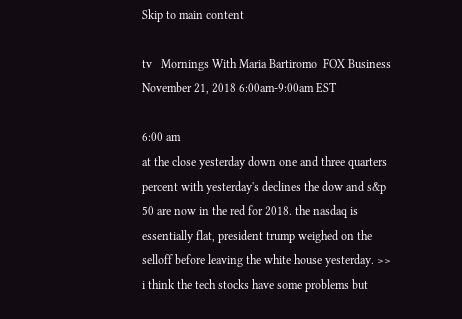Skip to main content

tv   Mornings With Maria Bartiromo  FOX Business  November 21, 2018 6:00am-9:00am EST

6:00 am
at the close yesterday down one and three quarters percent with yesterday's declines the dow and s&p 50 are now in the red for 2018. the nasdaq is essentially flat, president trump weighed on the selloff before leaving the white house yesterday. >> i think the tech stocks have some problems but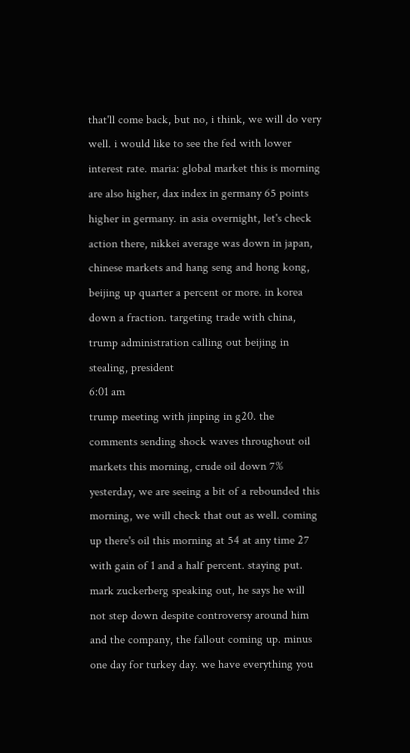that'll come back, but no, i think, we will do very well. i would like to see the fed with lower interest rate. maria: global market this is morning are also higher, dax index in germany 65 points higher in germany. in asia overnight, let's check action there, nikkei average was down in japan, chinese markets and hang seng and hong kong, beijing up quarter a percent or more. in korea down a fraction. targeting trade with china, trump administration calling out beijing in stealing, president
6:01 am
trump meeting with jinping in g20. the comments sending shock waves throughout oil markets this morning, crude oil down 7% yesterday, we are seeing a bit of a rebounded this morning, we will check that out as well. coming up there's oil this morning at 54 at any time 27 with gain of 1 and a half percent. staying put. mark zuckerberg speaking out, he says he will not step down despite controversy around him and the company, the fallout coming up. minus one day for turkey day. we have everything you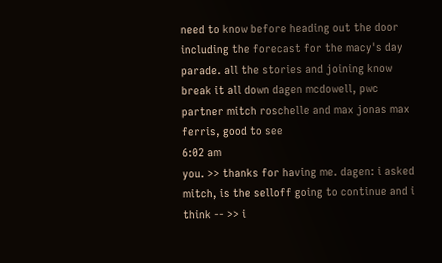need to know before heading out the door including the forecast for the macy's day parade. all the stories and joining know break it all down dagen mcdowell, pwc partner mitch roschelle and max jonas max ferris, good to see
6:02 am
you. >> thanks for having me. dagen: i asked mitch, is the selloff going to continue and i think -- >> i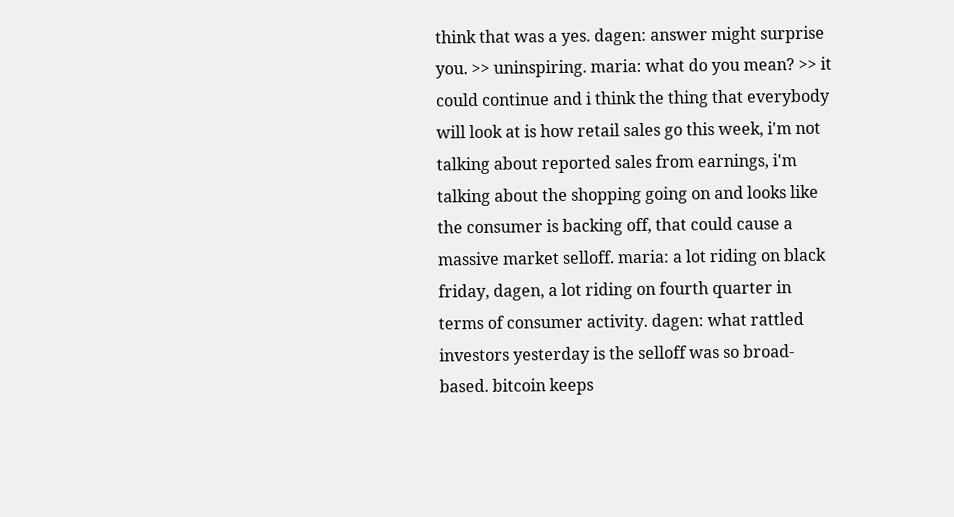think that was a yes. dagen: answer might surprise you. >> uninspiring. maria: what do you mean? >> it could continue and i think the thing that everybody will look at is how retail sales go this week, i'm not talking about reported sales from earnings, i'm talking about the shopping going on and looks like the consumer is backing off, that could cause a massive market selloff. maria: a lot riding on black friday, dagen, a lot riding on fourth quarter in terms of consumer activity. dagen: what rattled investors yesterday is the selloff was so broad-based. bitcoin keeps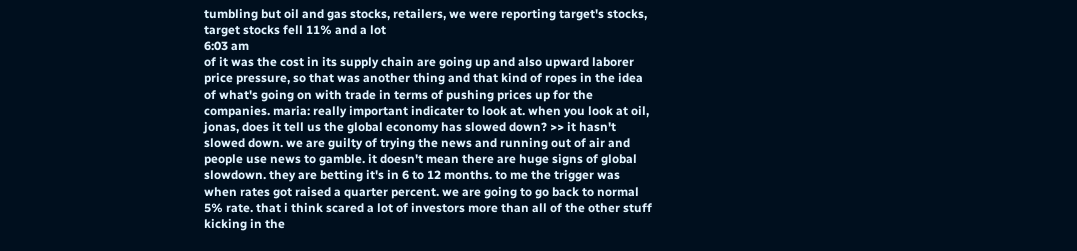tumbling but oil and gas stocks, retailers, we were reporting target's stocks, target stocks fell 11% and a lot
6:03 am
of it was the cost in its supply chain are going up and also upward laborer price pressure, so that was another thing and that kind of ropes in the idea of what's going on with trade in terms of pushing prices up for the companies. maria: really important indicater to look at. when you look at oil, jonas, does it tell us the global economy has slowed down? >> it hasn't slowed down. we are guilty of trying the news and running out of air and people use news to gamble. it doesn't mean there are huge signs of global slowdown. they are betting it's in 6 to 12 months. to me the trigger was when rates got raised a quarter percent. we are going to go back to normal 5% rate. that i think scared a lot of investors more than all of the other stuff kicking in the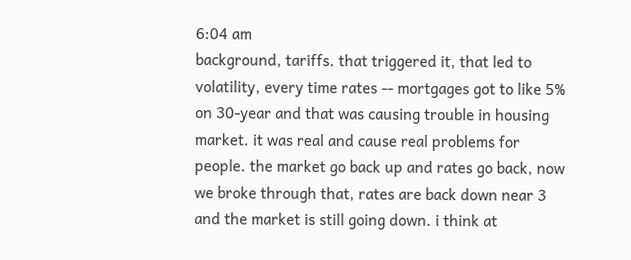6:04 am
background, tariffs. that triggered it, that led to volatility, every time rates -- mortgages got to like 5% on 30-year and that was causing trouble in housing market. it was real and cause real problems for people. the market go back up and rates go back, now we broke through that, rates are back down near 3 and the market is still going down. i think at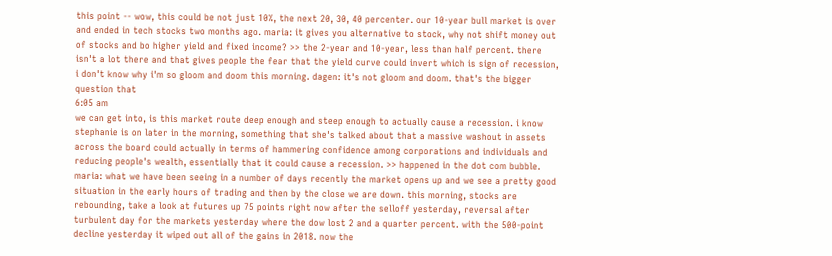this point -- wow, this could be not just 10%, the next 20, 30, 40 percenter. our 10-year bull market is over and ended in tech stocks two months ago. maria: it gives you alternative to stock, why not shift money out of stocks and bo higher yield and fixed income? >> the 2-year and 10-year, less than half percent. there isn't a lot there and that gives people the fear that the yield curve could invert which is sign of recession, i don't know why i'm so gloom and doom this morning. dagen: it's not gloom and doom. that's the bigger question that
6:05 am
we can get into, is this market route deep enough and steep enough to actually cause a recession. i know stephanie is on later in the morning, something that she's talked about that a massive washout in assets across the board could actually in terms of hammering confidence among corporations and individuals and reducing people's wealth, essentially that it could cause a recession. >> happened in the dot com bubble. maria: what we have been seeing in a number of days recently the market opens up and we see a pretty good situation in the early hours of trading and then by the close we are down. this morning, stocks are rebounding, take a look at futures up 75 points right now after the selloff yesterday, reversal after turbulent day for the markets yesterday where the dow lost 2 and a quarter percent. with the 500-point decline yesterday it wiped out all of the gains in 2018. now the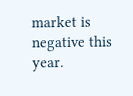market is negative this year.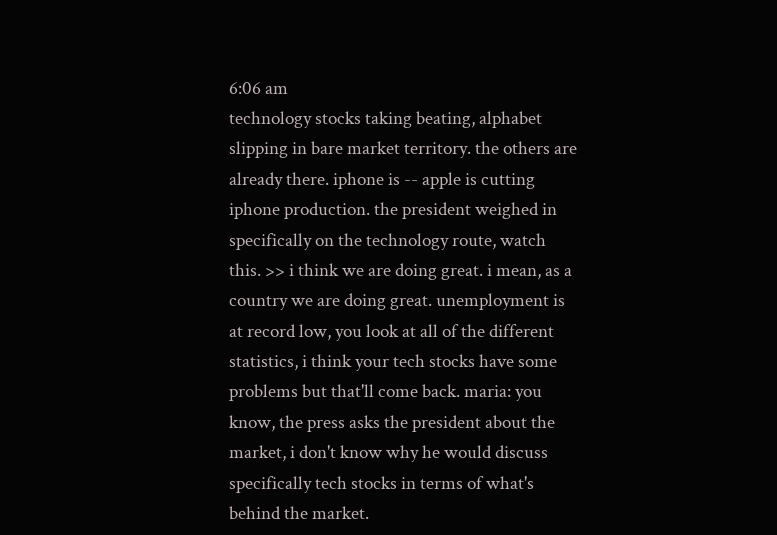6:06 am
technology stocks taking beating, alphabet slipping in bare market territory. the others are already there. iphone is -- apple is cutting iphone production. the president weighed in specifically on the technology route, watch this. >> i think we are doing great. i mean, as a country we are doing great. unemployment is at record low, you look at all of the different statistics, i think your tech stocks have some problems but that'll come back. maria: you know, the press asks the president about the market, i don't know why he would discuss specifically tech stocks in terms of what's behind the market.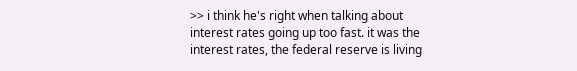>> i think he's right when talking about interest rates going up too fast. it was the interest rates, the federal reserve is living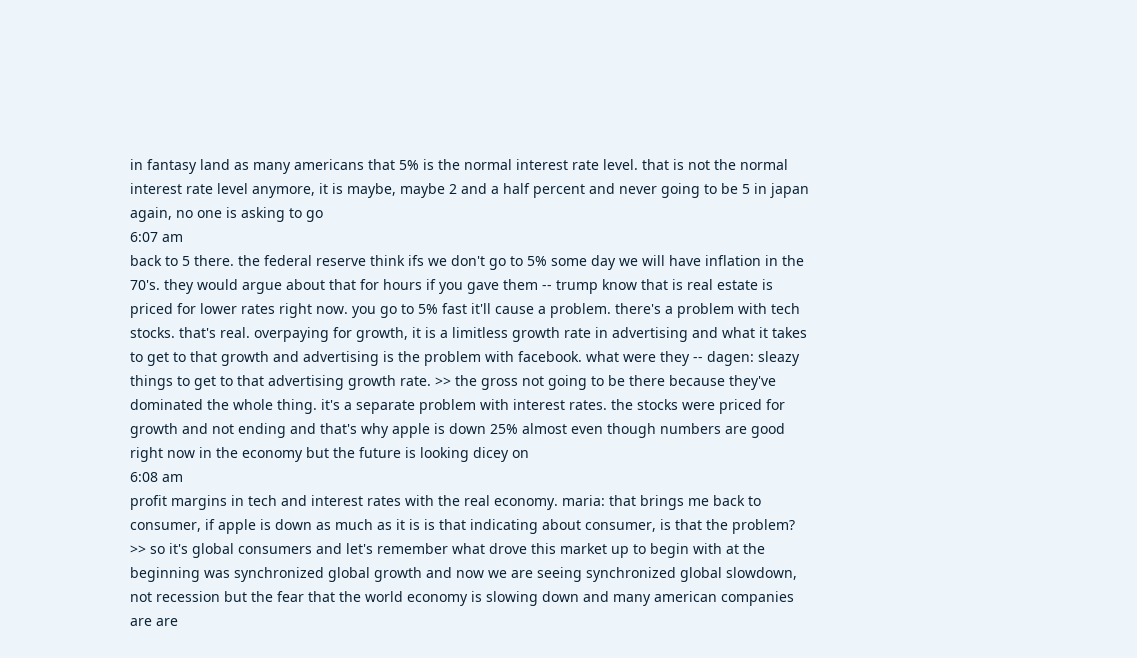in fantasy land as many americans that 5% is the normal interest rate level. that is not the normal interest rate level anymore, it is maybe, maybe 2 and a half percent and never going to be 5 in japan again, no one is asking to go
6:07 am
back to 5 there. the federal reserve think ifs we don't go to 5% some day we will have inflation in the 70's. they would argue about that for hours if you gave them -- trump know that is real estate is priced for lower rates right now. you go to 5% fast it'll cause a problem. there's a problem with tech stocks. that's real. overpaying for growth, it is a limitless growth rate in advertising and what it takes to get to that growth and advertising is the problem with facebook. what were they -- dagen: sleazy things to get to that advertising growth rate. >> the gross not going to be there because they've dominated the whole thing. it's a separate problem with interest rates. the stocks were priced for growth and not ending and that's why apple is down 25% almost even though numbers are good right now in the economy but the future is looking dicey on
6:08 am
profit margins in tech and interest rates with the real economy. maria: that brings me back to consumer, if apple is down as much as it is is that indicating about consumer, is that the problem? >> so it's global consumers and let's remember what drove this market up to begin with at the beginning was synchronized global growth and now we are seeing synchronized global slowdown, not recession but the fear that the world economy is slowing down and many american companies are are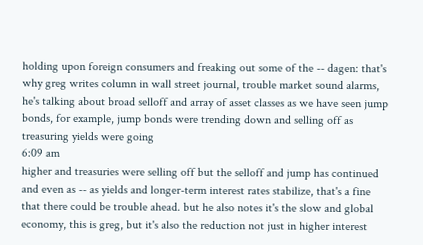holding upon foreign consumers and freaking out some of the -- dagen: that's why greg writes column in wall street journal, trouble market sound alarms, he's talking about broad selloff and array of asset classes as we have seen jump bonds, for example, jump bonds were trending down and selling off as treasuring yields were going
6:09 am
higher and treasuries were selling off but the selloff and jump has continued and even as -- as yields and longer-term interest rates stabilize, that's a fine that there could be trouble ahead. but he also notes it's the slow and global economy, this is greg, but it's also the reduction not just in higher interest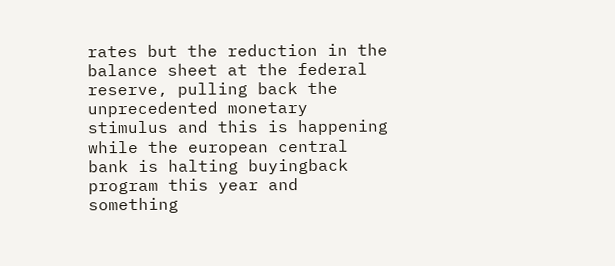rates but the reduction in the balance sheet at the federal reserve, pulling back the unprecedented monetary stimulus and this is happening while the european central bank is halting buyingback program this year and something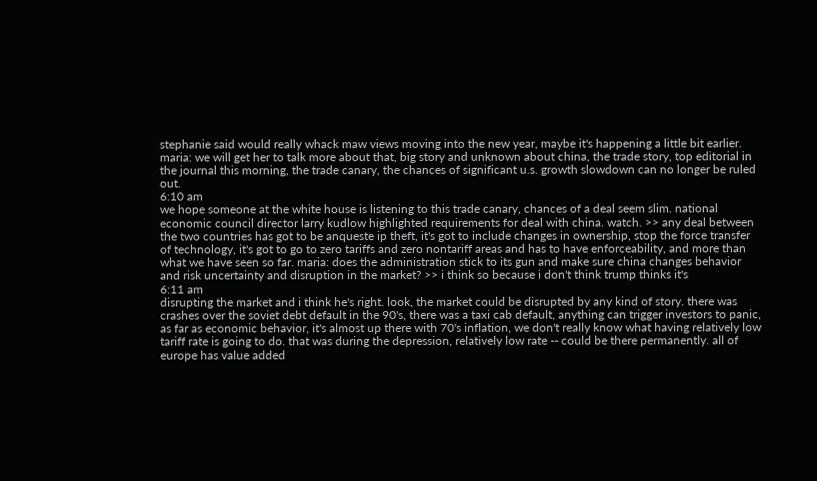stephanie said would really whack maw views moving into the new year, maybe it's happening a little bit earlier. maria: we will get her to talk more about that, big story and unknown about china, the trade story, top editorial in the journal this morning, the trade canary, the chances of significant u.s. growth slowdown can no longer be ruled out.
6:10 am
we hope someone at the white house is listening to this trade canary, chances of a deal seem slim. national economic council director larry kudlow highlighted requirements for deal with china. watch. >> any deal between the two countries has got to be anqueste ip theft, it's got to include changes in ownership, stop the force transfer of technology, it's got to go to zero tariffs and zero nontariff areas and has to have enforceability, and more than what we have seen so far. maria: does the administration stick to its gun and make sure china changes behavior and risk uncertainty and disruption in the market? >> i think so because i don't think trump thinks it's
6:11 am
disrupting the market and i think he's right. look, the market could be disrupted by any kind of story. there was crashes over the soviet debt default in the 90's, there was a taxi cab default, anything can trigger investors to panic, as far as economic behavior, it's almost up there with 70's inflation, we don't really know what having relatively low tariff rate is going to do. that was during the depression, relatively low rate -- could be there permanently. all of europe has value added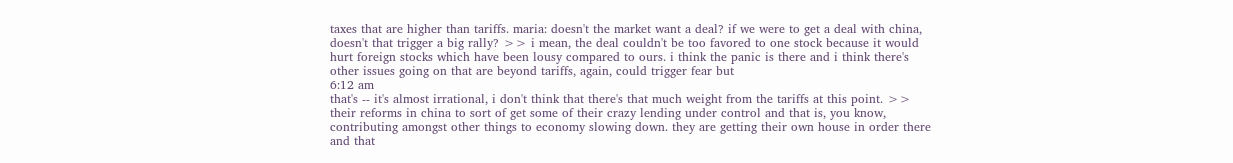taxes that are higher than tariffs. maria: doesn't the market want a deal? if we were to get a deal with china, doesn't that trigger a big rally? >> i mean, the deal couldn't be too favored to one stock because it would hurt foreign stocks which have been lousy compared to ours. i think the panic is there and i think there's other issues going on that are beyond tariffs, again, could trigger fear but
6:12 am
that's -- it's almost irrational, i don't think that there's that much weight from the tariffs at this point. >> their reforms in china to sort of get some of their crazy lending under control and that is, you know, contributing amongst other things to economy slowing down. they are getting their own house in order there and that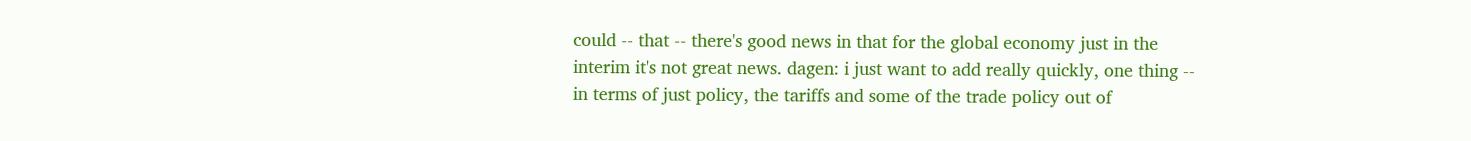could -- that -- there's good news in that for the global economy just in the interim it's not great news. dagen: i just want to add really quickly, one thing -- in terms of just policy, the tariffs and some of the trade policy out of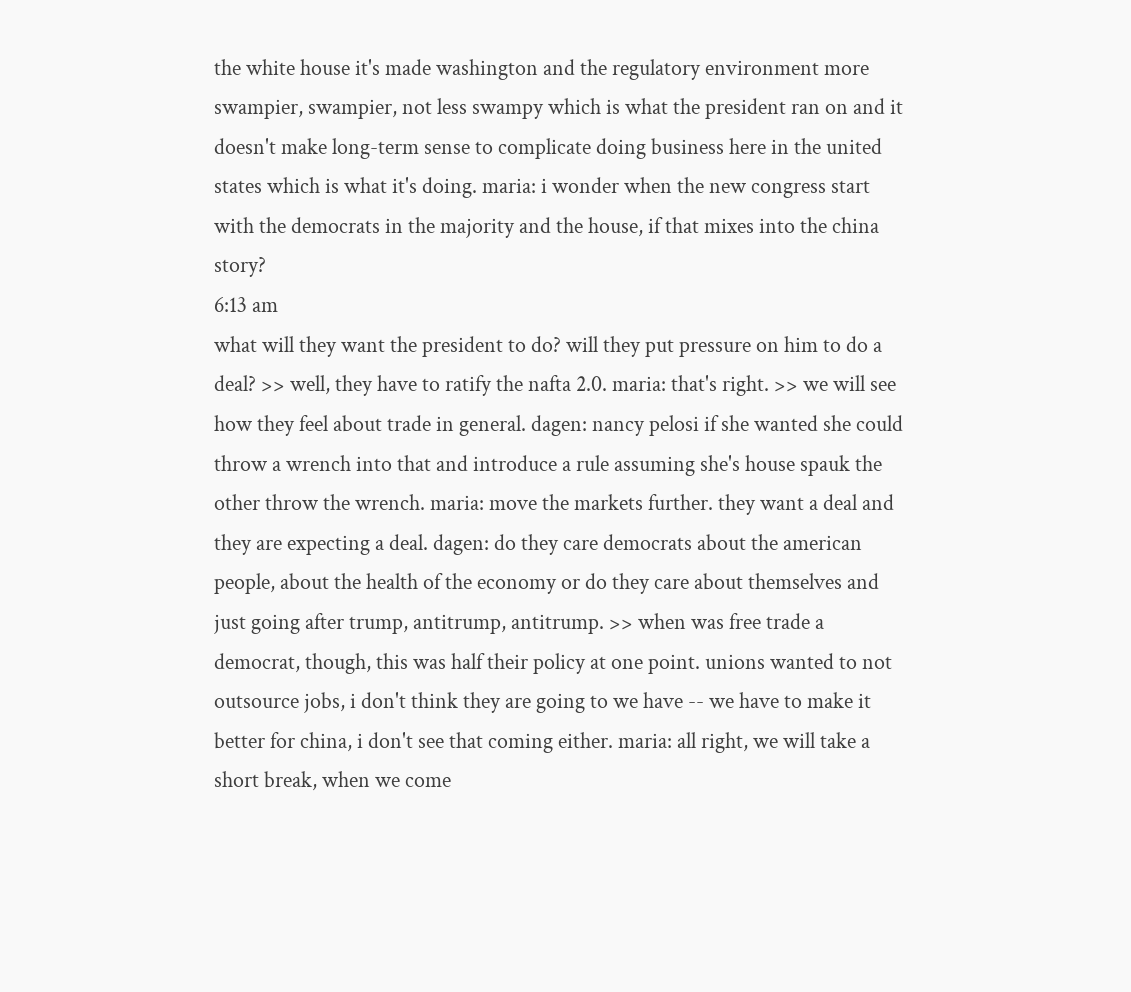the white house it's made washington and the regulatory environment more swampier, swampier, not less swampy which is what the president ran on and it doesn't make long-term sense to complicate doing business here in the united states which is what it's doing. maria: i wonder when the new congress start with the democrats in the majority and the house, if that mixes into the china story?
6:13 am
what will they want the president to do? will they put pressure on him to do a deal? >> well, they have to ratify the nafta 2.0. maria: that's right. >> we will see how they feel about trade in general. dagen: nancy pelosi if she wanted she could throw a wrench into that and introduce a rule assuming she's house spauk the other throw the wrench. maria: move the markets further. they want a deal and they are expecting a deal. dagen: do they care democrats about the american people, about the health of the economy or do they care about themselves and just going after trump, antitrump, antitrump. >> when was free trade a democrat, though, this was half their policy at one point. unions wanted to not outsource jobs, i don't think they are going to we have -- we have to make it better for china, i don't see that coming either. maria: all right, we will take a short break, when we come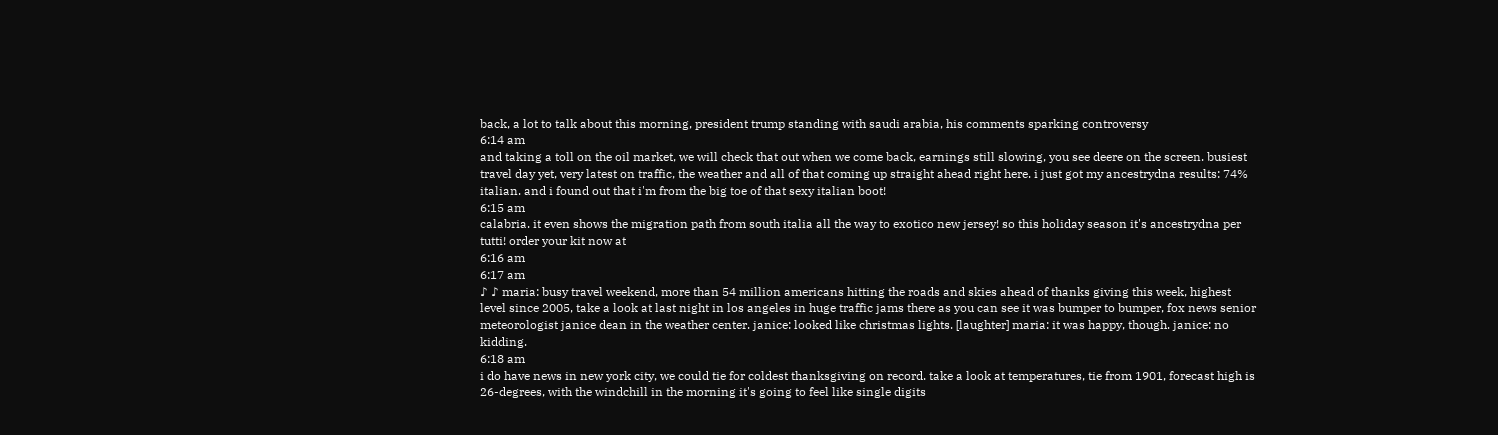back, a lot to talk about this morning, president trump standing with saudi arabia, his comments sparking controversy
6:14 am
and taking a toll on the oil market, we will check that out when we come back, earnings still slowing, you see deere on the screen. busiest travel day yet, very latest on traffic, the weather and all of that coming up straight ahead right here. i just got my ancestrydna results: 74% italian. and i found out that i'm from the big toe of that sexy italian boot!
6:15 am
calabria. it even shows the migration path from south italia all the way to exotico new jersey! so this holiday season it's ancestrydna per tutti! order your kit now at
6:16 am
6:17 am
♪ ♪ maria: busy travel weekend, more than 54 million americans hitting the roads and skies ahead of thanks giving this week, highest level since 2005, take a look at last night in los angeles in huge traffic jams there as you can see it was bumper to bumper, fox news senior meteorologist janice dean in the weather center. janice: looked like christmas lights. [laughter] maria: it was happy, though. janice: no kidding.
6:18 am
i do have news in new york city, we could tie for coldest thanksgiving on record. take a look at temperatures, tie from 1901, forecast high is 26-degrees, with the windchill in the morning it's going to feel like single digits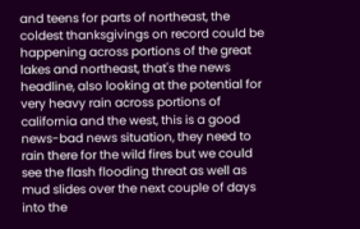and teens for parts of northeast, the coldest thanksgivings on record could be happening across portions of the great lakes and northeast, that's the news headline, also looking at the potential for very heavy rain across portions of california and the west, this is a good news-bad news situation, they need to rain there for the wild fires but we could see the flash flooding threat as well as mud slides over the next couple of days into the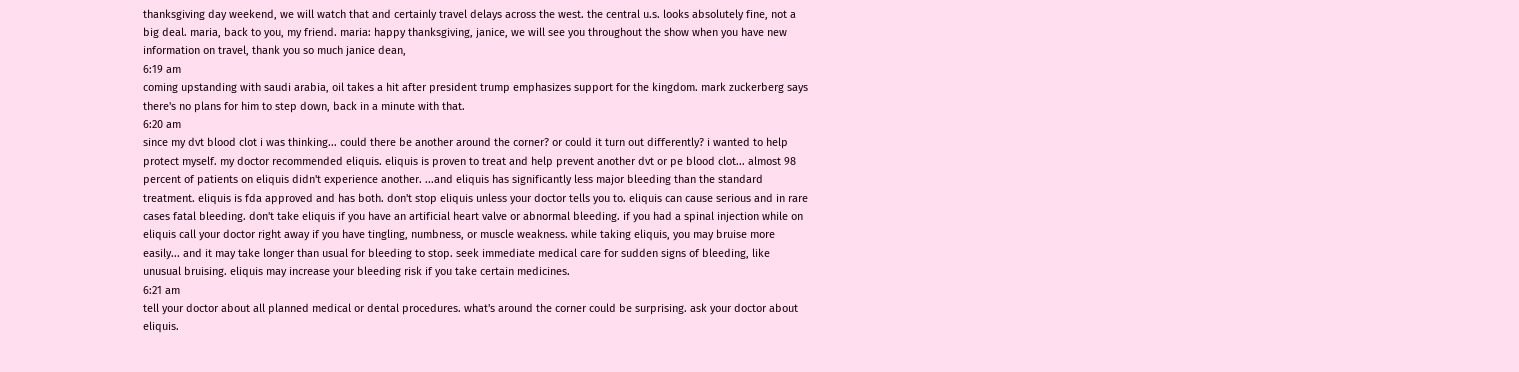thanksgiving day weekend, we will watch that and certainly travel delays across the west. the central u.s. looks absolutely fine, not a big deal. maria, back to you, my friend. maria: happy thanksgiving, janice, we will see you throughout the show when you have new information on travel, thank you so much janice dean,
6:19 am
coming upstanding with saudi arabia, oil takes a hit after president trump emphasizes support for the kingdom. mark zuckerberg says there's no plans for him to step down, back in a minute with that.
6:20 am
since my dvt blood clot i was thinking... could there be another around the corner? or could it turn out differently? i wanted to help protect myself. my doctor recommended eliquis. eliquis is proven to treat and help prevent another dvt or pe blood clot... almost 98 percent of patients on eliquis didn't experience another. ...and eliquis has significantly less major bleeding than the standard treatment. eliquis is fda approved and has both. don't stop eliquis unless your doctor tells you to. eliquis can cause serious and in rare cases fatal bleeding. don't take eliquis if you have an artificial heart valve or abnormal bleeding. if you had a spinal injection while on eliquis call your doctor right away if you have tingling, numbness, or muscle weakness. while taking eliquis, you may bruise more easily... and it may take longer than usual for bleeding to stop. seek immediate medical care for sudden signs of bleeding, like unusual bruising. eliquis may increase your bleeding risk if you take certain medicines.
6:21 am
tell your doctor about all planned medical or dental procedures. what's around the corner could be surprising. ask your doctor about eliquis.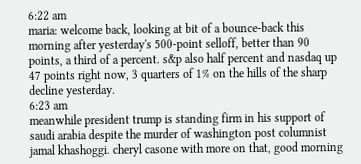6:22 am
maria: welcome back, looking at bit of a bounce-back this morning after yesterday's 500-point selloff, better than 90 points, a third of a percent. s&p also half percent and nasdaq up 47 points right now, 3 quarters of 1% on the hills of the sharp decline yesterday.
6:23 am
meanwhile president trump is standing firm in his support of saudi arabia despite the murder of washington post columnist jamal khashoggi. cheryl casone with more on that, good morning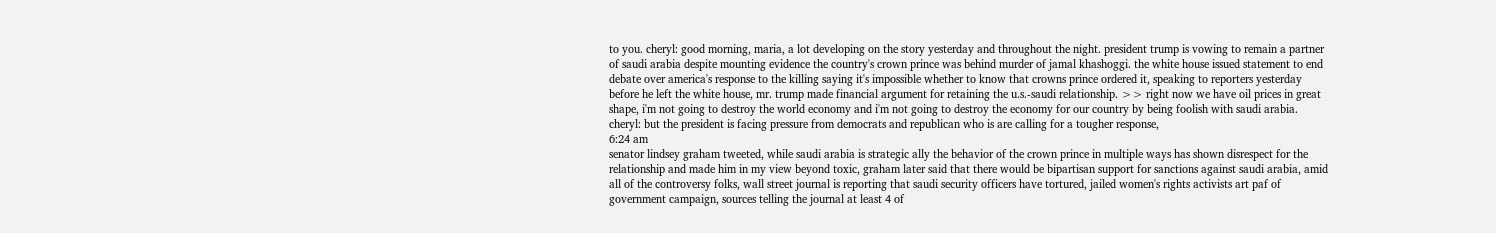to you. cheryl: good morning, maria, a lot developing on the story yesterday and throughout the night. president trump is vowing to remain a partner of saudi arabia despite mounting evidence the country's crown prince was behind murder of jamal khashoggi. the white house issued statement to end debate over america's response to the killing saying it's impossible whether to know that crowns prince ordered it, speaking to reporters yesterday before he left the white house, mr. trump made financial argument for retaining the u.s.-saudi relationship. >> right now we have oil prices in great shape, i'm not going to destroy the world economy and i'm not going to destroy the economy for our country by being foolish with saudi arabia. cheryl: but the president is facing pressure from democrats and republican who is are calling for a tougher response,
6:24 am
senator lindsey graham tweeted, while saudi arabia is strategic ally the behavior of the crown prince in multiple ways has shown disrespect for the relationship and made him in my view beyond toxic, graham later said that there would be bipartisan support for sanctions against saudi arabia, amid all of the controversy folks, wall street journal is reporting that saudi security officers have tortured, jailed women's rights activists art paf of government campaign, sources telling the journal at least 4 of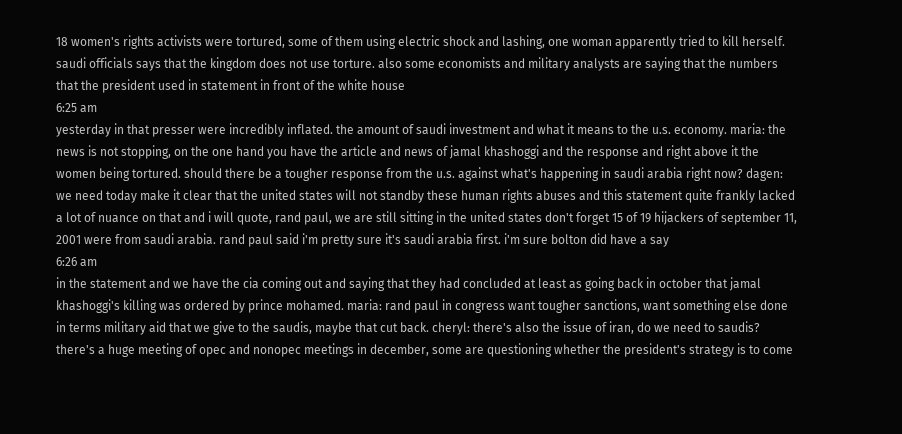18 women's rights activists were tortured, some of them using electric shock and lashing, one woman apparently tried to kill herself. saudi officials says that the kingdom does not use torture. also some economists and military analysts are saying that the numbers that the president used in statement in front of the white house
6:25 am
yesterday in that presser were incredibly inflated. the amount of saudi investment and what it means to the u.s. economy. maria: the news is not stopping, on the one hand you have the article and news of jamal khashoggi and the response and right above it the women being tortured. should there be a tougher response from the u.s. against what's happening in saudi arabia right now? dagen: we need today make it clear that the united states will not standby these human rights abuses and this statement quite frankly lacked a lot of nuance on that and i will quote, rand paul, we are still sitting in the united states don't forget 15 of 19 hijackers of september 11, 2001 were from saudi arabia. rand paul said i'm pretty sure it's saudi arabia first. i'm sure bolton did have a say
6:26 am
in the statement and we have the cia coming out and saying that they had concluded at least as going back in october that jamal khashoggi's killing was ordered by prince mohamed. maria: rand paul in congress want tougher sanctions, want something else done in terms military aid that we give to the saudis, maybe that cut back. cheryl: there's also the issue of iran, do we need to saudis? there's a huge meeting of opec and nonopec meetings in december, some are questioning whether the president's strategy is to come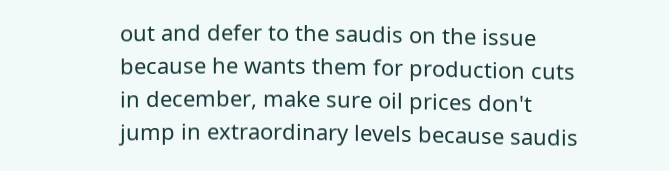out and defer to the saudis on the issue because he wants them for production cuts in december, make sure oil prices don't jump in extraordinary levels because saudis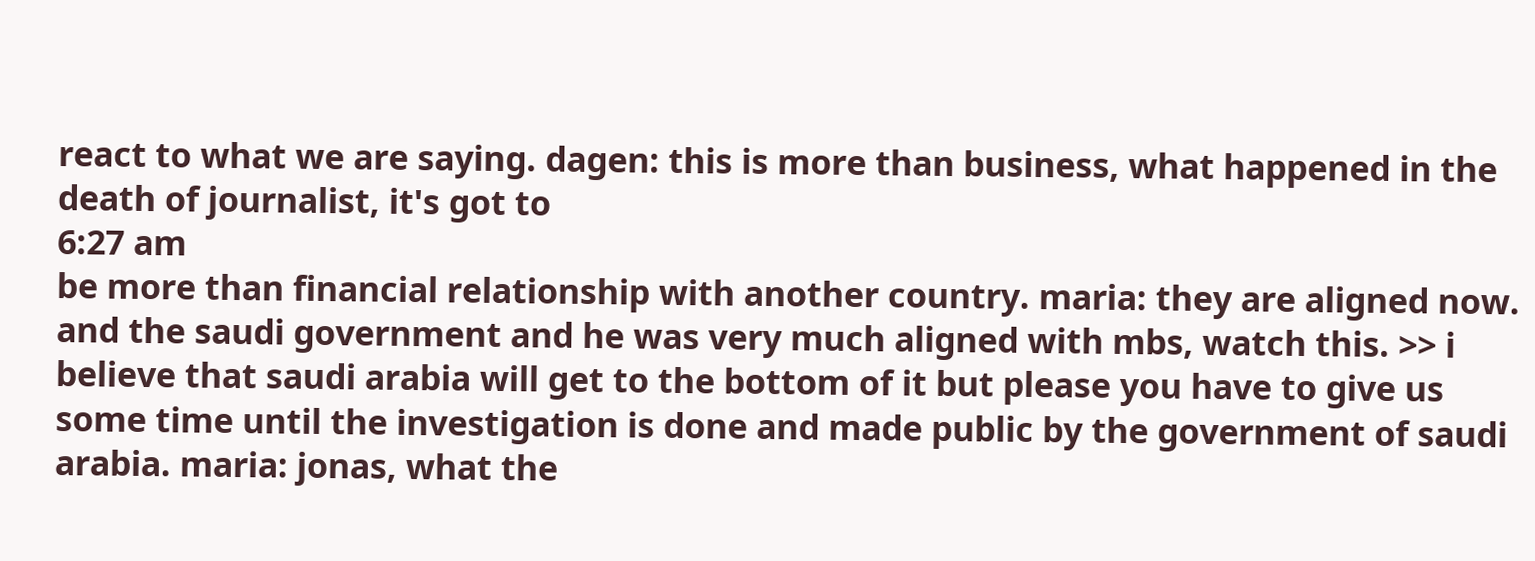react to what we are saying. dagen: this is more than business, what happened in the death of journalist, it's got to
6:27 am
be more than financial relationship with another country. maria: they are aligned now. and the saudi government and he was very much aligned with mbs, watch this. >> i believe that saudi arabia will get to the bottom of it but please you have to give us some time until the investigation is done and made public by the government of saudi arabia. maria: jonas, what the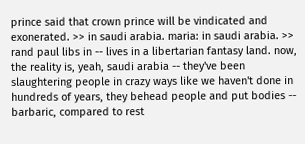prince said that crown prince will be vindicated and exonerated. >> in saudi arabia. maria: in saudi arabia. >> rand paul libs in -- lives in a libertarian fantasy land. now, the reality is, yeah, saudi arabia -- they've been slaughtering people in crazy ways like we haven't done in hundreds of years, they behead people and put bodies -- barbaric, compared to rest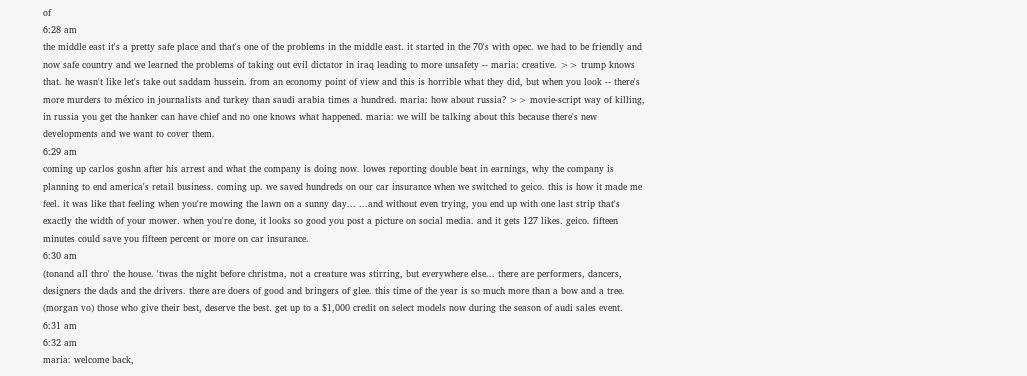of
6:28 am
the middle east it's a pretty safe place and that's one of the problems in the middle east. it started in the 70's with opec. we had to be friendly and now safe country and we learned the problems of taking out evil dictator in iraq leading to more unsafety -- maria: creative. >> trump knows that. he wasn't like let's take out saddam hussein. from an economy point of view and this is horrible what they did, but when you look -- there's more murders to méxico in journalists and turkey than saudi arabia times a hundred. maria: how about russia? >> movie-script way of killing, in russia you get the hanker can have chief and no one knows what happened. maria: we will be talking about this because there's new developments and we want to cover them.
6:29 am
coming up carlos goshn after his arrest and what the company is doing now. lowes reporting double beat in earnings, why the company is planning to end america's retail business. coming up. we saved hundreds on our car insurance when we switched to geico. this is how it made me feel. it was like that feeling when you're mowing the lawn on a sunny day... ...and without even trying, you end up with one last strip that's exactly the width of your mower. when you're done, it looks so good you post a picture on social media. and it gets 127 likes. geico. fifteen minutes could save you fifteen percent or more on car insurance.
6:30 am
(tonand all thro' the house. 'twas the night before christma, not a creature was stirring, but everywhere else... there are performers, dancers, designers the dads and the drivers. there are doers of good and bringers of glee. this time of the year is so much more than a bow and a tree. (morgan vo) those who give their best, deserve the best. get up to a $1,000 credit on select models now during the season of audi sales event.
6:31 am
6:32 am
maria: welcome back,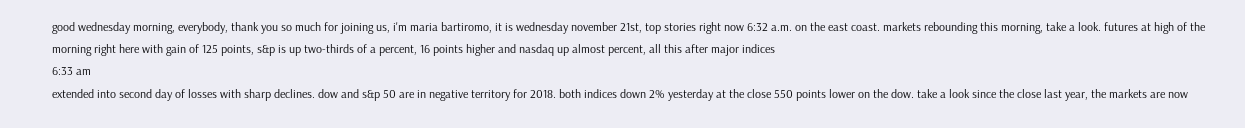good wednesday morning, everybody, thank you so much for joining us, i'm maria bartiromo, it is wednesday november 21st, top stories right now 6:32 a.m. on the east coast. markets rebounding this morning, take a look. futures at high of the morning right here with gain of 125 points, s&p is up two-thirds of a percent, 16 points higher and nasdaq up almost percent, all this after major indices
6:33 am
extended into second day of losses with sharp declines. dow and s&p 50 are in negative territory for 2018. both indices down 2% yesterday at the close 550 points lower on the dow. take a look since the close last year, the markets are now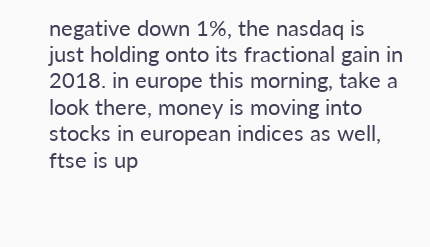negative down 1%, the nasdaq is just holding onto its fractional gain in 2018. in europe this morning, take a look there, money is moving into stocks in european indices as well, ftse is up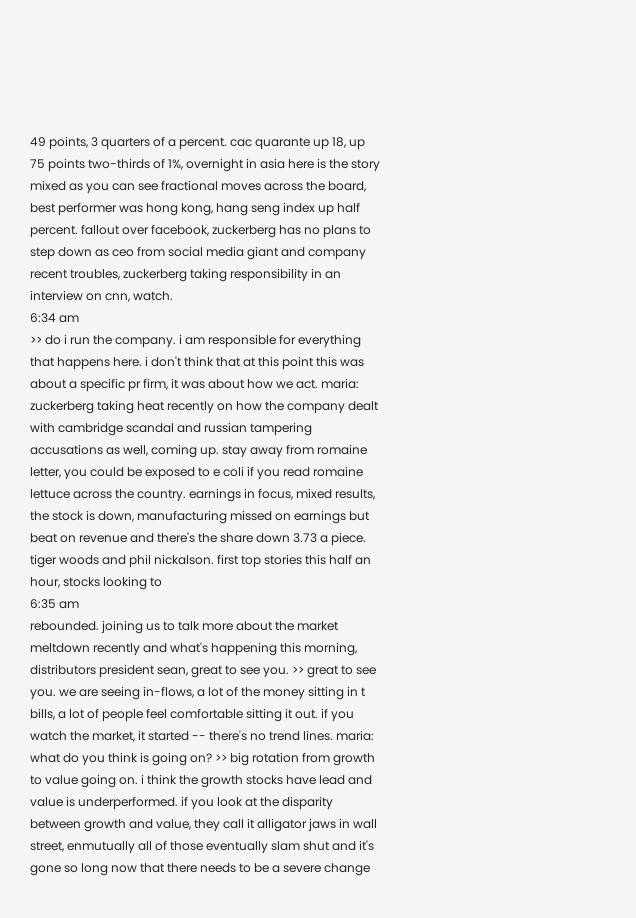49 points, 3 quarters of a percent. cac quarante up 18, up 75 points two-thirds of 1%, overnight in asia here is the story mixed as you can see fractional moves across the board, best performer was hong kong, hang seng index up half percent. fallout over facebook, zuckerberg has no plans to step down as ceo from social media giant and company recent troubles, zuckerberg taking responsibility in an interview on cnn, watch.
6:34 am
>> do i run the company. i am responsible for everything that happens here. i don't think that at this point this was about a specific pr firm, it was about how we act. maria: zuckerberg taking heat recently on how the company dealt with cambridge scandal and russian tampering accusations as well, coming up. stay away from romaine letter, you could be exposed to e coli if you read romaine lettuce across the country. earnings in focus, mixed results, the stock is down, manufacturing missed on earnings but beat on revenue and there's the share down 3.73 a piece. tiger woods and phil nickalson. first top stories this half an hour, stocks looking to
6:35 am
rebounded. joining us to talk more about the market meltdown recently and what's happening this morning, distributors president sean, great to see you. >> great to see you. we are seeing in-flows, a lot of the money sitting in t bills, a lot of people feel comfortable sitting it out. if you watch the market, it started -- there's no trend lines. maria: what do you think is going on? >> big rotation from growth to value going on. i think the growth stocks have lead and value is underperformed. if you look at the disparity between growth and value, they call it alligator jaws in wall street, enmutually all of those eventually slam shut and it's gone so long now that there needs to be a severe change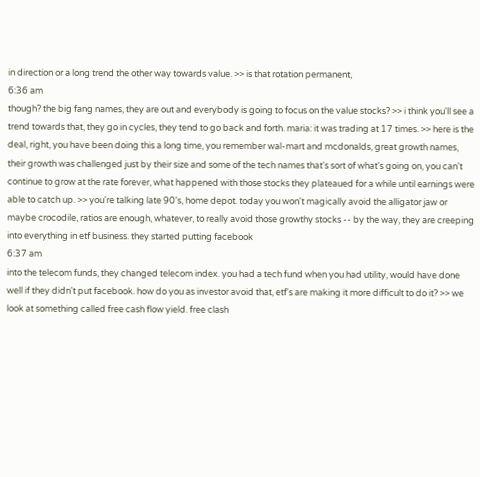in direction or a long trend the other way towards value. >> is that rotation permanent,
6:36 am
though? the big fang names, they are out and everybody is going to focus on the value stocks? >> i think you'll see a trend towards that, they go in cycles, they tend to go back and forth. maria: it was trading at 17 times. >> here is the deal, right, you have been doing this a long time, you remember wal-mart and mcdonalds, great growth names, their growth was challenged just by their size and some of the tech names that's sort of what's going on, you can't continue to grow at the rate forever, what happened with those stocks they plateaued for a while until earnings were able to catch up. >> you're talking late 90's, home depot. today you won't magically avoid the alligator jaw or maybe crocodile, ratios are enough, whatever, to really avoid those growthy stocks -- by the way, they are creeping into everything in etf business. they started putting facebook
6:37 am
into the telecom funds, they changed telecom index. you had a tech fund when you had utility, would have done well if they didn't put facebook. how do you as investor avoid that, etf's are making it more difficult to do it? >> we look at something called free cash flow yield. free clash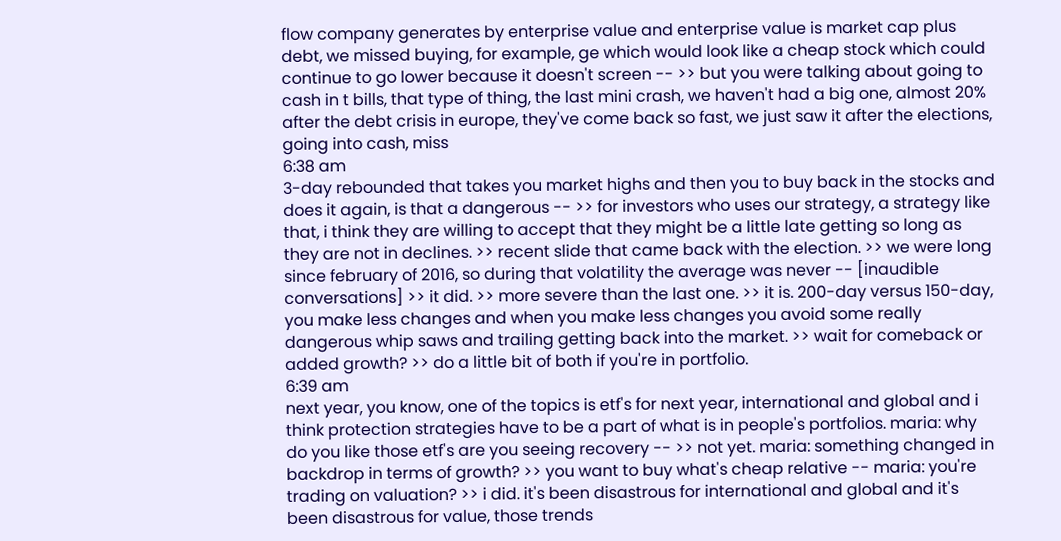flow company generates by enterprise value and enterprise value is market cap plus debt, we missed buying, for example, ge which would look like a cheap stock which could continue to go lower because it doesn't screen -- >> but you were talking about going to cash in t bills, that type of thing, the last mini crash, we haven't had a big one, almost 20% after the debt crisis in europe, they've come back so fast, we just saw it after the elections, going into cash, miss
6:38 am
3-day rebounded that takes you market highs and then you to buy back in the stocks and does it again, is that a dangerous -- >> for investors who uses our strategy, a strategy like that, i think they are willing to accept that they might be a little late getting so long as they are not in declines. >> recent slide that came back with the election. >> we were long since february of 2016, so during that volatility the average was never -- [inaudible conversations] >> it did. >> more severe than the last one. >> it is. 200-day versus 150-day, you make less changes and when you make less changes you avoid some really dangerous whip saws and trailing getting back into the market. >> wait for comeback or added growth? >> do a little bit of both if you're in portfolio.
6:39 am
next year, you know, one of the topics is etf's for next year, international and global and i think protection strategies have to be a part of what is in people's portfolios. maria: why do you like those etf's are you seeing recovery -- >> not yet. maria: something changed in backdrop in terms of growth? >> you want to buy what's cheap relative -- maria: you're trading on valuation? >> i did. it's been disastrous for international and global and it's been disastrous for value, those trends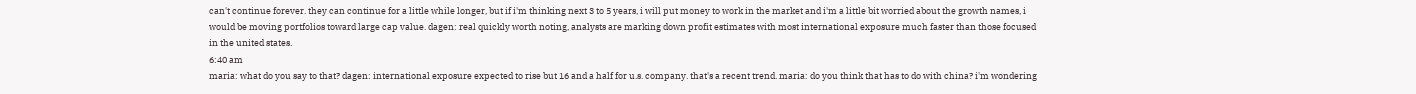can't continue forever. they can continue for a little while longer, but if i'm thinking next 3 to 5 years, i will put money to work in the market and i'm a little bit worried about the growth names, i would be moving portfolios toward large cap value. dagen: real quickly worth noting, analysts are marking down profit estimates with most international exposure much faster than those focused in the united states.
6:40 am
maria: what do you say to that? dagen: international exposure expected to rise but 16 and a half for u.s. company. that's a recent trend. maria: do you think that has to do with china? i'm wondering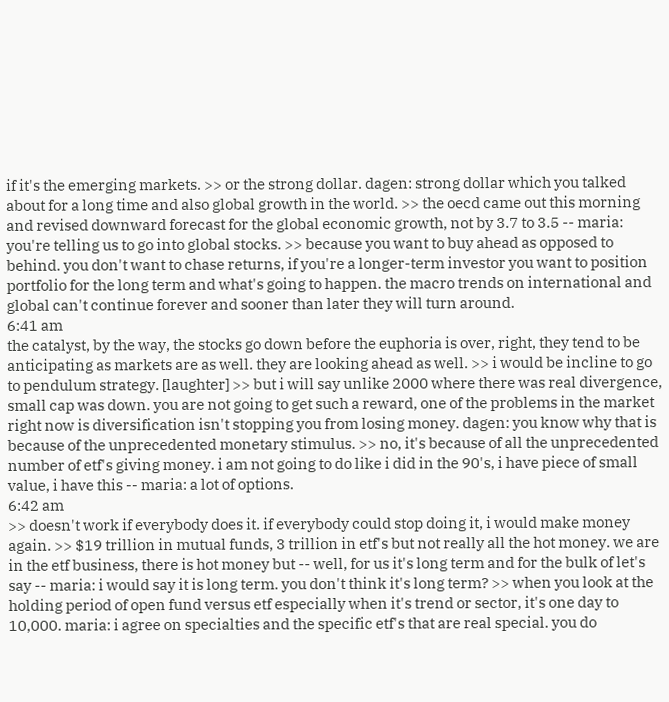if it's the emerging markets. >> or the strong dollar. dagen: strong dollar which you talked about for a long time and also global growth in the world. >> the oecd came out this morning and revised downward forecast for the global economic growth, not by 3.7 to 3.5 -- maria: you're telling us to go into global stocks. >> because you want to buy ahead as opposed to behind. you don't want to chase returns, if you're a longer-term investor you want to position portfolio for the long term and what's going to happen. the macro trends on international and global can't continue forever and sooner than later they will turn around.
6:41 am
the catalyst, by the way, the stocks go down before the euphoria is over, right, they tend to be anticipating as markets are as well. they are looking ahead as well. >> i would be incline to go to pendulum strategy. [laughter] >> but i will say unlike 2000 where there was real divergence, small cap was down. you are not going to get such a reward, one of the problems in the market right now is diversification isn't stopping you from losing money. dagen: you know why that is because of the unprecedented monetary stimulus. >> no, it's because of all the unprecedented number of etf's giving money. i am not going to do like i did in the 90's, i have piece of small value, i have this -- maria: a lot of options.
6:42 am
>> doesn't work if everybody does it. if everybody could stop doing it, i would make money again. >> $19 trillion in mutual funds, 3 trillion in etf's but not really all the hot money. we are in the etf business, there is hot money but -- well, for us it's long term and for the bulk of let's say -- maria: i would say it is long term. you don't think it's long term? >> when you look at the holding period of open fund versus etf especially when it's trend or sector, it's one day to 10,000. maria: i agree on specialties and the specific etf's that are real special. you do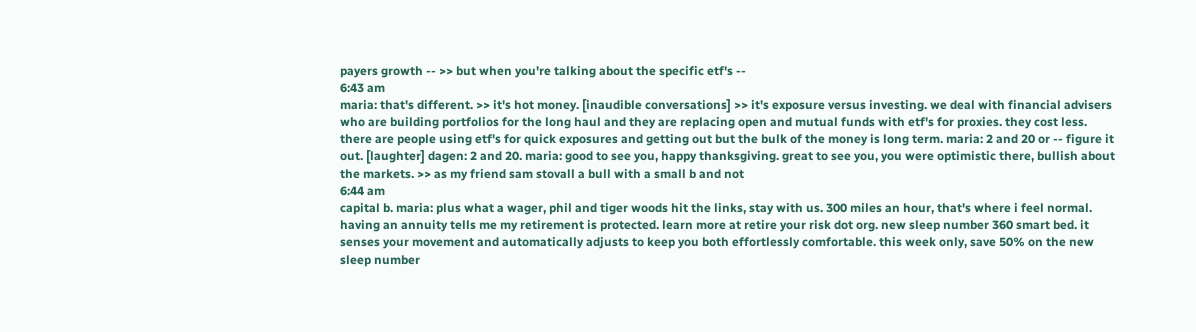payers growth -- >> but when you're talking about the specific etf's --
6:43 am
maria: that's different. >> it's hot money. [inaudible conversations] >> it's exposure versus investing. we deal with financial advisers who are building portfolios for the long haul and they are replacing open and mutual funds with etf's for proxies. they cost less. there are people using etf's for quick exposures and getting out but the bulk of the money is long term. maria: 2 and 20 or -- figure it out. [laughter] dagen: 2 and 20. maria: good to see you, happy thanksgiving. great to see you, you were optimistic there, bullish about the markets. >> as my friend sam stovall a bull with a small b and not
6:44 am
capital b. maria: plus what a wager, phil and tiger woods hit the links, stay with us. 300 miles an hour, that's where i feel normal. having an annuity tells me my retirement is protected. learn more at retire your risk dot org. new sleep number 360 smart bed. it senses your movement and automatically adjusts to keep you both effortlessly comfortable. this week only, save 50% on the new sleep number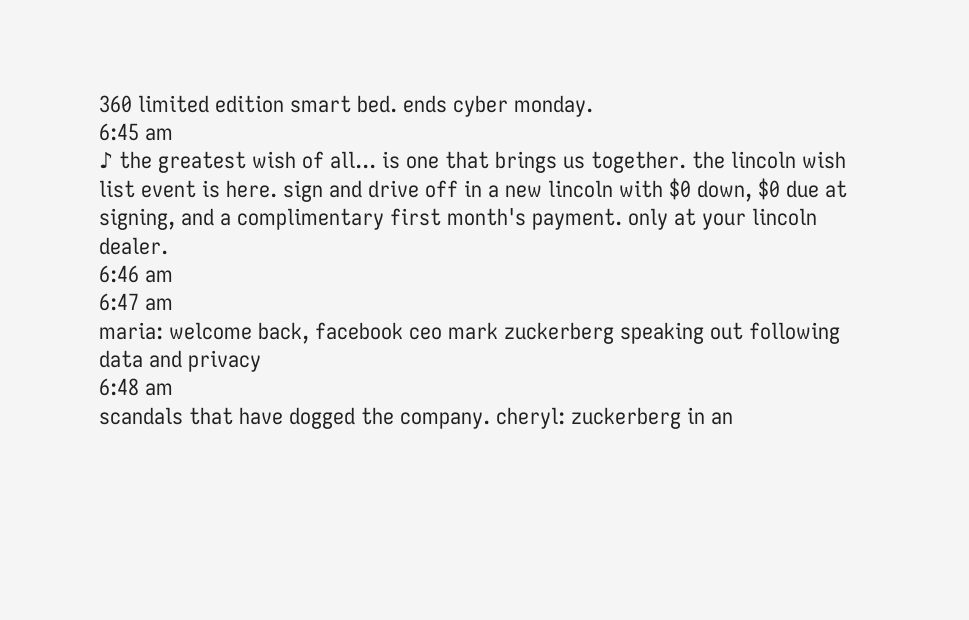360 limited edition smart bed. ends cyber monday.
6:45 am
♪ the greatest wish of all... is one that brings us together. the lincoln wish list event is here. sign and drive off in a new lincoln with $0 down, $0 due at signing, and a complimentary first month's payment. only at your lincoln dealer.
6:46 am
6:47 am
maria: welcome back, facebook ceo mark zuckerberg speaking out following data and privacy
6:48 am
scandals that have dogged the company. cheryl: zuckerberg in an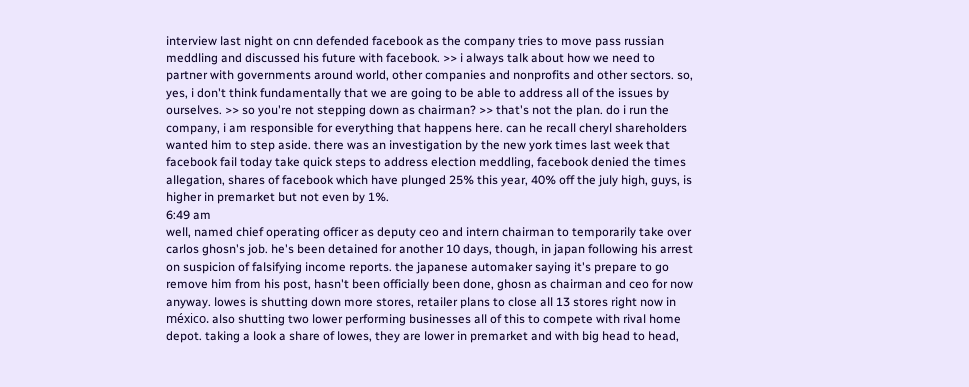interview last night on cnn defended facebook as the company tries to move pass russian meddling and discussed his future with facebook. >> i always talk about how we need to partner with governments around world, other companies and nonprofits and other sectors. so, yes, i don't think fundamentally that we are going to be able to address all of the issues by ourselves. >> so you're not stepping down as chairman? >> that's not the plan. do i run the company, i am responsible for everything that happens here. can he recall cheryl shareholders wanted him to step aside. there was an investigation by the new york times last week that facebook fail today take quick steps to address election meddling, facebook denied the times allegation, shares of facebook which have plunged 25% this year, 40% off the july high, guys, is higher in premarket but not even by 1%.
6:49 am
well, named chief operating officer as deputy ceo and intern chairman to temporarily take over carlos ghosn's job. he's been detained for another 10 days, though, in japan following his arrest on suspicion of falsifying income reports. the japanese automaker saying it's prepare to go remove him from his post, hasn't been officially been done, ghosn as chairman and ceo for now anyway. lowes is shutting down more stores, retailer plans to close all 13 stores right now in méxico. also shutting two lower performing businesses all of this to compete with rival home depot. taking a look a share of lowes, they are lower in premarket and with big head to head,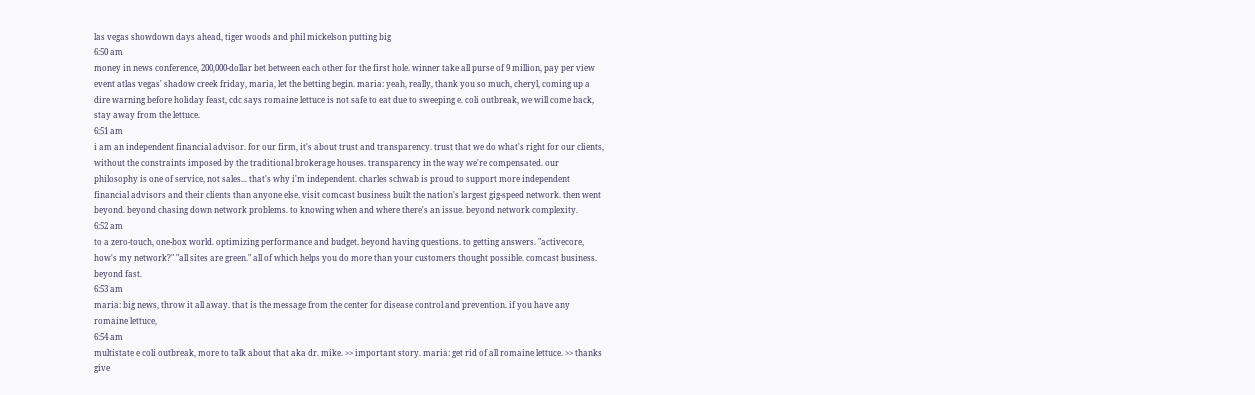las vegas showdown days ahead, tiger woods and phil mickelson putting big
6:50 am
money in news conference, 200,000-dollar bet between each other for the first hole. winner take all purse of 9 million, pay per view event atlas vegas' shadow creek friday, maria, let the betting begin. maria: yeah, really, thank you so much, cheryl, coming up a dire warning before holiday feast, cdc says romaine lettuce is not safe to eat due to sweeping e. coli outbreak, we will come back, stay away from the lettuce.
6:51 am
i am an independent financial advisor. for our firm, it's about trust and transparency. trust that we do what's right for our clients, without the constraints imposed by the traditional brokerage houses. transparency in the way we're compensated. our philosophy is one of service, not sales... that's why i'm independent. charles schwab is proud to support more independent financial advisors and their clients than anyone else. visit comcast business built the nation's largest gig-speed network. then went beyond. beyond chasing down network problems. to knowing when and where there's an issue. beyond network complexity.
6:52 am
to a zero-touch, one-box world. optimizing performance and budget. beyond having questions. to getting answers. "activecore, how's my network?" "all sites are green." all of which helps you do more than your customers thought possible. comcast business. beyond fast.
6:53 am
maria: big news, throw it all away. that is the message from the center for disease control and prevention. if you have any romaine lettuce,
6:54 am
multistate e coli outbreak, more to talk about that aka dr. mike. >> important story. maria: get rid of all romaine lettuce. >> thanks give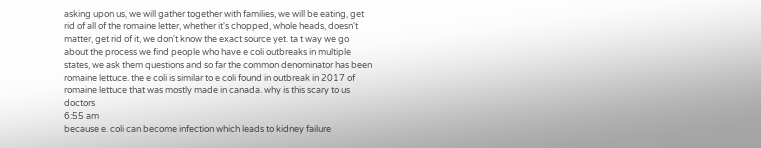asking upon us, we will gather together with families, we will be eating, get rid of all of the romaine letter, whether it's chopped, whole heads, doesn't matter, get rid of it, we don't know the exact source yet. ta t way we go about the process we find people who have e coli outbreaks in multiple states, we ask them questions and so far the common denominator has been romaine lettuce. the e coli is similar to e coli found in outbreak in 2017 of romaine lettuce that was mostly made in canada. why is this scary to us doctors
6:55 am
because e. coli can become infection which leads to kidney failure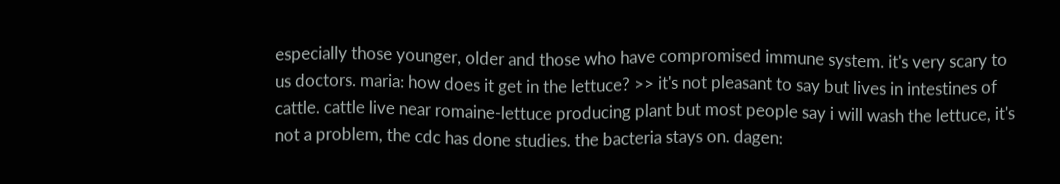especially those younger, older and those who have compromised immune system. it's very scary to us doctors. maria: how does it get in the lettuce? >> it's not pleasant to say but lives in intestines of cattle. cattle live near romaine-lettuce producing plant but most people say i will wash the lettuce, it's not a problem, the cdc has done studies. the bacteria stays on. dagen: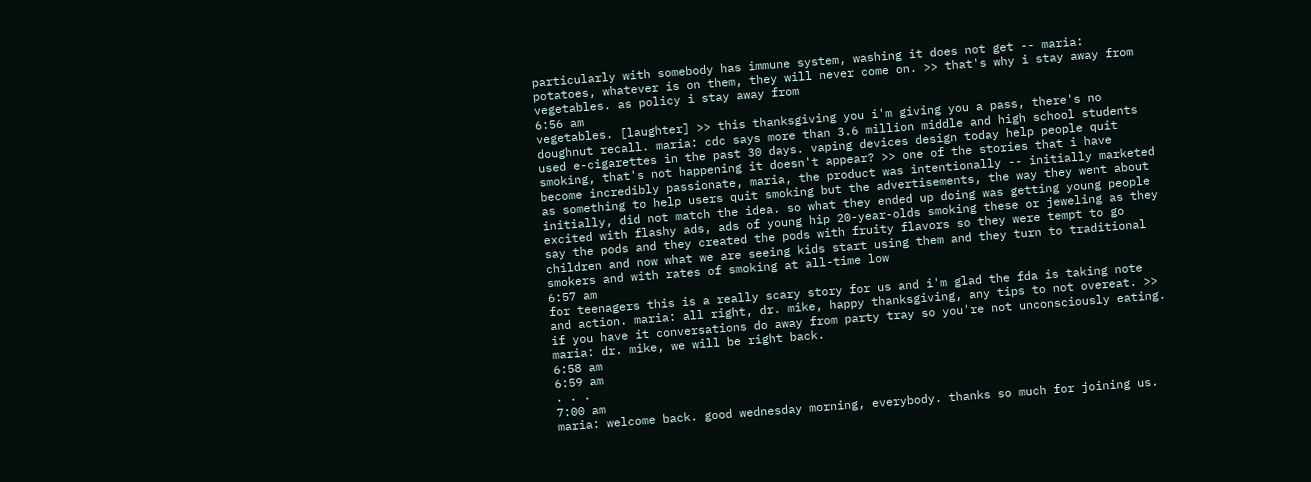particularly with somebody has immune system, washing it does not get -- maria: potatoes, whatever is on them, they will never come on. >> that's why i stay away from vegetables. as policy i stay away from
6:56 am
vegetables. [laughter] >> this thanksgiving you i'm giving you a pass, there's no doughnut recall. maria: cdc says more than 3.6 million middle and high school students used e-cigarettes in the past 30 days. vaping devices design today help people quit smoking, that's not happening it doesn't appear? >> one of the stories that i have become incredibly passionate, maria, the product was intentionally -- initially marketed as something to help users quit smoking but the advertisements, the way they went about initially, did not match the idea. so what they ended up doing was getting young people excited with flashy ads, ads of young hip 20-year-olds smoking these or jeweling as they say the pods and they created the pods with fruity flavors so they were tempt to go children and now what we are seeing kids start using them and they turn to traditional smokers and with rates of smoking at all-time low
6:57 am
for teenagers this is a really scary story for us and i'm glad the fda is taking note and action. maria: all right, dr. mike, happy thanksgiving, any tips to not overeat. >> if you have it conversations do away from party tray so you're not unconsciously eating. maria: dr. mike, we will be right back.
6:58 am
6:59 am
. . .
7:00 am
maria: welcome back. good wednesday morning, everybody. thanks so much for joining us.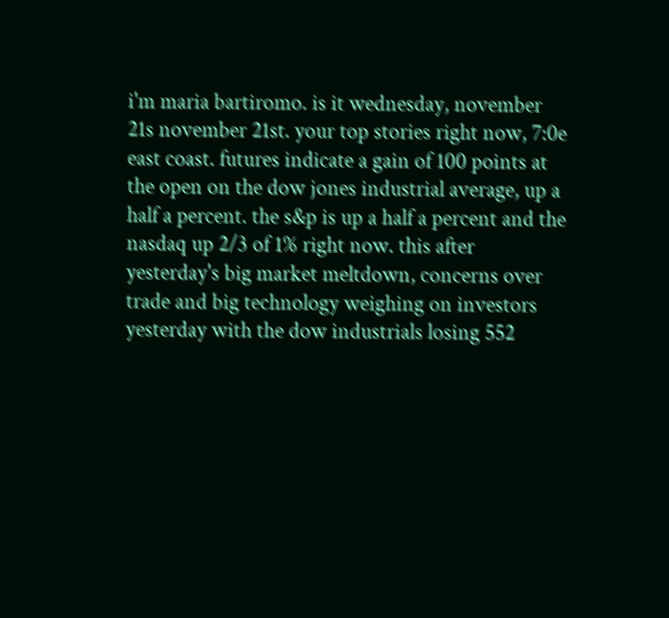i'm maria bartiromo. is it wednesday, november 21s november 21st. your top stories right now, 7:0e east coast. futures indicate a gain of 100 points at the open on the dow jones industrial average, up a half a percent. the s&p is up a half a percent and the nasdaq up 2/3 of 1% right now. this after yesterday's big market meltdown, concerns over trade and big technology weighing on investors yesterday with the dow industrials losing 552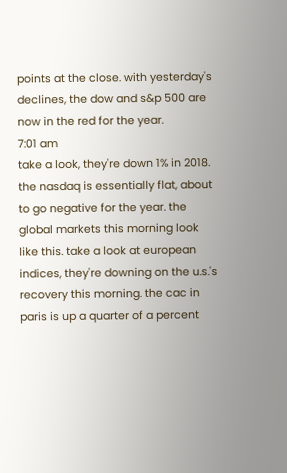points at the close. with yesterday's declines, the dow and s&p 500 are now in the red for the year.
7:01 am
take a look, they're down 1% in 2018. the nasdaq is essentially flat, about to go negative for the year. the global markets this morning look like this. take a look at european indices, they're downing on the u.s.'s recovery this morning. the cac in paris is up a quarter of a percent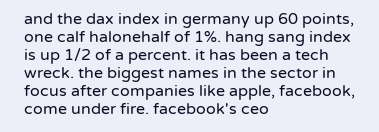and the dax index in germany up 60 points, one calf halonehalf of 1%. hang sang index is up 1/2 of a percent. it has been a tech wreck. the biggest names in the sector in focus after companies like apple, facebook, come under fire. facebook's ceo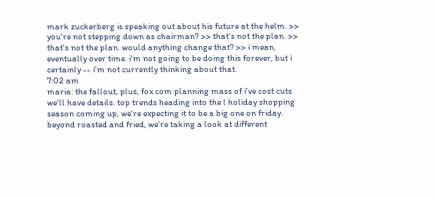mark zuckerberg is speaking out about his future at the helm. >> you're not stepping down as chairman? >> that's not the plan. >> that's not the plan. would anything change that? >> i mean, eventually over time. i'm not going to be doing this forever, but i certainly -- i'm not currently thinking about that.
7:02 am
maria: the fallout, plus, fox com planning mass of i've cost cuts we'll have details. top trends heading into the l holiday shopping season coming up, we're expecting it to be a big one on friday. beyond roasted and fried, we're taking a look at different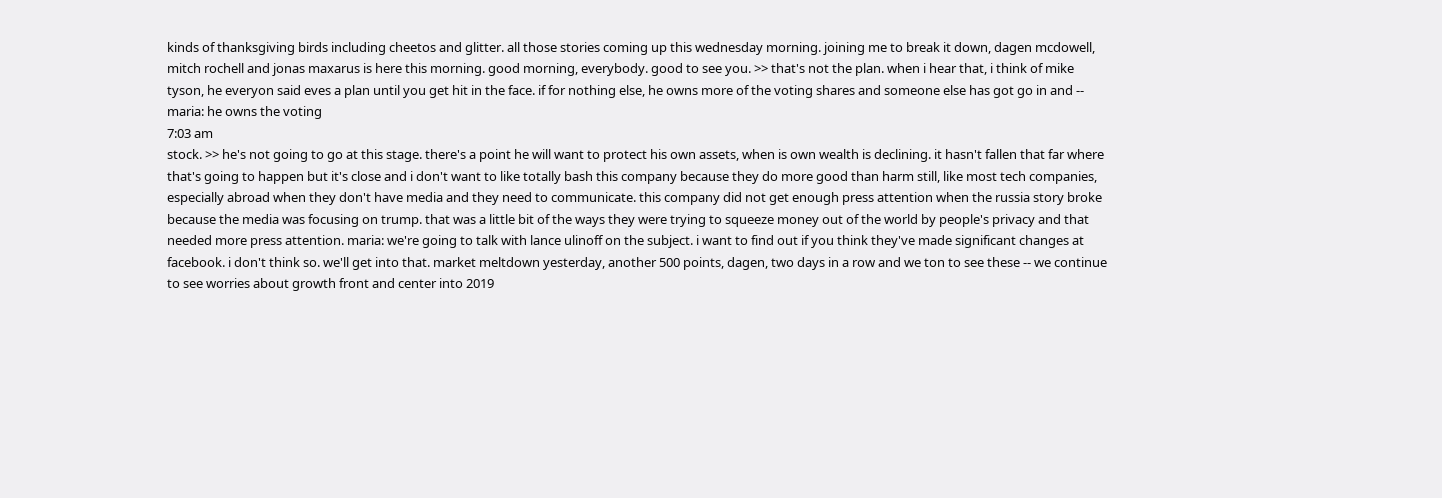kinds of thanksgiving birds including cheetos and glitter. all those stories coming up this wednesday morning. joining me to break it down, dagen mcdowell, mitch rochell and jonas maxarus is here this morning. good morning, everybody. good to see you. >> that's not the plan. when i hear that, i think of mike tyson, he everyon said eves a plan until you get hit in the face. if for nothing else, he owns more of the voting shares and someone else has got go in and -- maria: he owns the voting
7:03 am
stock. >> he's not going to go at this stage. there's a point he will want to protect his own assets, when is own wealth is declining. it hasn't fallen that far where that's going to happen but it's close and i don't want to like totally bash this company because they do more good than harm still, like most tech companies, especially abroad when they don't have media and they need to communicate. this company did not get enough press attention when the russia story broke because the media was focusing on trump. that was a little bit of the ways they were trying to squeeze money out of the world by people's privacy and that needed more press attention. maria: we're going to talk with lance ulinoff on the subject. i want to find out if you think they've made significant changes at facebook. i don't think so. we'll get into that. market meltdown yesterday, another 500 points, dagen, two days in a row and we ton to see these -- we continue to see worries about growth front and center into 2019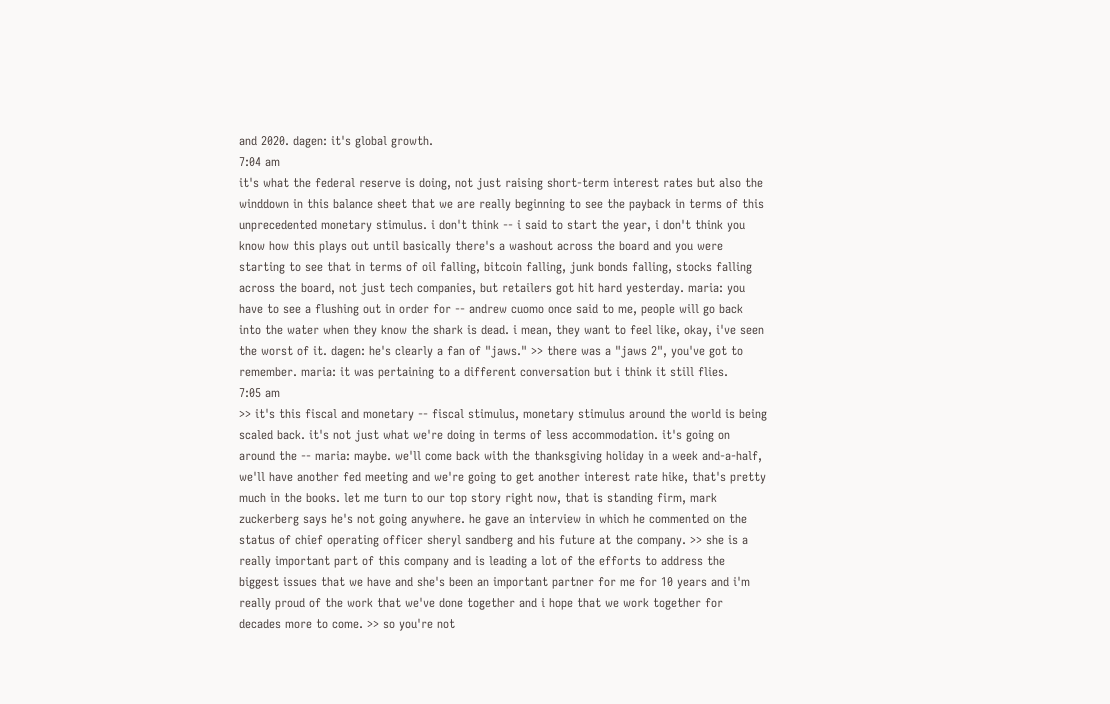and 2020. dagen: it's global growth.
7:04 am
it's what the federal reserve is doing, not just raising short-term interest rates but also the winddown in this balance sheet that we are really beginning to see the payback in terms of this unprecedented monetary stimulus. i don't think -- i said to start the year, i don't think you know how this plays out until basically there's a washout across the board and you were starting to see that in terms of oil falling, bitcoin falling, junk bonds falling, stocks falling across the board, not just tech companies, but retailers got hit hard yesterday. maria: you have to see a flushing out in order for -- andrew cuomo once said to me, people will go back into the water when they know the shark is dead. i mean, they want to feel like, okay, i've seen the worst of it. dagen: he's clearly a fan of "jaws." >> there was a "jaws 2", you've got to remember. maria: it was pertaining to a different conversation but i think it still flies.
7:05 am
>> it's this fiscal and monetary -- fiscal stimulus, monetary stimulus around the world is being scaled back. it's not just what we're doing in terms of less accommodation. it's going on around the -- maria: maybe. we'll come back with the thanksgiving holiday in a week and-a-half, we'll have another fed meeting and we're going to get another interest rate hike, that's pretty much in the books. let me turn to our top story right now, that is standing firm, mark zuckerberg says he's not going anywhere. he gave an interview in which he commented on the status of chief operating officer sheryl sandberg and his future at the company. >> she is a really important part of this company and is leading a lot of the efforts to address the biggest issues that we have and she's been an important partner for me for 10 years and i'm really proud of the work that we've done together and i hope that we work together for decades more to come. >> so you're not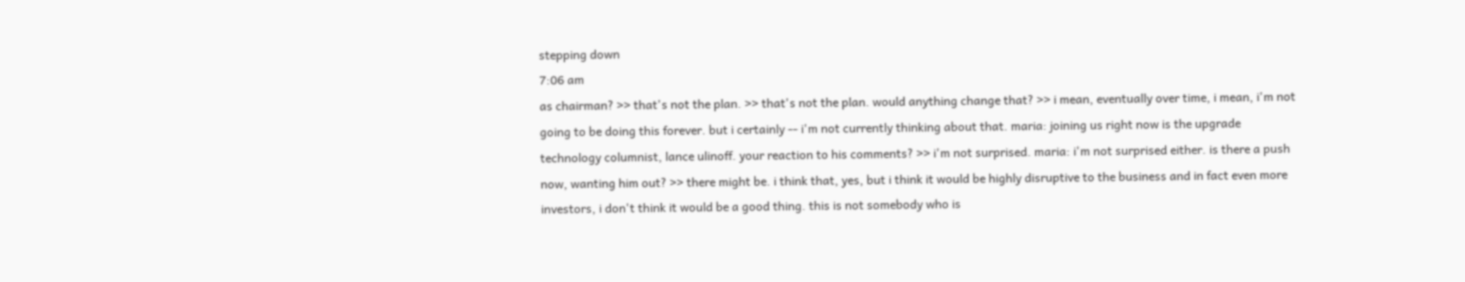stepping down
7:06 am
as chairman? >> that's not the plan. >> that's not the plan. would anything change that? >> i mean, eventually over time, i mean, i'm not going to be doing this forever. but i certainly -- i'm not currently thinking about that. maria: joining us right now is the upgrade technology columnist, lance ulinoff. your reaction to his comments? >> i'm not surprised. maria: i'm not surprised either. is there a push now, wanting him out? >> there might be. i think that, yes, but i think it would be highly disruptive to the business and in fact even more investors, i don't think it would be a good thing. this is not somebody who is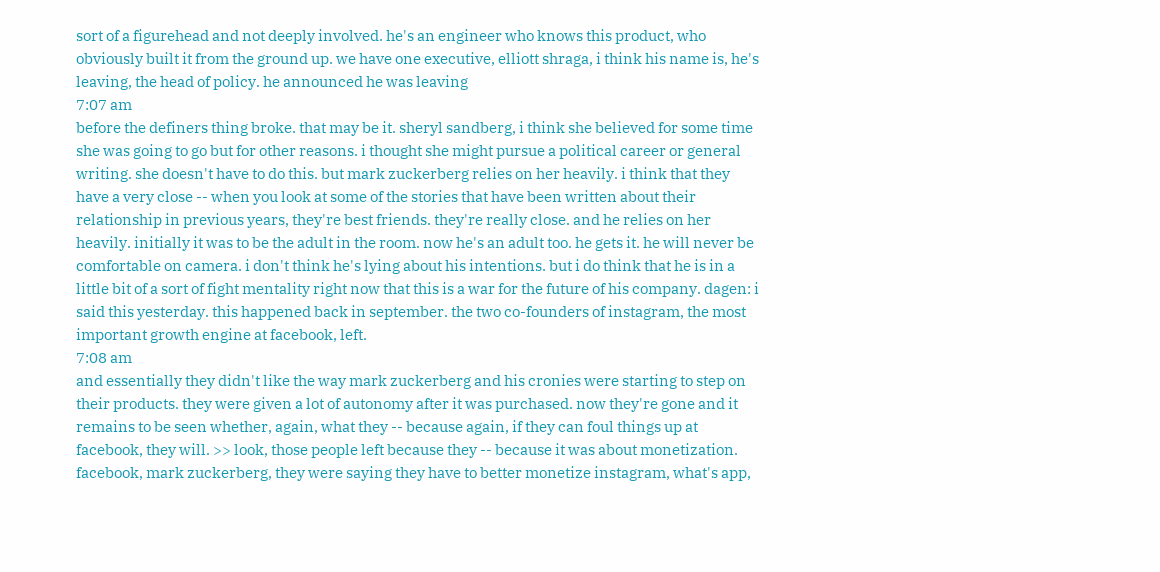sort of a figurehead and not deeply involved. he's an engineer who knows this product, who obviously built it from the ground up. we have one executive, elliott shraga, i think his name is, he's leaving, the head of policy. he announced he was leaving
7:07 am
before the definers thing broke. that may be it. sheryl sandberg, i think she believed for some time she was going to go but for other reasons. i thought she might pursue a political career or general writing. she doesn't have to do this. but mark zuckerberg relies on her heavily. i think that they have a very close -- when you look at some of the stories that have been written about their relationship in previous years, they're best friends. they're really close. and he relies on her heavily. initially it was to be the adult in the room. now he's an adult too. he gets it. he will never be comfortable on camera. i don't think he's lying about his intentions. but i do think that he is in a little bit of a sort of fight mentality right now that this is a war for the future of his company. dagen: i said this yesterday. this happened back in september. the two co-founders of instagram, the most important growth engine at facebook, left.
7:08 am
and essentially they didn't like the way mark zuckerberg and his cronies were starting to step on their products. they were given a lot of autonomy after it was purchased. now they're gone and it remains to be seen whether, again, what they -- because again, if they can foul things up at facebook, they will. >> look, those people left because they -- because it was about monetization. facebook, mark zuckerberg, they were saying they have to better monetize instagram, what's app,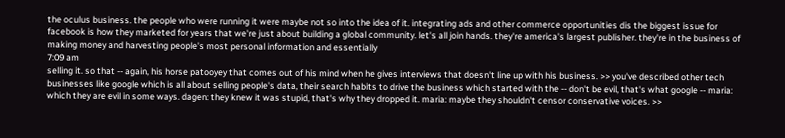the oculus business. the people who were running it were maybe not so into the idea of it. integrating ads and other commerce opportunities dis the biggest issue for facebook is how they marketed for years that we're just about building a global community. let's all join hands. they're america's largest publisher. they're in the business of making money and harvesting people's most personal information and essentially
7:09 am
selling it. so that -- again, his horse patooyey that comes out of his mind when he gives interviews that doesn't line up with his business. >> you've described other tech businesses like google which is all about selling people's data, their search habits to drive the business which started with the -- don't be evil, that's what google -- maria: which they are evil in some ways. dagen: they knew it was stupid, that's why they dropped it. maria: maybe they shouldn't censor conservative voices. >>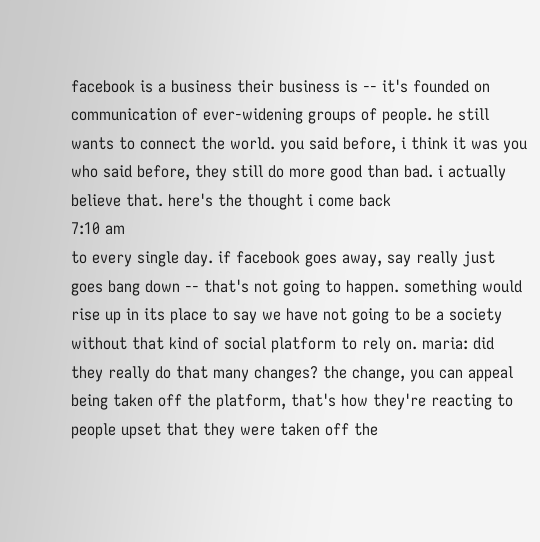facebook is a business their business is -- it's founded on communication of ever-widening groups of people. he still wants to connect the world. you said before, i think it was you who said before, they still do more good than bad. i actually believe that. here's the thought i come back
7:10 am
to every single day. if facebook goes away, say really just goes bang down -- that's not going to happen. something would rise up in its place to say we have not going to be a society without that kind of social platform to rely on. maria: did they really do that many changes? the change, you can appeal being taken off the platform, that's how they're reacting to people upset that they were taken off the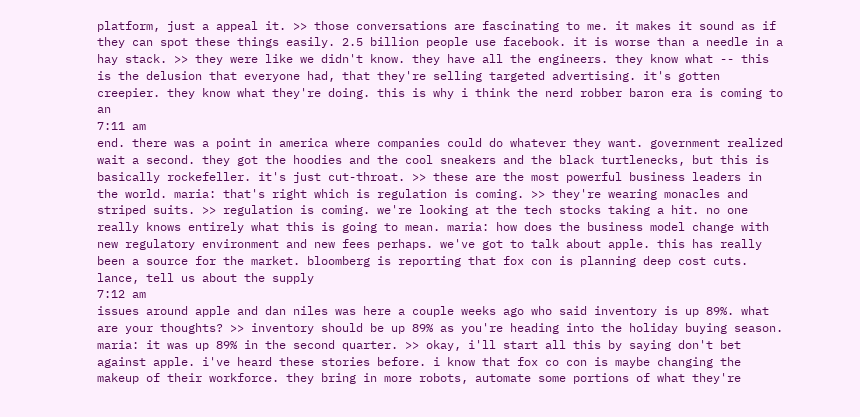platform, just a appeal it. >> those conversations are fascinating to me. it makes it sound as if they can spot these things easily. 2.5 billion people use facebook. it is worse than a needle in a hay stack. >> they were like we didn't know. they have all the engineers. they know what -- this is the delusion that everyone had, that they're selling targeted advertising. it's gotten creepier. they know what they're doing. this is why i think the nerd robber baron era is coming to an
7:11 am
end. there was a point in america where companies could do whatever they want. government realized wait a second. they got the hoodies and the cool sneakers and the black turtlenecks, but this is basically rockefeller. it's just cut-throat. >> these are the most powerful business leaders in the world. maria: that's right which is regulation is coming. >> they're wearing monacles and striped suits. >> regulation is coming. we're looking at the tech stocks taking a hit. no one really knows entirely what this is going to mean. maria: how does the business model change with new regulatory environment and new fees perhaps. we've got to talk about apple. this has really been a source for the market. bloomberg is reporting that fox con is planning deep cost cuts. lance, tell us about the supply
7:12 am
issues around apple and dan niles was here a couple weeks ago who said inventory is up 89%. what are your thoughts? >> inventory should be up 89% as you're heading into the holiday buying season. maria: it was up 89% in the second quarter. >> okay, i'll start all this by saying don't bet against apple. i've heard these stories before. i know that fox co con is maybe changing the makeup of their workforce. they bring in more robots, automate some portions of what they're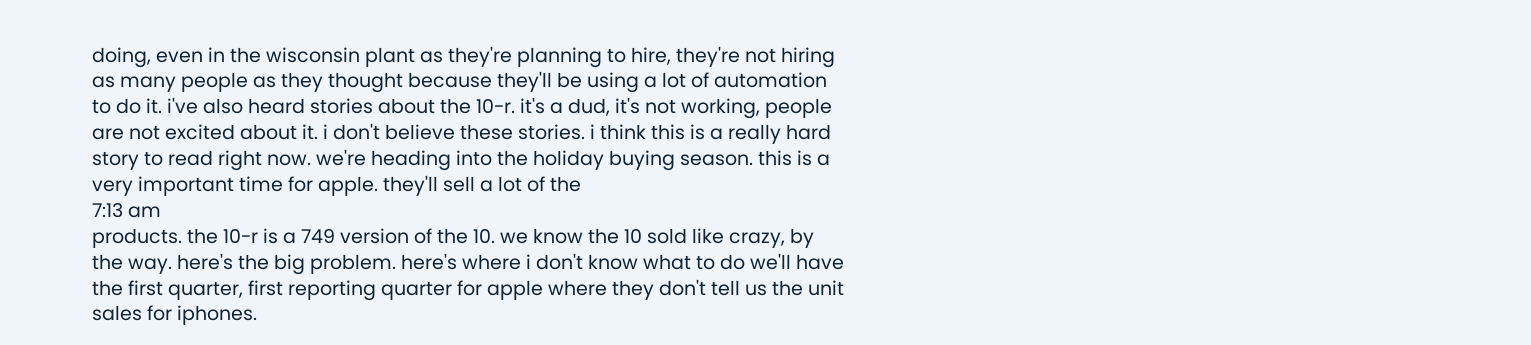doing, even in the wisconsin plant as they're planning to hire, they're not hiring as many people as they thought because they'll be using a lot of automation to do it. i've also heard stories about the 10-r. it's a dud, it's not working, people are not excited about it. i don't believe these stories. i think this is a really hard story to read right now. we're heading into the holiday buying season. this is a very important time for apple. they'll sell a lot of the
7:13 am
products. the 10-r is a 749 version of the 10. we know the 10 sold like crazy, by the way. here's the big problem. here's where i don't know what to do we'll have the first quarter, first reporting quarter for apple where they don't tell us the unit sales for iphones.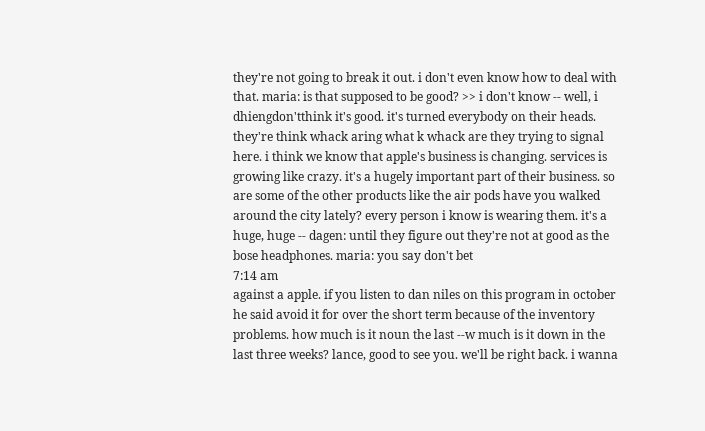they're not going to break it out. i don't even know how to deal with that. maria: is that supposed to be good? >> i don't know -- well, i dhiengdon'tthink it's good. it's turned everybody on their heads. they're think whack aring what k whack are they trying to signal here. i think we know that apple's business is changing. services is growing like crazy. it's a hugely important part of their business. so are some of the other products like the air pods have you walked around the city lately? every person i know is wearing them. it's a huge, huge -- dagen: until they figure out they're not at good as the bose headphones. maria: you say don't bet
7:14 am
against a apple. if you listen to dan niles on this program in october he said avoid it for over the short term because of the inventory problems. how much is it noun the last --w much is it down in the last three weeks? lance, good to see you. we'll be right back. i wanna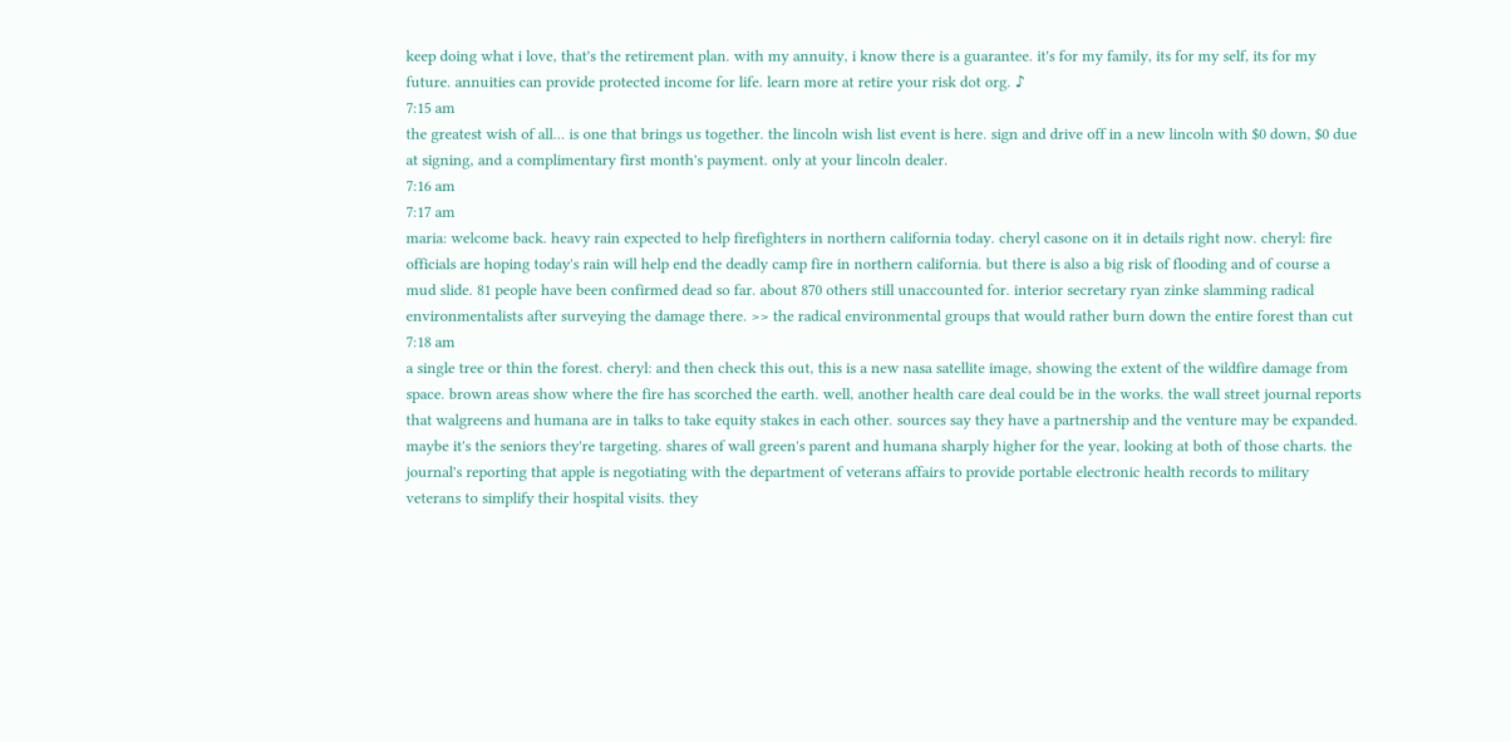keep doing what i love, that's the retirement plan. with my annuity, i know there is a guarantee. it's for my family, its for my self, its for my future. annuities can provide protected income for life. learn more at retire your risk dot org. ♪
7:15 am
the greatest wish of all... is one that brings us together. the lincoln wish list event is here. sign and drive off in a new lincoln with $0 down, $0 due at signing, and a complimentary first month's payment. only at your lincoln dealer.
7:16 am
7:17 am
maria: welcome back. heavy rain expected to help firefighters in northern california today. cheryl casone on it in details right now. cheryl: fire officials are hoping today's rain will help end the deadly camp fire in northern california. but there is also a big risk of flooding and of course a mud slide. 81 people have been confirmed dead so far. about 870 others still unaccounted for. interior secretary ryan zinke slamming radical environmentalists after surveying the damage there. >> the radical environmental groups that would rather burn down the entire forest than cut
7:18 am
a single tree or thin the forest. cheryl: and then check this out, this is a new nasa satellite image, showing the extent of the wildfire damage from space. brown areas show where the fire has scorched the earth. well, another health care deal could be in the works. the wall street journal reports that walgreens and humana are in talks to take equity stakes in each other. sources say they have a partnership and the venture may be expanded. maybe it's the seniors they're targeting. shares of wall green's parent and humana sharply higher for the year, looking at both of those charts. the journal's reporting that apple is negotiating with the department of veterans affairs to provide portable electronic health records to military veterans to simplify their hospital visits. they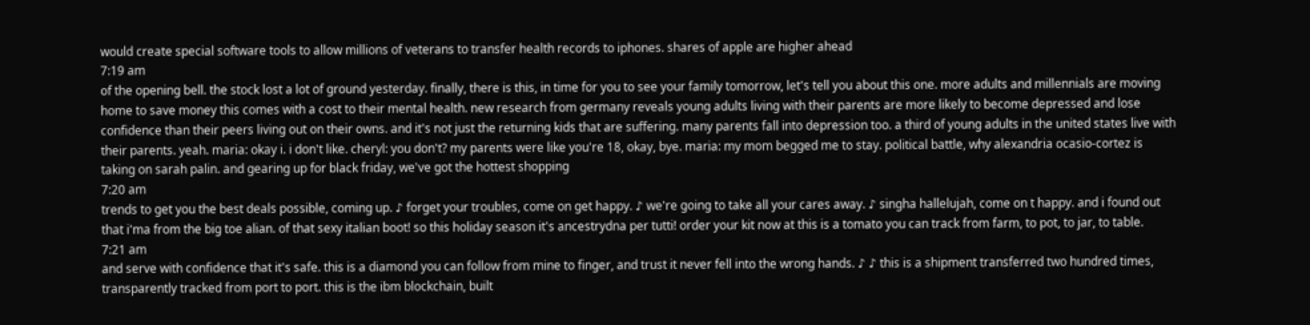would create special software tools to allow millions of veterans to transfer health records to iphones. shares of apple are higher ahead
7:19 am
of the opening bell. the stock lost a lot of ground yesterday. finally, there is this, in time for you to see your family tomorrow, let's tell you about this one. more adults and millennials are moving home to save money this comes with a cost to their mental health. new research from germany reveals young adults living with their parents are more likely to become depressed and lose confidence than their peers living out on their owns. and it's not just the returning kids that are suffering. many parents fall into depression too. a third of young adults in the united states live with their parents. yeah. maria: okay i. i don't like. cheryl: you don't? my parents were like you're 18, okay, bye. maria: my mom begged me to stay. political battle, why alexandria ocasio-cortez is taking on sarah palin. and gearing up for black friday, we've got the hottest shopping
7:20 am
trends to get you the best deals possible, coming up. ♪ forget your troubles, come on get happy. ♪ we're going to take all your cares away. ♪ singha hallelujah, come on t happy. and i found out that i'ma from the big toe alian. of that sexy italian boot! so this holiday season it's ancestrydna per tutti! order your kit now at this is a tomato you can track from farm, to pot, to jar, to table.
7:21 am
and serve with confidence that it's safe. this is a diamond you can follow from mine to finger, and trust it never fell into the wrong hands. ♪ ♪ this is a shipment transferred two hundred times, transparently tracked from port to port. this is the ibm blockchain, built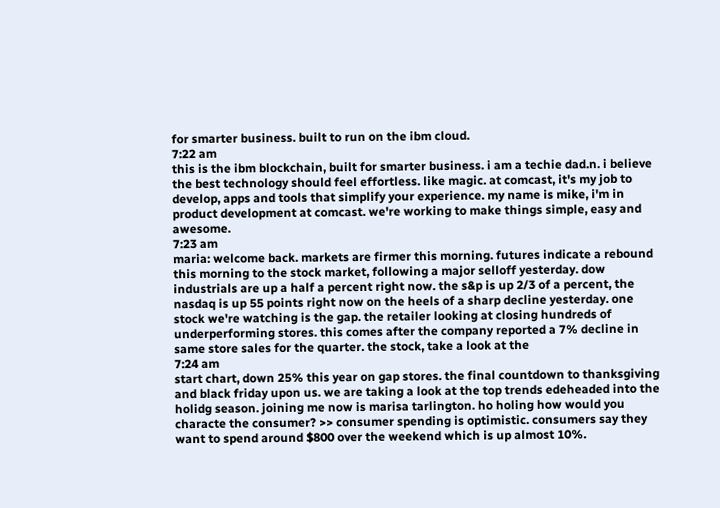for smarter business. built to run on the ibm cloud.
7:22 am
this is the ibm blockchain, built for smarter business. i am a techie dad.n. i believe the best technology should feel effortless. like magic. at comcast, it's my job to develop, apps and tools that simplify your experience. my name is mike, i'm in product development at comcast. we're working to make things simple, easy and awesome.
7:23 am
maria: welcome back. markets are firmer this morning. futures indicate a rebound this morning to the stock market, following a major selloff yesterday. dow industrials are up a half a percent right now. the s&p is up 2/3 of a percent, the nasdaq is up 55 points right now on the heels of a sharp decline yesterday. one stock we're watching is the gap. the retailer looking at closing hundreds of underperforming stores. this comes after the company reported a 7% decline in same store sales for the quarter. the stock, take a look at the
7:24 am
start chart, down 25% this year on gap stores. the final countdown to thanksgiving and black friday upon us. we are taking a look at the top trends edeheaded into the holidg season. joining me now is marisa tarlington. ho holing how would you characte the consumer? >> consumer spending is optimistic. consumers say they want to spend around $800 over the weekend which is up almost 10%.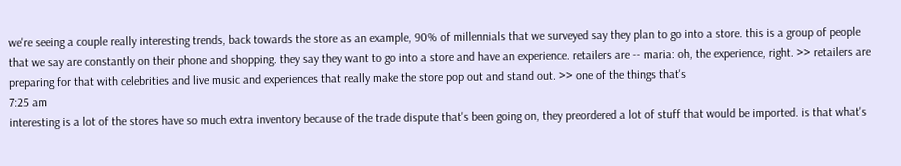we're seeing a couple really interesting trends, back towards the store as an example, 90% of millennials that we surveyed say they plan to go into a store. this is a group of people that we say are constantly on their phone and shopping. they say they want to go into a store and have an experience. retailers are -- maria: oh, the experience, right. >> retailers are preparing for that with celebrities and live music and experiences that really make the store pop out and stand out. >> one of the things that's
7:25 am
interesting is a lot of the stores have so much extra inventory because of the trade dispute that's been going on, they preordered a lot of stuff that would be imported. is that what's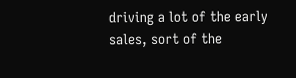driving a lot of the early sales, sort of the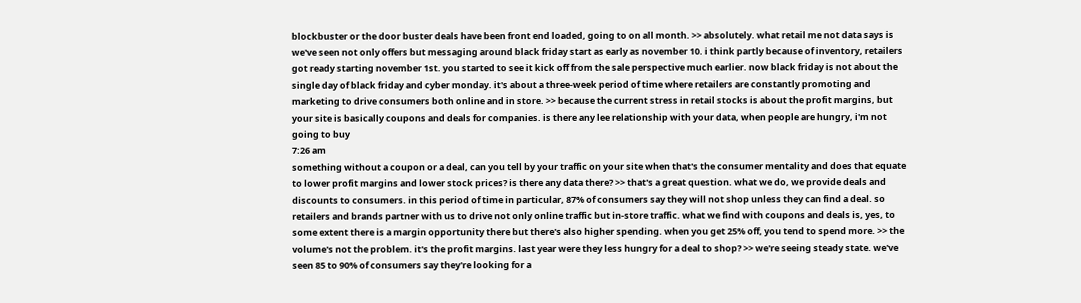blockbuster or the door buster deals have been front end loaded, going to on all month. >> absolutely. what retail me not data says is we've seen not only offers but messaging around black friday start as early as november 10. i think partly because of inventory, retailers got ready starting november 1st. you started to see it kick off from the sale perspective much earlier. now black friday is not about the single day of black friday and cyber monday. it's about a three-week period of time where retailers are constantly promoting and marketing to drive consumers both online and in store. >> because the current stress in retail stocks is about the profit margins, but your site is basically coupons and deals for companies. is there any lee relationship with your data, when people are hungry, i'm not going to buy
7:26 am
something without a coupon or a deal, can you tell by your traffic on your site when that's the consumer mentality and does that equate to lower profit margins and lower stock prices? is there any data there? >> that's a great question. what we do, we provide deals and discounts to consumers. in this period of time in particular, 87% of consumers say they will not shop unless they can find a deal. so retailers and brands partner with us to drive not only online traffic but in-store traffic. what we find with coupons and deals is, yes, to some extent there is a margin opportunity there but there's also higher spending. when you get 25% off, you tend to spend more. >> the volume's not the problem. it's the profit margins. last year were they less hungry for a deal to shop? >> we're seeing steady state. we've seen 85 to 90% of consumers say they're looking for a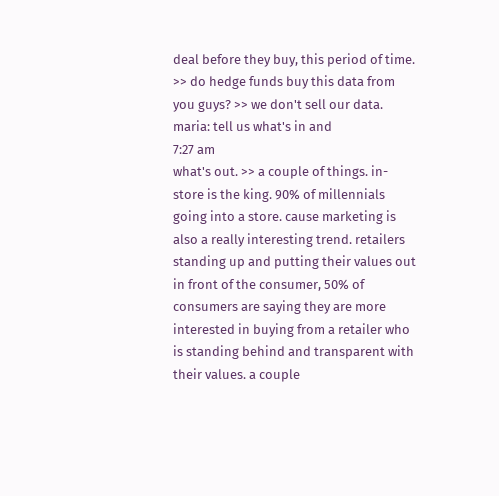deal before they buy, this period of time. >> do hedge funds buy this data from you guys? >> we don't sell our data. maria: tell us what's in and
7:27 am
what's out. >> a couple of things. in-store is the king. 90% of millennials going into a store. cause marketing is also a really interesting trend. retailers standing up and putting their values out in front of the consumer, 50% of consumers are saying they are more interested in buying from a retailer who is standing behind and transparent with their values. a couple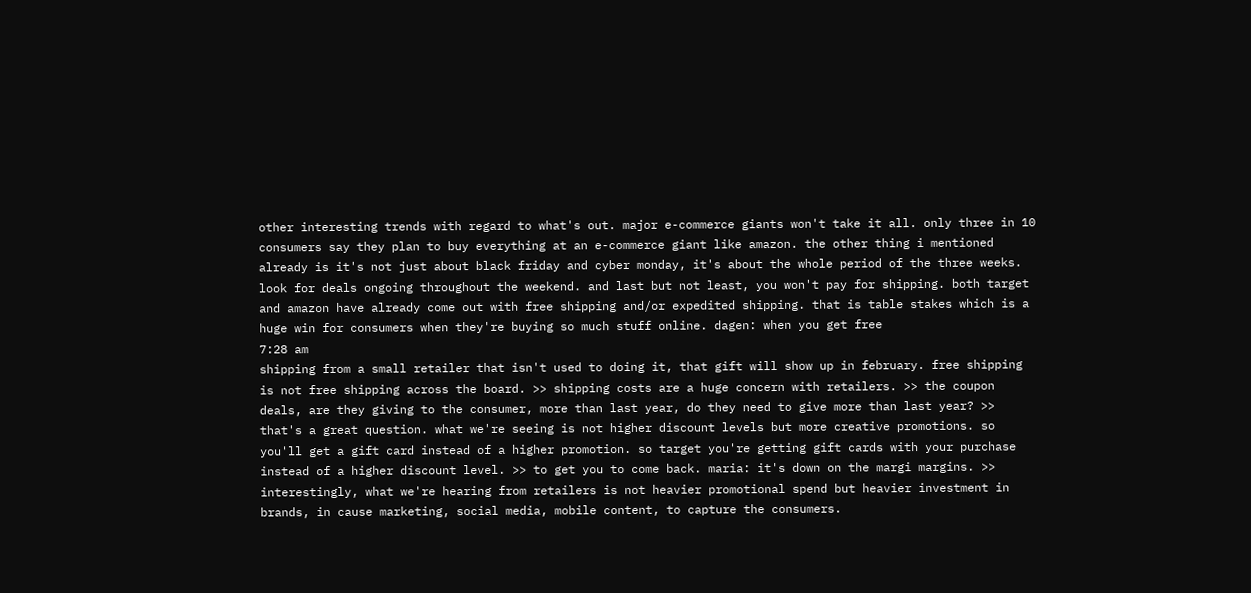other interesting trends with regard to what's out. major e-commerce giants won't take it all. only three in 10 consumers say they plan to buy everything at an e-commerce giant like amazon. the other thing i mentioned already is it's not just about black friday and cyber monday, it's about the whole period of the three weeks. look for deals ongoing throughout the weekend. and last but not least, you won't pay for shipping. both target and amazon have already come out with free shipping and/or expedited shipping. that is table stakes which is a huge win for consumers when they're buying so much stuff online. dagen: when you get free
7:28 am
shipping from a small retailer that isn't used to doing it, that gift will show up in february. free shipping is not free shipping across the board. >> shipping costs are a huge concern with retailers. >> the coupon deals, are they giving to the consumer, more than last year, do they need to give more than last year? >> that's a great question. what we're seeing is not higher discount levels but more creative promotions. so you'll get a gift card instead of a higher promotion. so target you're getting gift cards with your purchase instead of a higher discount level. >> to get you to come back. maria: it's down on the margi margins. >> interestingly, what we're hearing from retailers is not heavier promotional spend but heavier investment in brands, in cause marketing, social media, mobile content, to capture the consumers.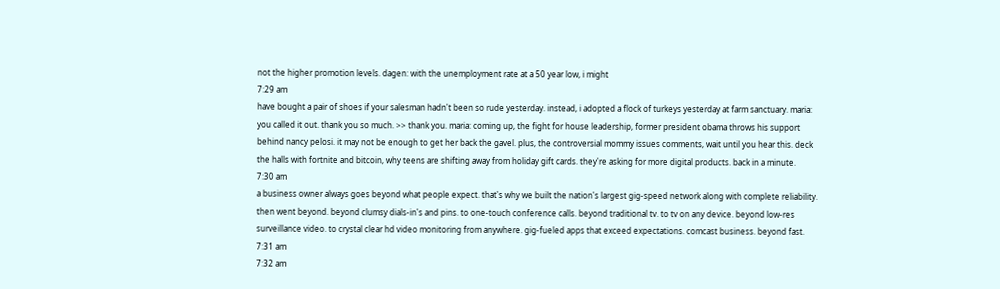not the higher promotion levels. dagen: with the unemployment rate at a 50 year low, i might
7:29 am
have bought a pair of shoes if your salesman hadn't been so rude yesterday. instead, i adopted a flock of turkeys yesterday at farm sanctuary. maria: you called it out. thank you so much. >> thank you. maria: coming up, the fight for house leadership, former president obama throws his support behind nancy pelosi. it may not be enough to get her back the gavel. plus, the controversial mommy issues comments, wait until you hear this. deck the halls with fortnite and bitcoin, why teens are shifting away from holiday gift cards. they're asking for more digital products. back in a minute.
7:30 am
a business owner always goes beyond what people expect. that's why we built the nation's largest gig-speed network along with complete reliability. then went beyond. beyond clumsy dials-in's and pins. to one-touch conference calls. beyond traditional tv. to tv on any device. beyond low-res surveillance video. to crystal clear hd video monitoring from anywhere. gig-fueled apps that exceed expectations. comcast business. beyond fast.
7:31 am
7:32 am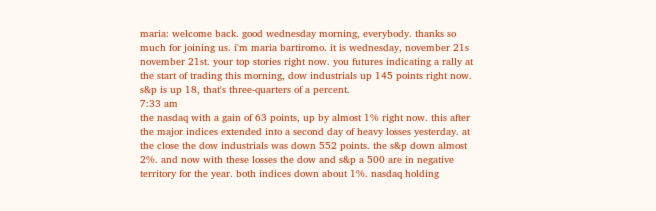maria: welcome back. good wednesday morning, everybody. thanks so much for joining us. i'm maria bartiromo. it is wednesday, november 21s november 21st. your top stories right now. you futures indicating a rally at the start of trading this morning, dow industrials up 145 points right now. s&p is up 18, that's three-quarters of a percent.
7:33 am
the nasdaq with a gain of 63 points, up by almost 1% right now. this after the major indices extended into a second day of heavy losses yesterday. at the close the dow industrials was down 552 points. the s&p down almost 2%. and now with these losses the dow and s&p a 500 are in negative territory for the year. both indices down about 1%. nasdaq holding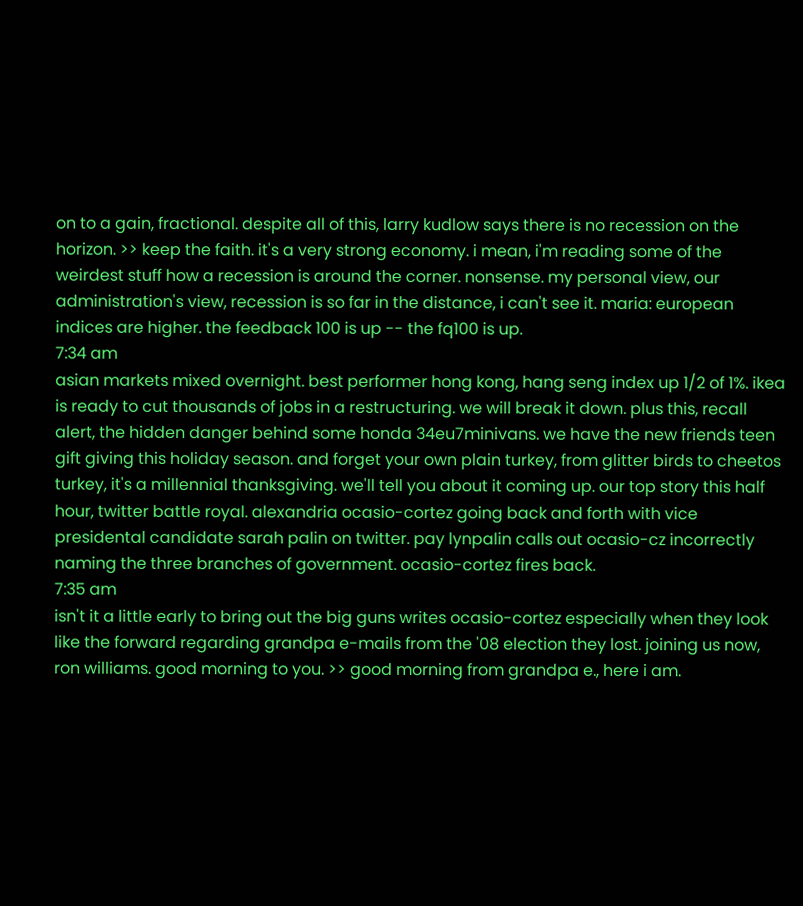on to a gain, fractional. despite all of this, larry kudlow says there is no recession on the horizon. >> keep the faith. it's a very strong economy. i mean, i'm reading some of the weirdest stuff how a recession is around the corner. nonsense. my personal view, our administration's view, recession is so far in the distance, i can't see it. maria: european indices are higher. the feedback 100 is up -- the fq100 is up.
7:34 am
asian markets mixed overnight. best performer hong kong, hang seng index up 1/2 of 1%. ikea is ready to cut thousands of jobs in a restructuring. we will break it down. plus this, recall alert, the hidden danger behind some honda 34eu7minivans. we have the new friends teen gift giving this holiday season. and forget your own plain turkey, from glitter birds to cheetos turkey, it's a millennial thanksgiving. we'll tell you about it coming up. our top story this half hour, twitter battle royal. alexandria ocasio-cortez going back and forth with vice presidental candidate sarah palin on twitter. pay lynpalin calls out ocasio-cz incorrectly naming the three branches of government. ocasio-cortez fires back.
7:35 am
isn't it a little early to bring out the big guns writes ocasio-cortez especially when they look like the forward regarding grandpa e-mails from the '08 election they lost. joining us now, ron williams. good morning to you. >> good morning from grandpa e., here i am.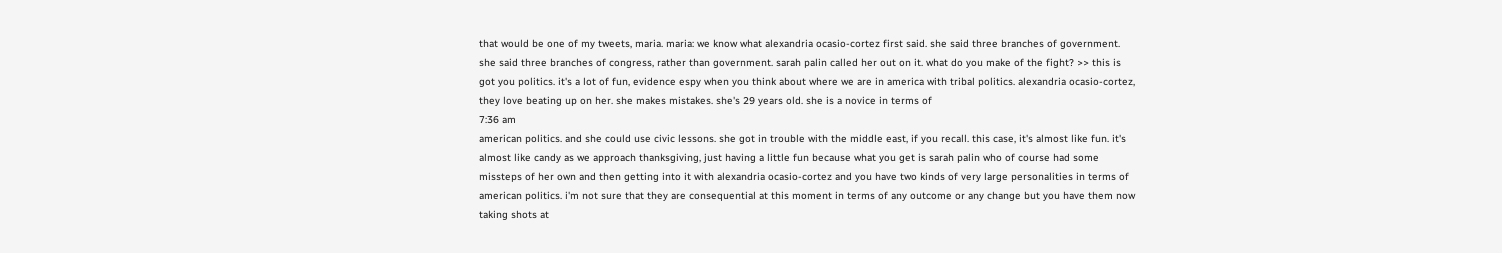that would be one of my tweets, maria. maria: we know what alexandria ocasio-cortez first said. she said three branches of government. she said three branches of congress, rather than government. sarah palin called her out on it. what do you make of the fight? >> this is got you politics. it's a lot of fun, evidence espy when you think about where we are in america with tribal politics. alexandria ocasio-cortez, they love beating up on her. she makes mistakes. she's 29 years old. she is a novice in terms of
7:36 am
american politics. and she could use civic lessons. she got in trouble with the middle east, if you recall. this case, it's almost like fun. it's almost like candy as we approach thanksgiving, just having a little fun because what you get is sarah palin who of course had some missteps of her own and then getting into it with alexandria ocasio-cortez and you have two kinds of very large personalities in terms of american politics. i'm not sure that they are consequential at this moment in terms of any outcome or any change but you have them now taking shots at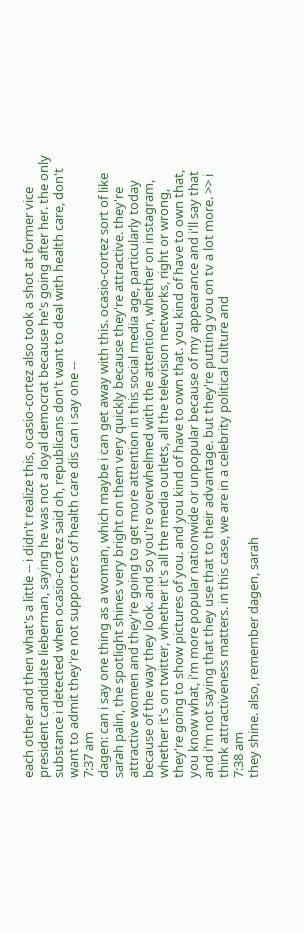each other and then what's a little -- i didn't realize this, ocasio-cortez also took a shot at former vice president candidate lieberman, saying he was not a loyal democrat because he's going after her. the only substance i detected when ocasio-cortez said oh, republicans don't want to deal with health care, don't want to admit they're not supporters of health care dis can i say one --
7:37 am
dagen: can i say one thing as a woman, which maybe i can get away with this. ocasio-cortez sort of like sarah palin, the spotlight shines very bright on them very quickly because they're attractive. they're attractive women and they're going to get more attention in this social media age, particularly today because of the way they look. and so you're overwhelmed with the attention, whether on instagram, whether it's on twitter, whether it's all the media outlets, all the television networks, right or wrong, they're going to show pictures of you. and you kind of have to own that. you kind of have to own that, you know what, i'm more popular nationwide or unpopular because of my appearance and i'll say that and i'm not saying that they use that to their advantage. but they're putting you on tv a lot more. >> i think attractiveness matters. in this case, we are in a celebrity political culture and
7:38 am
they shine. also, remember dagen, sarah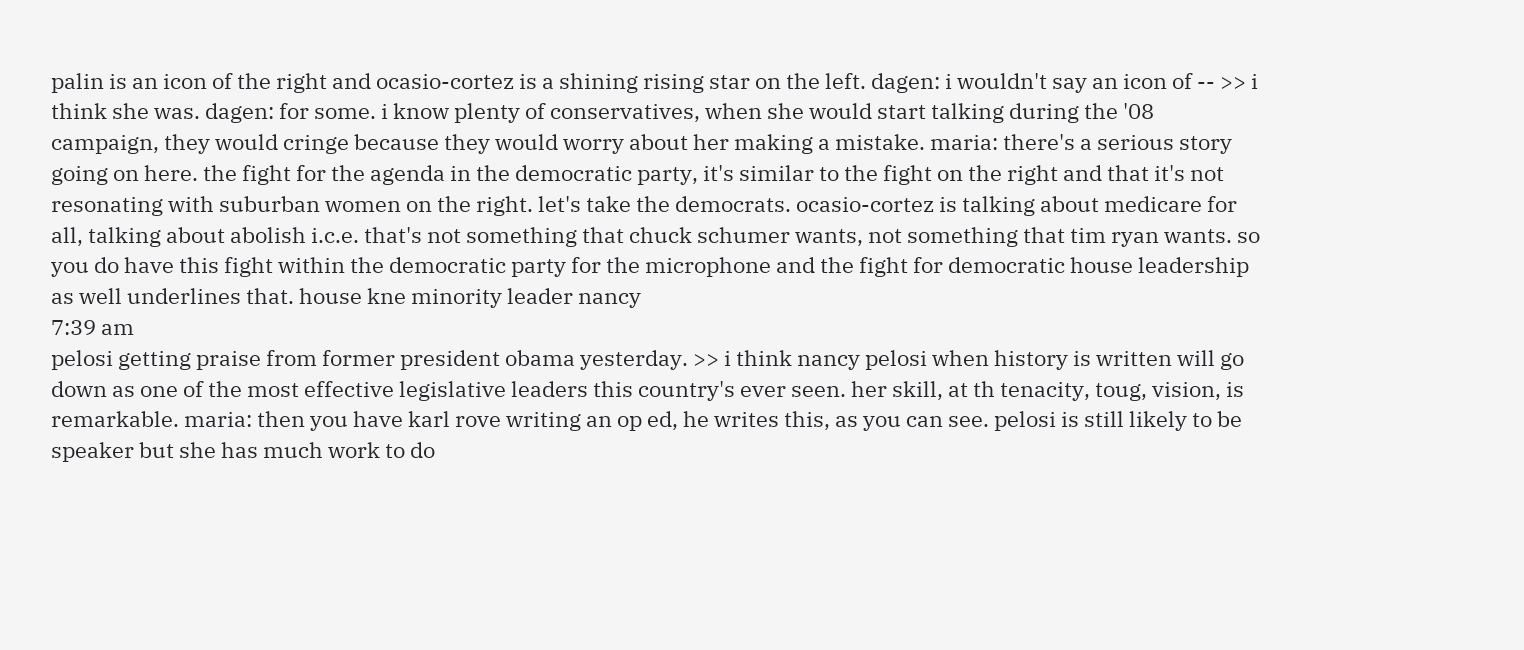palin is an icon of the right and ocasio-cortez is a shining rising star on the left. dagen: i wouldn't say an icon of -- >> i think she was. dagen: for some. i know plenty of conservatives, when she would start talking during the '08 campaign, they would cringe because they would worry about her making a mistake. maria: there's a serious story going on here. the fight for the agenda in the democratic party, it's similar to the fight on the right and that it's not resonating with suburban women on the right. let's take the democrats. ocasio-cortez is talking about medicare for all, talking about abolish i.c.e. that's not something that chuck schumer wants, not something that tim ryan wants. so you do have this fight within the democratic party for the microphone and the fight for democratic house leadership as well underlines that. house kne minority leader nancy
7:39 am
pelosi getting praise from former president obama yesterday. >> i think nancy pelosi when history is written will go down as one of the most effective legislative leaders this country's ever seen. her skill, at th tenacity, toug, vision, is remarkable. maria: then you have karl rove writing an op ed, he writes this, as you can see. pelosi is still likely to be speaker but she has much work to do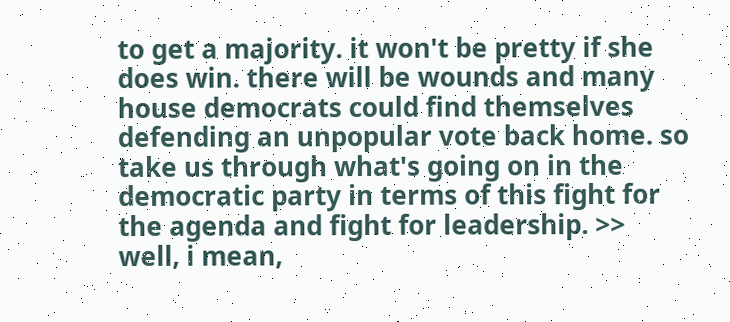to get a majority. it won't be pretty if she does win. there will be wounds and many house democrats could find themselves defending an unpopular vote back home. so take us through what's going on in the democratic party in terms of this fight for the agenda and fight for leadership. >> well, i mean,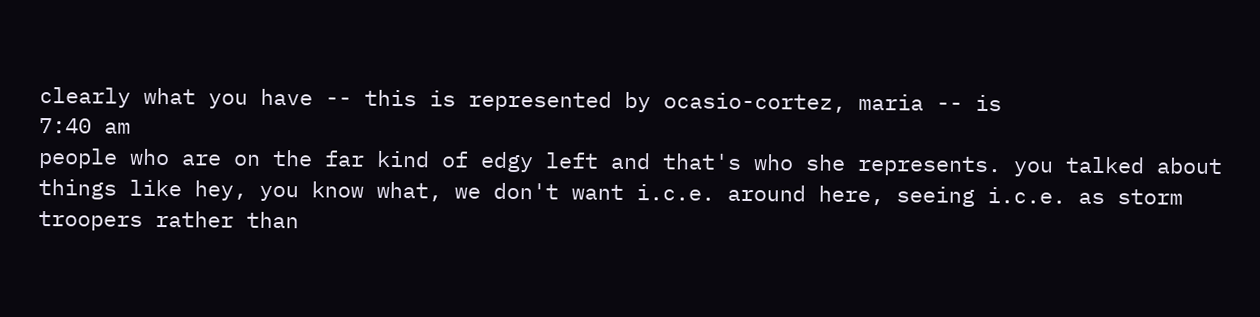clearly what you have -- this is represented by ocasio-cortez, maria -- is
7:40 am
people who are on the far kind of edgy left and that's who she represents. you talked about things like hey, you know what, we don't want i.c.e. around here, seeing i.c.e. as storm troopers rather than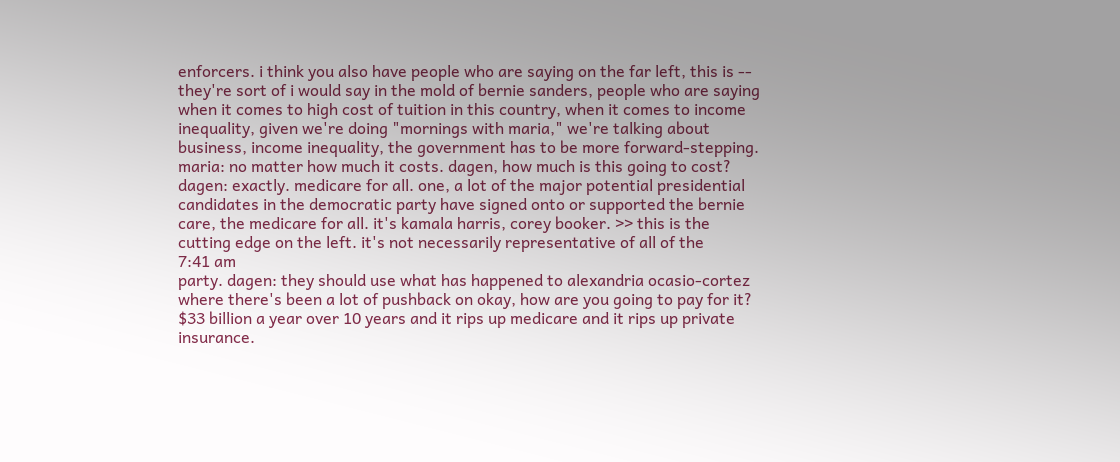enforcers. i think you also have people who are saying on the far left, this is -- they're sort of i would say in the mold of bernie sanders, people who are saying when it comes to high cost of tuition in this country, when it comes to income inequality, given we're doing "mornings with maria," we're talking about business, income inequality, the government has to be more forward-stepping. maria: no matter how much it costs. dagen, how much is this going to cost? dagen: exactly. medicare for all. one, a lot of the major potential presidential candidates in the democratic party have signed onto or supported the bernie care, the medicare for all. it's kamala harris, corey booker. >> this is the cutting edge on the left. it's not necessarily representative of all of the
7:41 am
party. dagen: they should use what has happened to alexandria ocasio-cortez where there's been a lot of pushback on okay, how are you going to pay for it? $33 billion a year over 10 years and it rips up medicare and it rips up private insurance.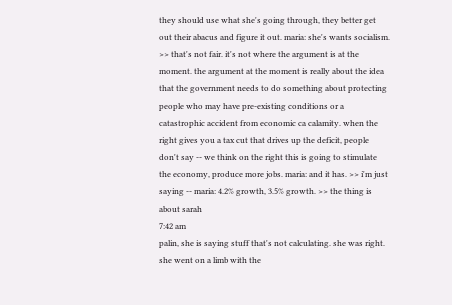they should use what she's going through, they better get out their abacus and figure it out. maria: she's wants socialism. >> that's not fair. it's not where the argument is at the moment. the argument at the moment is really about the idea that the government needs to do something about protecting people who may have pre-existing conditions or a catastrophic accident from economic ca calamity. when the right gives you a tax cut that drives up the deficit, people don't say -- we think on the right this is going to stimulate the economy, produce more jobs. maria: and it has. >> i'm just saying -- maria: 4.2% growth, 3.5% growth. >> the thing is about sarah
7:42 am
palin, she is saying stuff that's not calculating. she was right. she went on a limb with the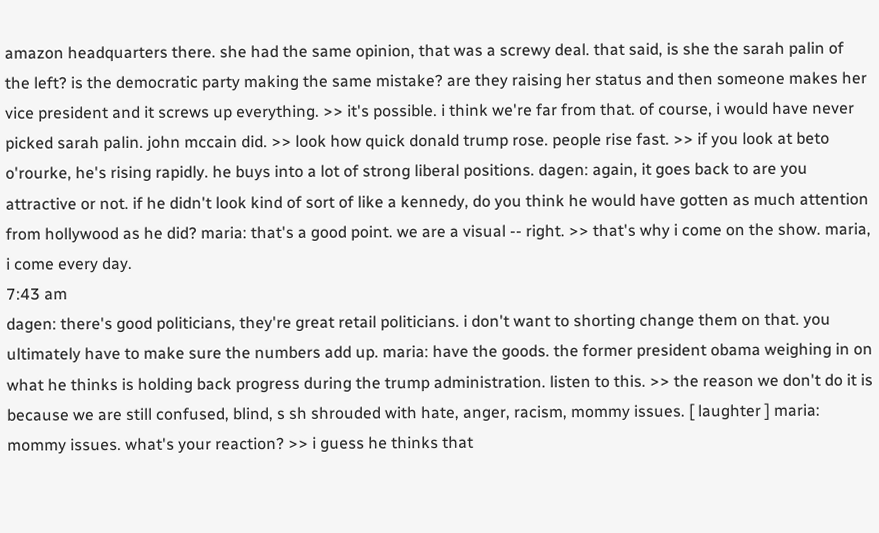amazon headquarters there. she had the same opinion, that was a screwy deal. that said, is she the sarah palin of the left? is the democratic party making the same mistake? are they raising her status and then someone makes her vice president and it screws up everything. >> it's possible. i think we're far from that. of course, i would have never picked sarah palin. john mccain did. >> look how quick donald trump rose. people rise fast. >> if you look at beto o'rourke, he's rising rapidly. he buys into a lot of strong liberal positions. dagen: again, it goes back to are you attractive or not. if he didn't look kind of sort of like a kennedy, do you think he would have gotten as much attention from hollywood as he did? maria: that's a good point. we are a visual -- right. >> that's why i come on the show. maria, i come every day.
7:43 am
dagen: there's good politicians, they're great retail politicians. i don't want to shorting change them on that. you ultimately have to make sure the numbers add up. maria: have the goods. the former president obama weighing in on what he thinks is holding back progress during the trump administration. listen to this. >> the reason we don't do it is because we are still confused, blind, s sh shrouded with hate, anger, racism, mommy issues. [ laughter ] maria: mommy issues. what's your reaction? >> i guess he thinks that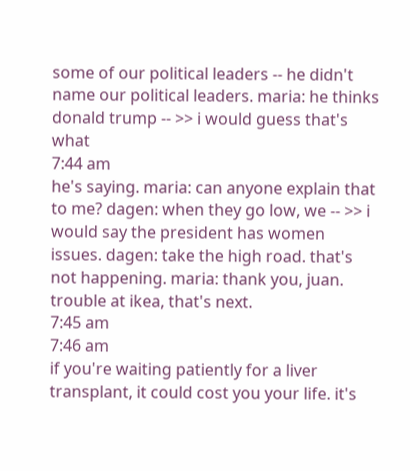some of our political leaders -- he didn't name our political leaders. maria: he thinks donald trump -- >> i would guess that's what
7:44 am
he's saying. maria: can anyone explain that to me? dagen: when they go low, we -- >> i would say the president has women issues. dagen: take the high road. that's not happening. maria: thank you, juan. trouble at ikea, that's next.
7:45 am
7:46 am
if you're waiting patiently for a liver transplant, it could cost you your life. it's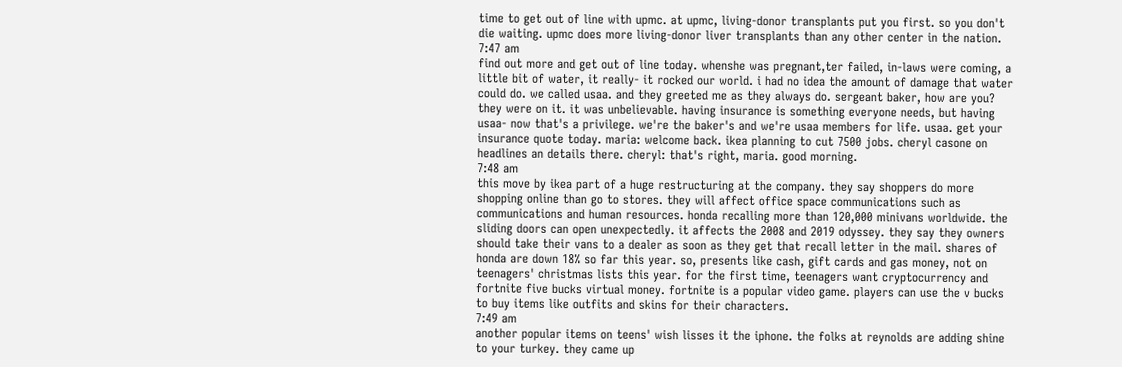time to get out of line with upmc. at upmc, living-donor transplants put you first. so you don't die waiting. upmc does more living-donor liver transplants than any other center in the nation.
7:47 am
find out more and get out of line today. whenshe was pregnant,ter failed, in-laws were coming, a little bit of water, it really- it rocked our world. i had no idea the amount of damage that water could do. we called usaa. and they greeted me as they always do. sergeant baker, how are you? they were on it. it was unbelievable. having insurance is something everyone needs, but having usaa- now that's a privilege. we're the baker's and we're usaa members for life. usaa. get your insurance quote today. maria: welcome back. ikea planning to cut 7500 jobs. cheryl casone on headlines an details there. cheryl: that's right, maria. good morning.
7:48 am
this move by ikea part of a huge restructuring at the company. they say shoppers do more shopping online than go to stores. they will affect office space communications such as communications and human resources. honda recalling more than 120,000 minivans worldwide. the sliding doors can open unexpectedly. it affects the 2008 and 2019 odyssey. they say they owners should take their vans to a dealer as soon as they get that recall letter in the mail. shares of honda are down 18% so far this year. so, presents like cash, gift cards and gas money, not on teenagers' christmas lists this year. for the first time, teenagers want cryptocurrency and fortnite five bucks virtual money. fortnite is a popular video game. players can use the v bucks to buy items like outfits and skins for their characters.
7:49 am
another popular items on teens' wish lisses it the iphone. the folks at reynolds are adding shine to your turkey. they came up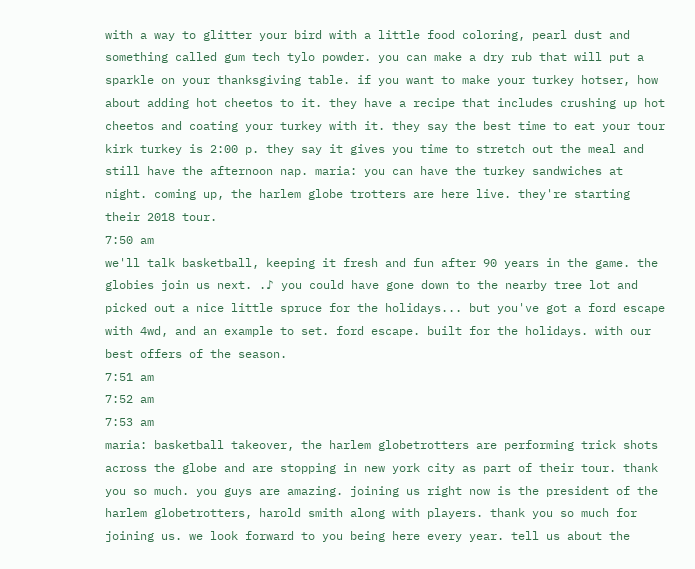with a way to glitter your bird with a little food coloring, pearl dust and something called gum tech tylo powder. you can make a dry rub that will put a sparkle on your thanksgiving table. if you want to make your turkey hotser, how about adding hot cheetos to it. they have a recipe that includes crushing up hot cheetos and coating your turkey with it. they say the best time to eat your tour kirk turkey is 2:00 p. they say it gives you time to stretch out the meal and still have the afternoon nap. maria: you can have the turkey sandwiches at night. coming up, the harlem globe trotters are here live. they're starting their 2018 tour.
7:50 am
we'll talk basketball, keeping it fresh and fun after 90 years in the game. the globies join us next. .♪ you could have gone down to the nearby tree lot and picked out a nice little spruce for the holidays... but you've got a ford escape with 4wd, and an example to set. ford escape. built for the holidays. with our best offers of the season.
7:51 am
7:52 am
7:53 am
maria: basketball takeover, the harlem globetrotters are performing trick shots across the globe and are stopping in new york city as part of their tour. thank you so much. you guys are amazing. joining us right now is the president of the harlem globetrotters, harold smith along with players. thank you so much for joining us. we look forward to you being here every year. tell us about the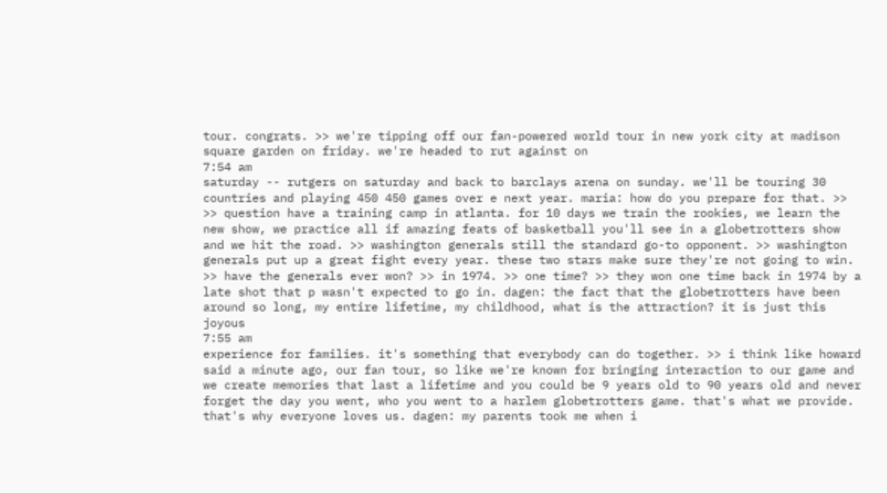tour. congrats. >> we're tipping off our fan-powered world tour in new york city at madison square garden on friday. we're headed to rut against on
7:54 am
saturday -- rutgers on saturday and back to barclays arena on sunday. we'll be touring 30 countries and playing 450 450 games over e next year. maria: how do you prepare for that. >> >> question have a training camp in atlanta. for 10 days we train the rookies, we learn the new show, we practice all if amazing feats of basketball you'll see in a globetrotters show and we hit the road. >> washington generals still the standard go-to opponent. >> washington generals put up a great fight every year. these two stars make sure they're not going to win. >> have the generals ever won? >> in 1974. >> one time? >> they won one time back in 1974 by a late shot that p wasn't expected to go in. dagen: the fact that the globetrotters have been around so long, my entire lifetime, my childhood, what is the attraction? it is just this joyous
7:55 am
experience for families. it's something that everybody can do together. >> i think like howard said a minute ago, our fan tour, so like we're known for bringing interaction to our game and we create memories that last a lifetime and you could be 9 years old to 90 years old and never forget the day you went, who you went to a harlem globetrotters game. that's what we provide. that's why everyone loves us. dagen: my parents took me when i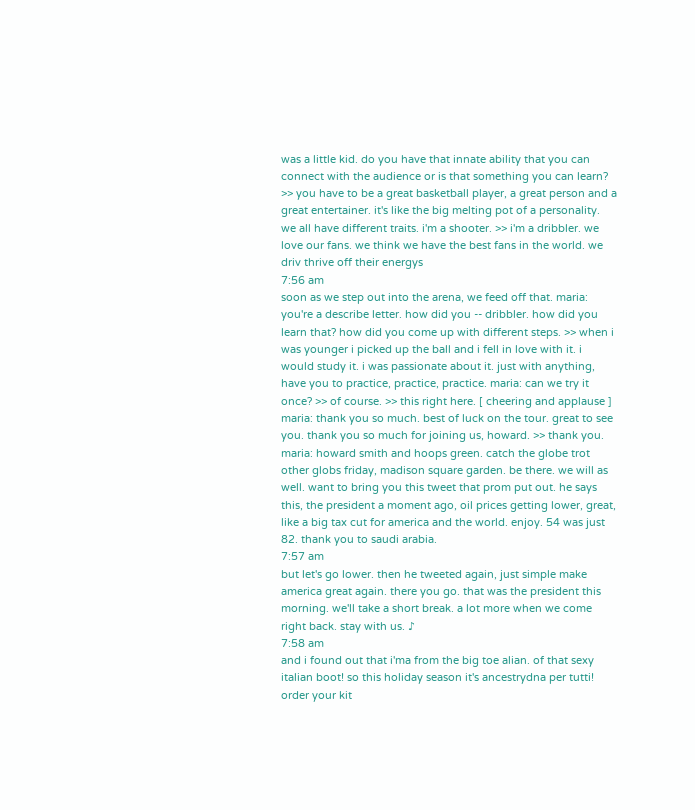was a little kid. do you have that innate ability that you can connect with the audience or is that something you can learn? >> you have to be a great basketball player, a great person and a great entertainer. it's like the big melting pot of a personality. we all have different traits. i'm a shooter. >> i'm a dribbler. we love our fans. we think we have the best fans in the world. we driv thrive off their energys
7:56 am
soon as we step out into the arena, we feed off that. maria: you're a describe letter. how did you -- dribbler. how did you learn that? how did you come up with different steps. >> when i was younger i picked up the ball and i fell in love with it. i would study it. i was passionate about it. just with anything, have you to practice, practice, practice. maria: can we try it once? >> of course. >> this right here. [ cheering and applause ] maria: thank you so much. best of luck on the tour. great to see you. thank you so much for joining us, howard. >> thank you. maria: howard smith and hoops green. catch the globe trot other globs friday, madison square garden. be there. we will as well. want to bring you this tweet that prom put out. he says this, the president a moment ago, oil prices getting lower, great, like a big tax cut for america and the world. enjoy. 54 was just 82. thank you to saudi arabia.
7:57 am
but let's go lower. then he tweeted again, just simple make america great again. there you go. that was the president this morning. we'll take a short break. a lot more when we come right back. stay with us. ♪
7:58 am
and i found out that i'ma from the big toe alian. of that sexy italian boot! so this holiday season it's ancestrydna per tutti! order your kit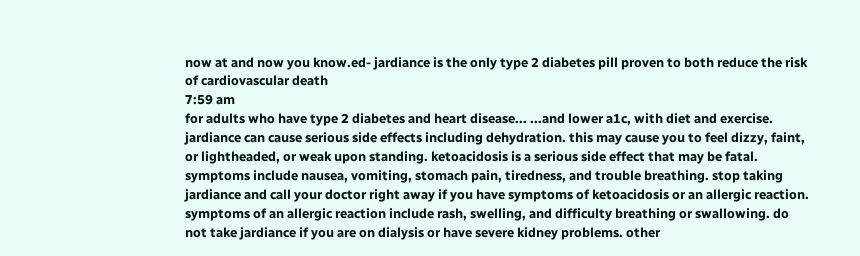now at and now you know.ed- jardiance is the only type 2 diabetes pill proven to both reduce the risk of cardiovascular death
7:59 am
for adults who have type 2 diabetes and heart disease... ...and lower a1c, with diet and exercise. jardiance can cause serious side effects including dehydration. this may cause you to feel dizzy, faint, or lightheaded, or weak upon standing. ketoacidosis is a serious side effect that may be fatal. symptoms include nausea, vomiting, stomach pain, tiredness, and trouble breathing. stop taking jardiance and call your doctor right away if you have symptoms of ketoacidosis or an allergic reaction. symptoms of an allergic reaction include rash, swelling, and difficulty breathing or swallowing. do not take jardiance if you are on dialysis or have severe kidney problems. other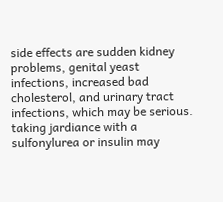side effects are sudden kidney problems, genital yeast infections, increased bad cholesterol, and urinary tract infections, which may be serious. taking jardiance with a sulfonylurea or insulin may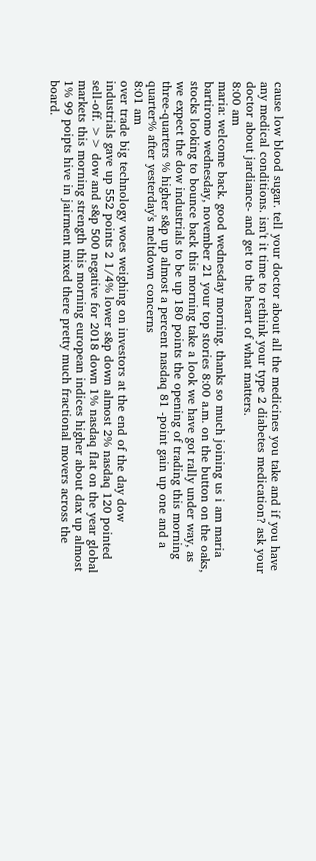cause low blood sugar. tell your doctor about all the medicines you take and if you have any medical conditions. isn't it time to rethink your type 2 diabetes medication? ask your doctor about jardiance- and get to the heart of what matters.
8:00 am
maria: welcome back. good wednesday morning. thanks so much joining us i am maria bartiromo wednesday, november 21 your top stories 8:00 a.m. on the button on the oaks, stocks looking to bounce back this morning take a look we have got rally under way, as we expect the dow industrials to be up 180 points the opening of trading this morning three-quarters % higher s&p up almost a percent nasdaq 81 -point gain up one and a quarter% after yesterday's meltdown concerns
8:01 am
over trade big technology woes weighing on investors at the end of the day dow industrials gave up 552 points 2 1/4% lower s&p down almost 2% nasdaq 120 pointed sell-off. >> dow and s&p 500 negative for 2018 down 1% nasdaq flat on the year global markets this morning strength this morning european indices higher about dax up almost 1% 99 poipts hive in jairment mixed there pretty much fractional movers across the board.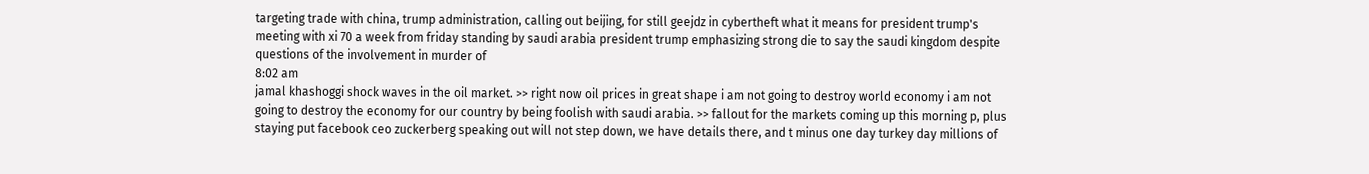targeting trade with china, trump administration, calling out beijing, for still geejdz in cybertheft what it means for president trump's meeting with xi 70 a week from friday standing by saudi arabia president trump emphasizing strong die to say the saudi kingdom despite questions of the involvement in murder of
8:02 am
jamal khashoggi shock waves in the oil market. >> right now oil prices in great shape i am not going to destroy world economy i am not going to destroy the economy for our country by being foolish with saudi arabia. >> fallout for the markets coming up this morning p, plus staying put facebook ceo zuckerberg speaking out will not step down, we have details there, and t minus one day turkey day millions of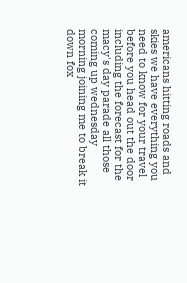americans hitting roads and skies we have everything you need to know for your travel before you head out the door including the forecast for the macy's day parade all those coming up wednesday morning joining me to break it down fox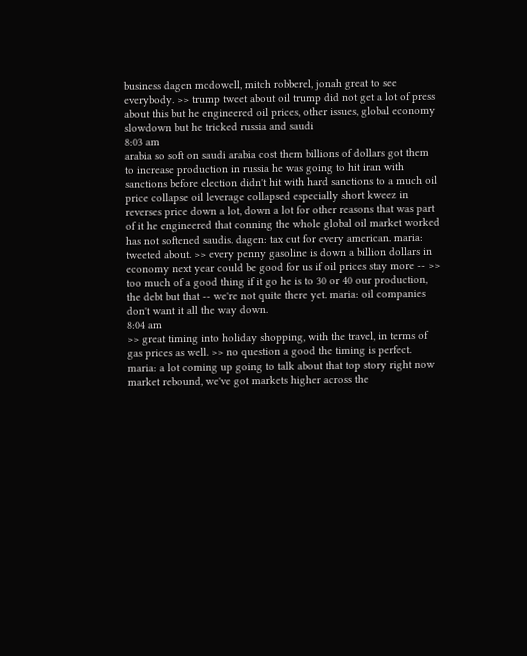business dagen mcdowell, mitch robberel, jonah great to see everybody. >> trump tweet about oil trump did not get a lot of press about this but he engineered oil prices, other issues, global economy slowdown but he tricked russia and saudi
8:03 am
arabia so soft on saudi arabia cost them billions of dollars got them to increase production in russia he was going to hit iran with sanctions before election didn't hit with hard sanctions to a much oil price collapse oil leverage collapsed especially short kweez in reverses price down a lot, down a lot for other reasons that was part of it he engineered that conning the whole global oil market worked has not softened saudis. dagen: tax cut for every american. maria: tweeted about. >> every penny gasoline is down a billion dollars in economy next year could be good for us if oil prices stay more -- >> too much of a good thing if it go he is to 30 or 40 our production, the debt but that -- we're not quite there yet. maria: oil companies don't want it all the way down.
8:04 am
>> great timing into holiday shopping, with the travel, in terms of gas prices as well. >> no question a good the timing is perfect. maria: a lot coming up going to talk about that top story right now market rebound, we've got markets higher across the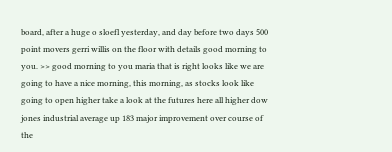board, after a huge o sloefl yesterday, and day before two days 500 point movers gerri willis on the floor with details good morning to you. >> good morning to you maria that is right looks like we are going to have a nice morning, this morning, as stocks look like going to open higher take a look at the futures here all higher dow jones industrial average up 183 major improvement over course of the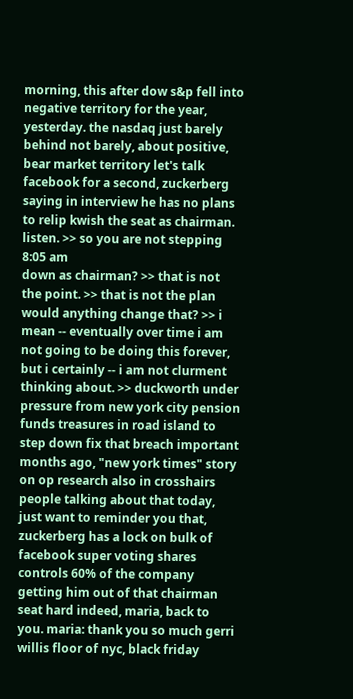morning, this after dow s&p fell into negative territory for the year, yesterday. the nasdaq just barely behind not barely, about positive, bear market territory let's talk facebook for a second, zuckerberg saying in interview he has no plans to relip kwish the seat as chairman. listen. >> so you are not stepping
8:05 am
down as chairman? >> that is not the point. >> that is not the plan would anything change that? >> i mean -- eventually over time i am not going to be doing this forever, but i certainly -- i am not clurment thinking about. >> duckworth under pressure from new york city pension funds treasures in road island to step down fix that breach important months ago, "new york times" story on op research also in crosshairs people talking about that today, just want to reminder you that, zuckerberg has a lock on bulk of facebook super voting shares controls 60% of the company getting him out of that chairman seat hard indeed, maria, back to you. maria: thank you so much gerri willis floor of nyc, black friday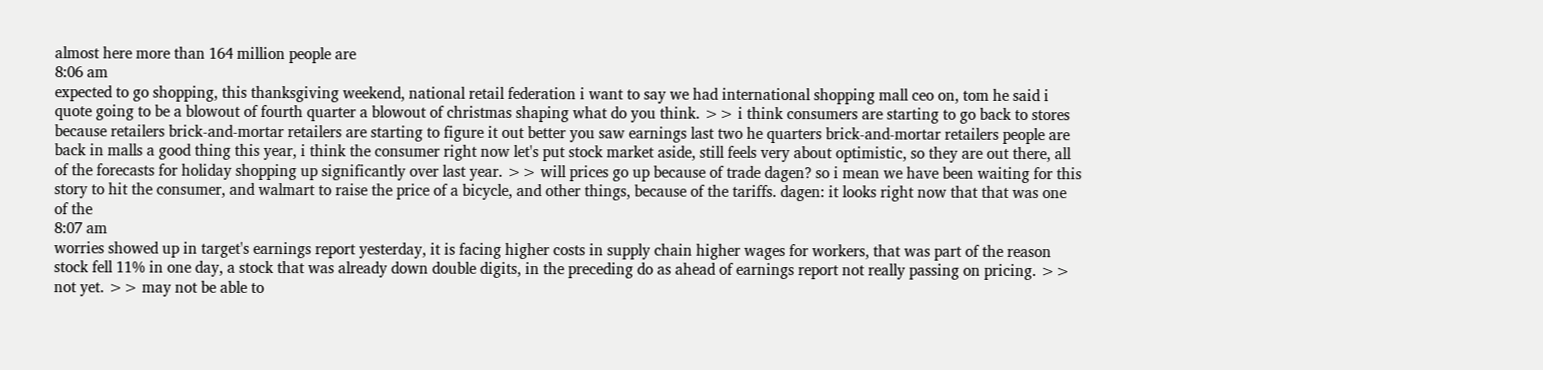almost here more than 164 million people are
8:06 am
expected to go shopping, this thanksgiving weekend, national retail federation i want to say we had international shopping mall ceo on, tom he said i quote going to be a blowout of fourth quarter a blowout of christmas shaping what do you think. >> i think consumers are starting to go back to stores because retailers brick-and-mortar retailers are starting to figure it out better you saw earnings last two he quarters brick-and-mortar retailers people are back in malls a good thing this year, i think the consumer right now let's put stock market aside, still feels very about optimistic, so they are out there, all of the forecasts for holiday shopping up significantly over last year. >> will prices go up because of trade dagen? so i mean we have been waiting for this story to hit the consumer, and walmart to raise the price of a bicycle, and other things, because of the tariffs. dagen: it looks right now that that was one of the
8:07 am
worries showed up in target's earnings report yesterday, it is facing higher costs in supply chain higher wages for workers, that was part of the reason stock fell 11% in one day, a stock that was already down double digits, in the preceding do as ahead of earnings report not really passing on pricing. >> not yet. >> may not be able to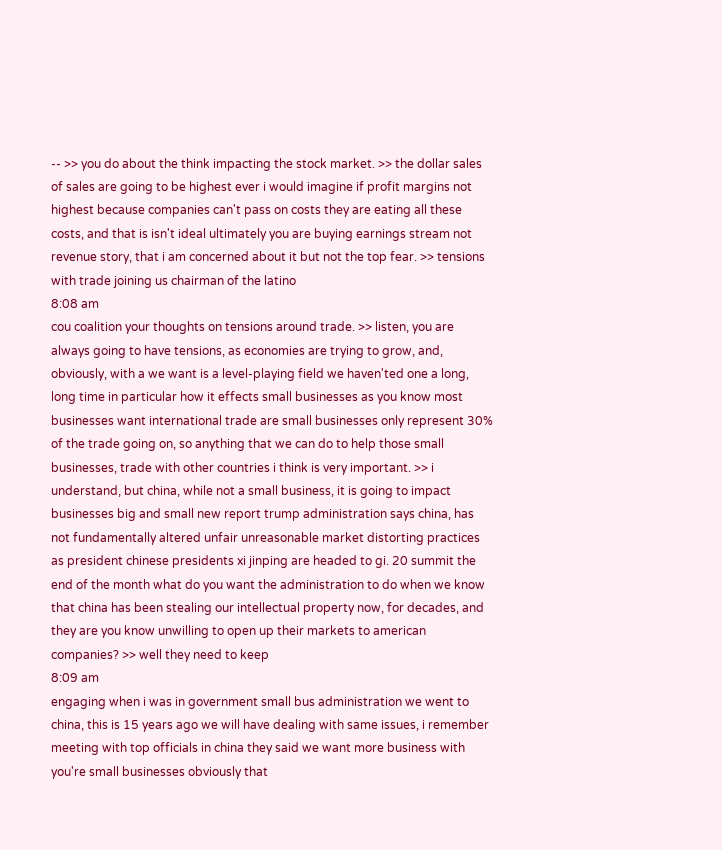-- >> you do about the think impacting the stock market. >> the dollar sales of sales are going to be highest ever i would imagine if profit margins not highest because companies can't pass on costs they are eating all these costs, and that is isn't ideal ultimately you are buying earnings stream not revenue story, that i am concerned about it but not the top fear. >> tensions with trade joining us chairman of the latino
8:08 am
cou coalition your thoughts on tensions around trade. >> listen, you are always going to have tensions, as economies are trying to grow, and, obviously, with a we want is a level-playing field we haven'ted one a long, long time in particular how it effects small businesses as you know most businesses want international trade are small businesses only represent 30% of the trade going on, so anything that we can do to help those small businesses, trade with other countries i think is very important. >> i understand, but china, while not a small business, it is going to impact businesses big and small new report trump administration says china, has not fundamentally altered unfair unreasonable market distorting practices as president chinese presidents xi jinping are headed to gi. 20 summit the end of the month what do you want the administration to do when we know that china has been stealing our intellectual property now, for decades, and they are you know unwilling to open up their markets to american companies? >> well they need to keep
8:09 am
engaging when i was in government small bus administration we went to china, this is 15 years ago we will have dealing with same issues, i remember meeting with top officials in china they said we want more business with you're small businesses obviously that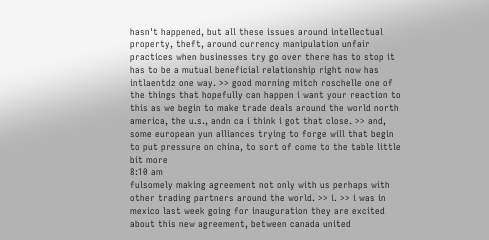hasn't happened, but all these issues around intellectual property, theft, around currency manipulation unfair practices when businesses try go over there has to stop it has to be a mutual beneficial relationship right now has intlaentdz one way. >> good morning mitch roschelle one of the things that hopefully can happen i want your reaction to this as we begin to make trade deals around the world north america, the u.s., andn ca i think i got that close. >> and, some european yun alliances trying to forge will that begin to put pressure on china, to sort of come to the table little bit more
8:10 am
fulsomely making agreement not only with us perhaps with other trading partners around the world. >> i. >> i was in mexico last week going for inauguration they are excited about this new agreement, between canada united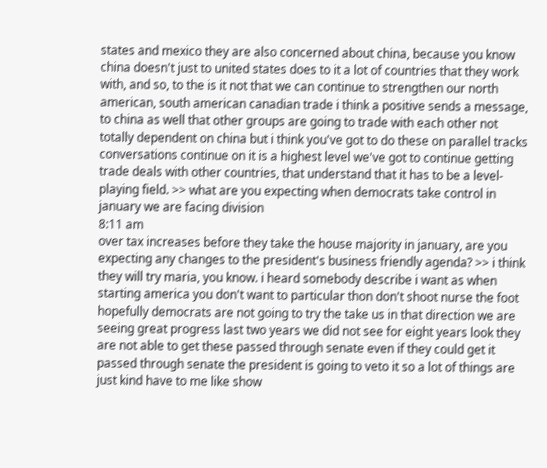states and mexico they are also concerned about china, because you know china doesn't just to united states does to it a lot of countries that they work with, and so, to the is it not that we can continue to strengthen our north american, south american canadian trade i think a positive sends a message, to china as well that other groups are going to trade with each other not totally dependent on china but i think you've got to do these on parallel tracks conversations continue on it is a highest level we've got to continue getting trade deals with other countries, that understand that it has to be a level-playing field. >> what are you expecting when democrats take control in january we are facing division
8:11 am
over tax increases before they take the house majority in january, are you expecting any changes to the president's business friendly agenda? >> i think they will try maria, you know. i heard somebody describe i want as when starting america you don't want to particular thon don't shoot nurse the foot hopefully democrats are not going to try the take us in that direction we are seeing great progress last two years we did not see for eight years look they are not able to get these passed through senate even if they could get it passed through senate the president is going to veto it so a lot of things are just kind have to me like show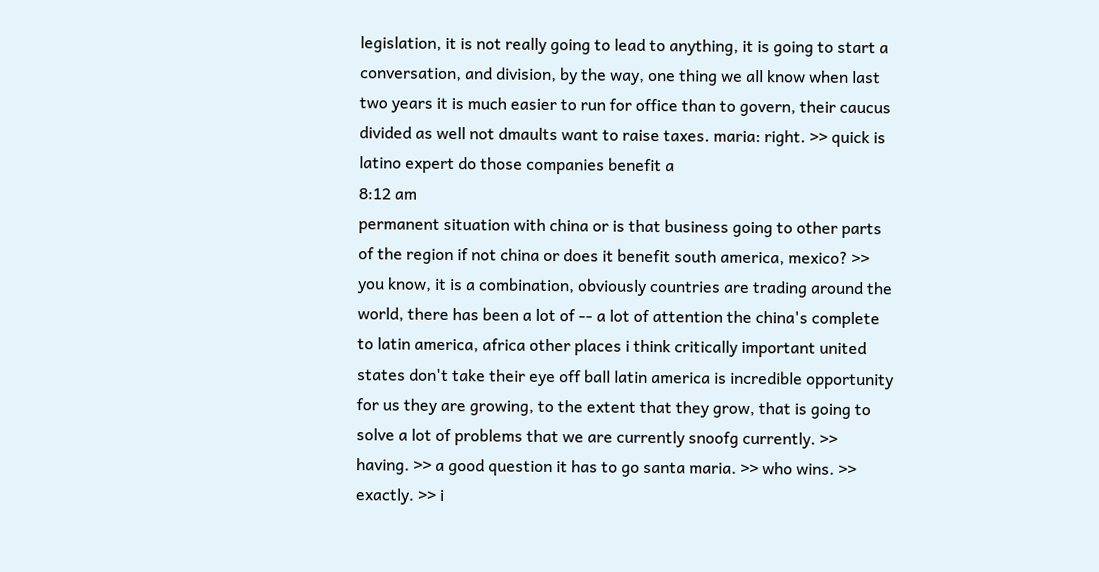legislation, it is not really going to lead to anything, it is going to start a conversation, and division, by the way, one thing we all know when last two years it is much easier to run for office than to govern, their caucus divided as well not dmaults want to raise taxes. maria: right. >> quick is latino expert do those companies benefit a
8:12 am
permanent situation with china or is that business going to other parts of the region if not china or does it benefit south america, mexico? >> you know, it is a combination, obviously countries are trading around the world, there has been a lot of -- a lot of attention the china's complete to latin america, africa other places i think critically important united states don't take their eye off ball latin america is incredible opportunity for us they are growing, to the extent that they grow, that is going to solve a lot of problems that we are currently snoofg currently. >> having. >> a good question it has to go santa maria. >> who wins. >> exactly. >> i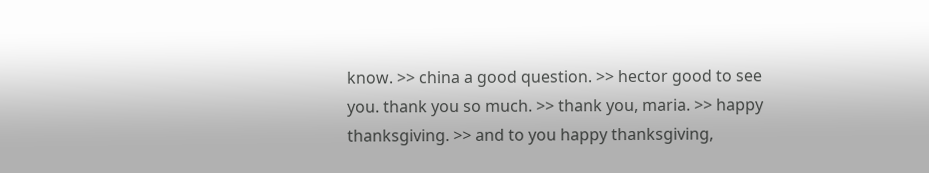know. >> china a good question. >> hector good to see you. thank you so much. >> thank you, maria. >> happy thanksgiving. >> and to you happy thanksgiving,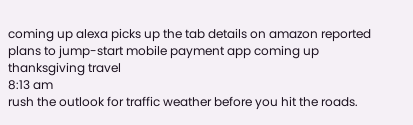coming up alexa picks up the tab details on amazon reported plans to jump-start mobile payment app coming up thanksgiving travel
8:13 am
rush the outlook for traffic weather before you hit the roads.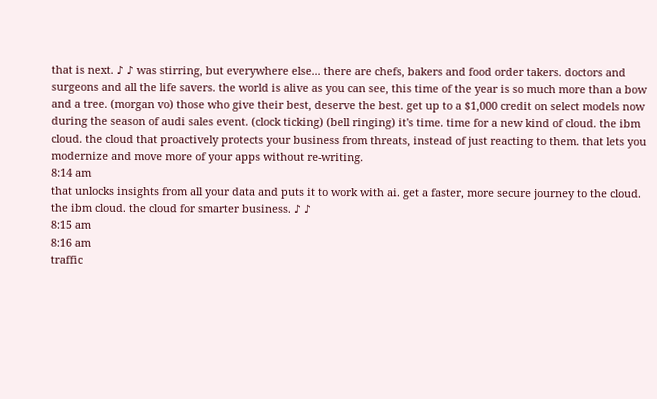that is next. ♪ ♪ was stirring, but everywhere else... there are chefs, bakers and food order takers. doctors and surgeons and all the life savers. the world is alive as you can see, this time of the year is so much more than a bow and a tree. (morgan vo) those who give their best, deserve the best. get up to a $1,000 credit on select models now during the season of audi sales event. (clock ticking) (bell ringing) it's time. time for a new kind of cloud. the ibm cloud. the cloud that proactively protects your business from threats, instead of just reacting to them. that lets you modernize and move more of your apps without re-writing.
8:14 am
that unlocks insights from all your data and puts it to work with ai. get a faster, more secure journey to the cloud. the ibm cloud. the cloud for smarter business. ♪ ♪
8:15 am
8:16 am
traffic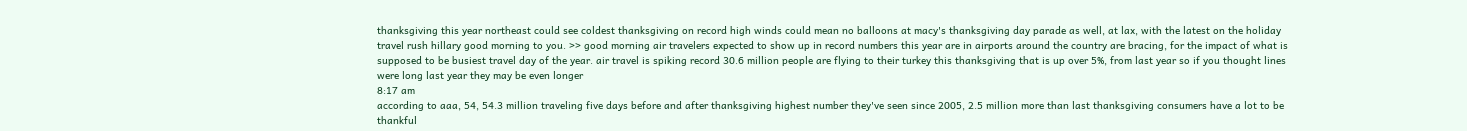thanksgiving this year northeast could see coldest thanksgiving on record high winds could mean no balloons at macy's thanksgiving day parade as well, at lax, with the latest on the holiday travel rush hillary good morning to you. >> good morning air travelers expected to show up in record numbers this year are in airports around the country are bracing, for the impact of what is supposed to be busiest travel day of the year. air travel is spiking record 30.6 million people are flying to their turkey this thanksgiving that is up over 5%, from last year so if you thought lines were long last year they may be even longer
8:17 am
according to aaa, 54, 54.3 million traveling five days before and after thanksgiving highest number they've seen since 2005, 2.5 million more than last thanksgiving consumers have a lot to be thankful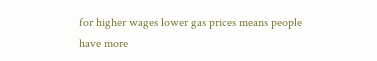for higher wages lower gas prices means people have more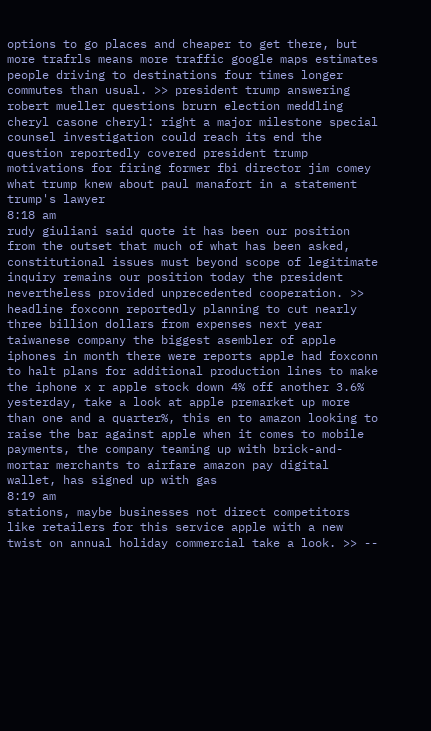options to go places and cheaper to get there, but more trafrls means more traffic google maps estimates people driving to destinations four times longer commutes than usual. >> president trump answering robert mueller questions brurn election meddling cheryl casone cheryl: right a major milestone special counsel investigation could reach its end the question reportedly covered president trump motivations for firing former fbi director jim comey what trump knew about paul manafort in a statement trump's lawyer
8:18 am
rudy giuliani said quote it has been our position from the outset that much of what has been asked, constitutional issues must beyond scope of legitimate inquiry remains our position today the president nevertheless provided unprecedented cooperation. >> headline foxconn reportedly planning to cut nearly three billion dollars from expenses next year taiwanese company the biggest asembler of apple iphones in month there were reports apple had foxconn to halt plans for additional production lines to make the iphone x r apple stock down 4% off another 3.6% yesterday, take a look at apple premarket up more than one and a quarter%, this en to amazon looking to raise the bar against apple when it comes to mobile payments, the company teaming up with brick-and-mortar merchants to airfare amazon pay digital wallet, has signed up with gas
8:19 am
stations, maybe businesses not direct competitors like retailers for this service apple with a new twist on annual holiday commercial take a look. >> --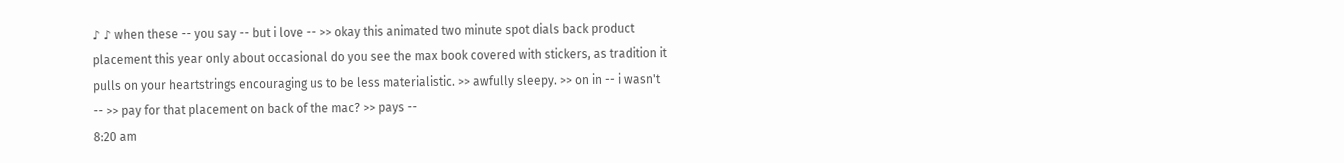♪ ♪ when these -- you say -- but i love -- >> okay this animated two minute spot dials back product placement this year only about occasional do you see the max book covered with stickers, as tradition it pulls on your heartstrings encouraging us to be less materialistic. >> awfully sleepy. >> on in -- i wasn't -- >> pay for that placement on back of the mac? >> pays --
8:20 am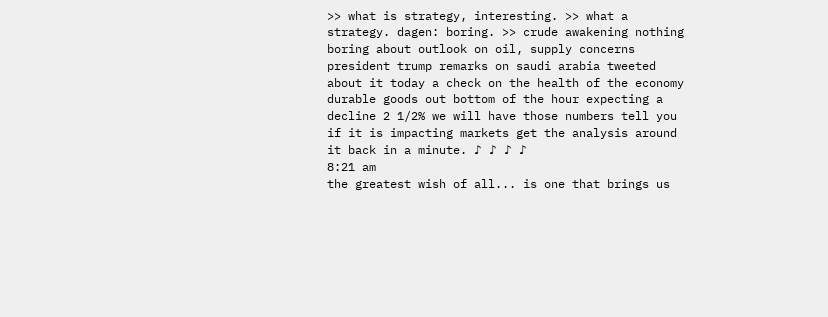>> what is strategy, interesting. >> what a strategy. dagen: boring. >> crude awakening nothing boring about outlook on oil, supply concerns president trump remarks on saudi arabia tweeted about it today a check on the health of the economy durable goods out bottom of the hour expecting a decline 2 1/2% we will have those numbers tell you if it is impacting markets get the analysis around it back in a minute. ♪ ♪ ♪ ♪
8:21 am
the greatest wish of all... is one that brings us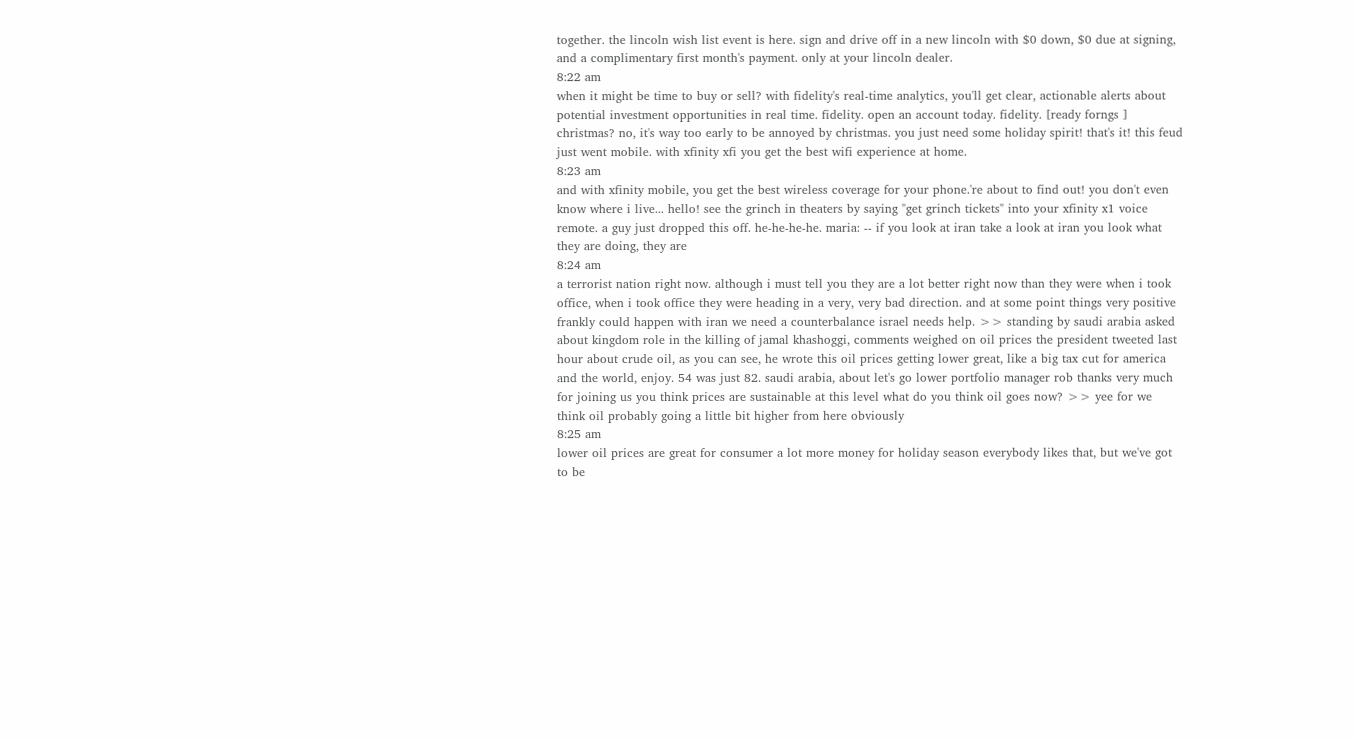together. the lincoln wish list event is here. sign and drive off in a new lincoln with $0 down, $0 due at signing, and a complimentary first month's payment. only at your lincoln dealer.
8:22 am
when it might be time to buy or sell? with fidelity's real-time analytics, you'll get clear, actionable alerts about potential investment opportunities in real time. fidelity. open an account today. fidelity. [ready forngs ] christmas? no, it's way too early to be annoyed by christmas. you just need some holiday spirit! that's it! this feud just went mobile. with xfinity xfi you get the best wifi experience at home.
8:23 am
and with xfinity mobile, you get the best wireless coverage for your phone.'re about to find out! you don't even know where i live... hello! see the grinch in theaters by saying "get grinch tickets" into your xfinity x1 voice remote. a guy just dropped this off. he-he-he-he. maria: -- if you look at iran take a look at iran you look what they are doing, they are
8:24 am
a terrorist nation right now. although i must tell you they are a lot better right now than they were when i took office, when i took office they were heading in a very, very bad direction. and at some point things very positive frankly could happen with iran we need a counterbalance israel needs help. >> standing by saudi arabia asked about kingdom role in the killing of jamal khashoggi, comments weighed on oil prices the president tweeted last hour about crude oil, as you can see, he wrote this oil prices getting lower great, like a big tax cut for america and the world, enjoy. 54 was just 82. saudi arabia, about let's go lower portfolio manager rob thanks very much for joining us you think prices are sustainable at this level what do you think oil goes now? >> yee for we think oil probably going a little bit higher from here obviously
8:25 am
lower oil prices are great for consumer a lot more money for holiday season everybody likes that, but we've got to be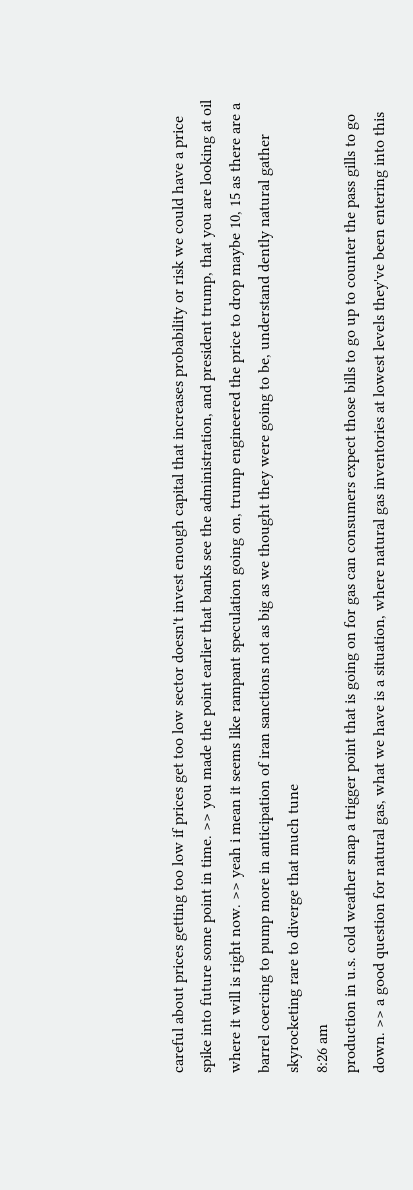careful about prices getting too low if prices get too low sector doesn't invest enough capital that increases probability or risk we could have a price spike into future some point in time. >> you made the point earlier that banks see the administration, and president trump, that you are looking at oil where it will is right now. >> yeah i mean it seems like rampant speculation going on, trump engineered the price to drop maybe 10, 15 as there are a barrel coercing to pump more in anticipation of iran sanctions not as big as we thought they were going to be, understand dently natural gather skyrocketing rare to diverge that much tune
8:26 am
production in u.s. cold weather snap a trigger point that is going on for gas can consumers expect those bills to go up to counter the pass gills to go down. >> a good question for natural gas, what we have is a situation, where natural gas inventories at lowest levels they've been entering into this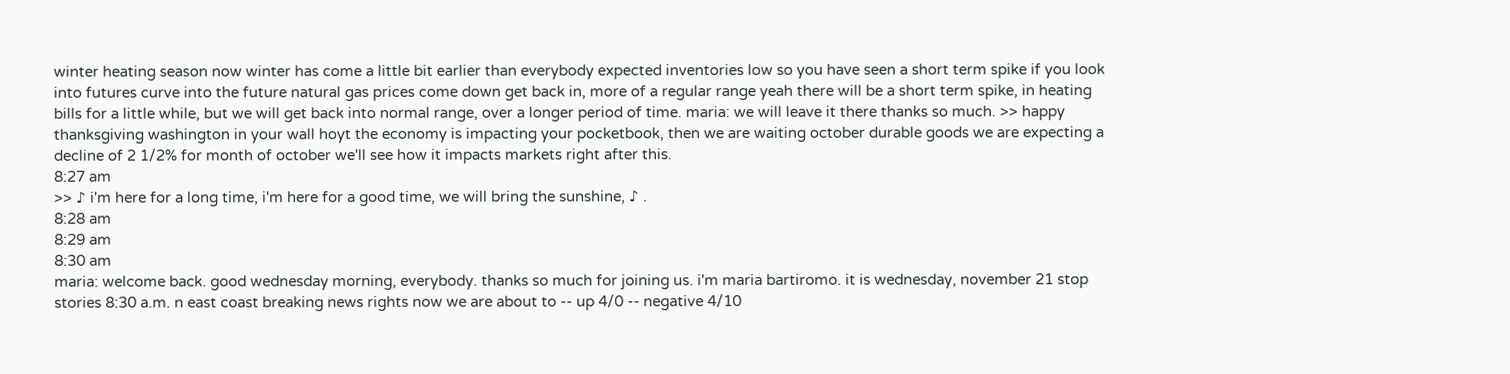winter heating season now winter has come a little bit earlier than everybody expected inventories low so you have seen a short term spike if you look into futures curve into the future natural gas prices come down get back in, more of a regular range yeah there will be a short term spike, in heating bills for a little while, but we will get back into normal range, over a longer period of time. maria: we will leave it there thanks so much. >> happy thanksgiving washington in your wall hoyt the economy is impacting your pocketbook, then we are waiting october durable goods we are expecting a decline of 2 1/2% for month of october we'll see how it impacts markets right after this.
8:27 am
>> ♪ i'm here for a long time, i'm here for a good time, we will bring the sunshine, ♪ .
8:28 am
8:29 am
8:30 am
maria: welcome back. good wednesday morning, everybody. thanks so much for joining us. i'm maria bartiromo. it is wednesday, november 21 stop stories 8:30 a.m. n east coast breaking news rights now we are about to -- up 4/0 -- negative 4/10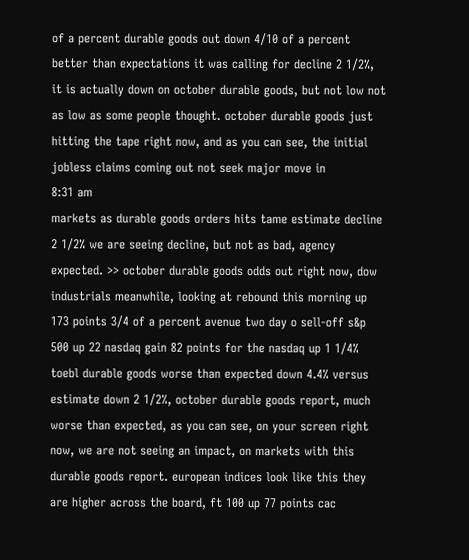of a percent durable goods out down 4/10 of a percent better than expectations it was calling for decline 2 1/2%, it is actually down on october durable goods, but not low not as low as some people thought. october durable goods just hitting the tape right now, and as you can see, the initial jobless claims coming out not seek major move in
8:31 am
markets as durable goods orders hits tame estimate decline 2 1/2% we are seeing decline, but not as bad, agency expected. >> october durable goods odds out right now, dow industrials meanwhile, looking at rebound this morning up 173 points 3/4 of a percent avenue two day o sell-off s&p 500 up 22 nasdaq gain 82 points for the nasdaq up 1 1/4% toebl durable goods worse than expected down 4.4% versus estimate down 2 1/2%, october durable goods report, much worse than expected, as you can see, on your screen right now, we are not seeing an impact, on markets with this durable goods report. european indices look like this they are higher across the board, ft 100 up 77 points cac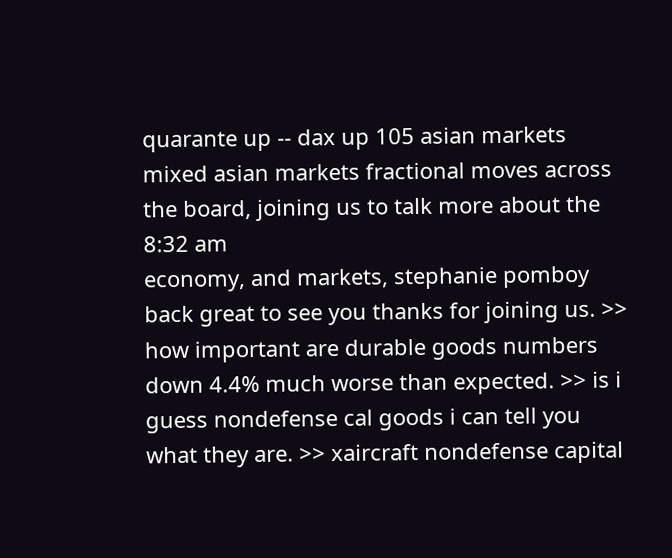quarante up -- dax up 105 asian markets mixed asian markets fractional moves across the board, joining us to talk more about the
8:32 am
economy, and markets, stephanie pomboy back great to see you thanks for joining us. >> how important are durable goods numbers down 4.4% much worse than expected. >> is i guess nondefense cal goods i can tell you what they are. >> xaircraft nondefense capital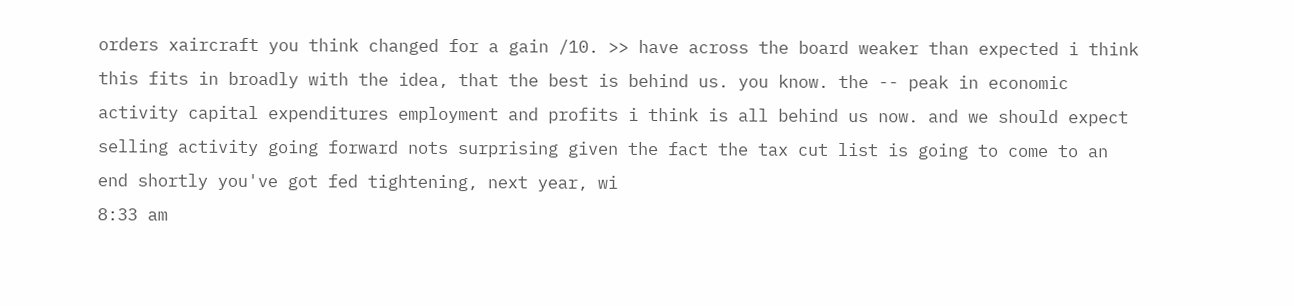orders xaircraft you think changed for a gain /10. >> have across the board weaker than expected i think this fits in broadly with the idea, that the best is behind us. you know. the -- peak in economic activity capital expenditures employment and profits i think is all behind us now. and we should expect selling activity going forward nots surprising given the fact the tax cut list is going to come to an end shortly you've got fed tightening, next year, wi
8:33 am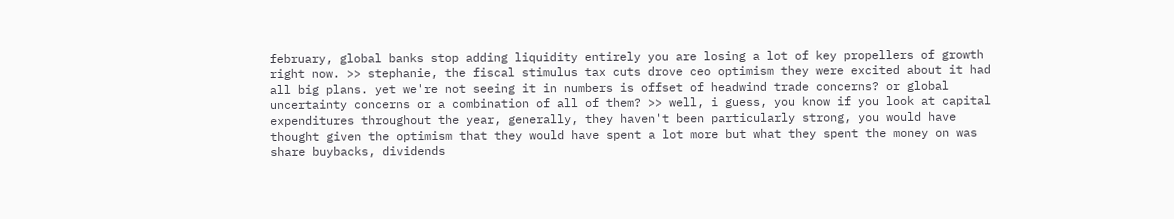february, global banks stop adding liquidity entirely you are losing a lot of key propellers of growth right now. >> stephanie, the fiscal stimulus tax cuts drove ceo optimism they were excited about it had all big plans. yet we're not seeing it in numbers is offset of headwind trade concerns? or global uncertainty concerns or a combination of all of them? >> well, i guess, you know if you look at capital expenditures throughout the year, generally, they haven't been particularly strong, you would have thought given the optimism that they would have spent a lot more but what they spent the money on was share buybacks, dividends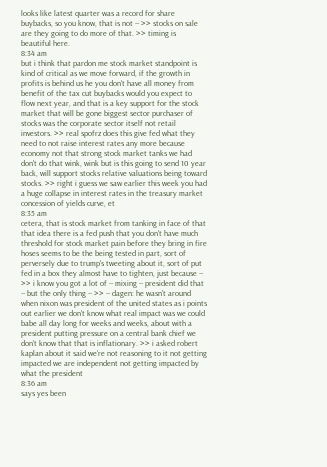looks like latest quarter was a record for share buybacks, so you know, that is not -- >> stocks on sale are they going to do more of that. >> timing is beautiful here.
8:34 am
but i think that pardon me stock market standpoint is kind of critical as we move forward, if the growth in profits is behind us he you don't have all money from benefit of the tax cut buybacks would you expect to flow next year, and that is a key support for the stock market that will be gone biggest sector purchaser of stocks was the corporate sector itself not retail investors. >> real spofrz does this give fed what they need to not raise interest rates any more because economy not that strong stock market tanks we had don't do that wink, wink but is this going to send 10 year back, will support stocks relative valuations being toward stocks. >> right i guess we saw earlier this week you had a huge collapse in interest rates in the treasury market concession of yields curve, et
8:35 am
cetera, that is stock market from tanking in face of that that idea there is a fed push that you don't have much threshold for stock market pain before they bring in fire hoses seems to be the being tested in part, sort of perversely due to trump's tweeting about it, sort of put fed in a box they almost have to tighten, just because -- >> i know you got a lot of -- mixing -- president did that -- but the only thing -- >> -- dagen: he wasn't around when nixon was president of the united states as i points out earlier we don't know what real impact was we could babe all day long for weeks and weeks, about with a president putting pressure on a central bank chief we don't know that that is inflationary. >> i asked robert kaplan about it said we're not reasoning to it not getting impacted we are independent not getting impacted by what the president
8:36 am
says yes been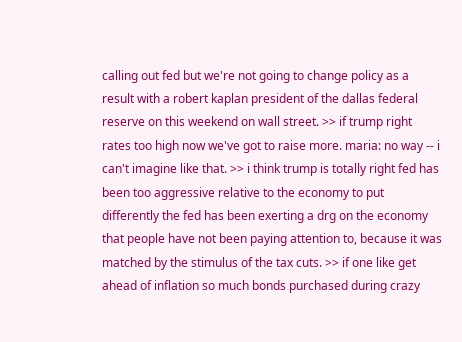calling out fed but we're not going to change policy as a result with a robert kaplan president of the dallas federal reserve on this weekend on wall street. >> if trump right rates too high now we've got to raise more. maria: no way -- i can't imagine like that. >> i think trump is totally right fed has been too aggressive relative to the economy to put differently the fed has been exerting a drg on the economy that people have not been paying attention to, because it was matched by the stimulus of the tax cuts. >> if one like get ahead of inflation so much bonds purchased during crazy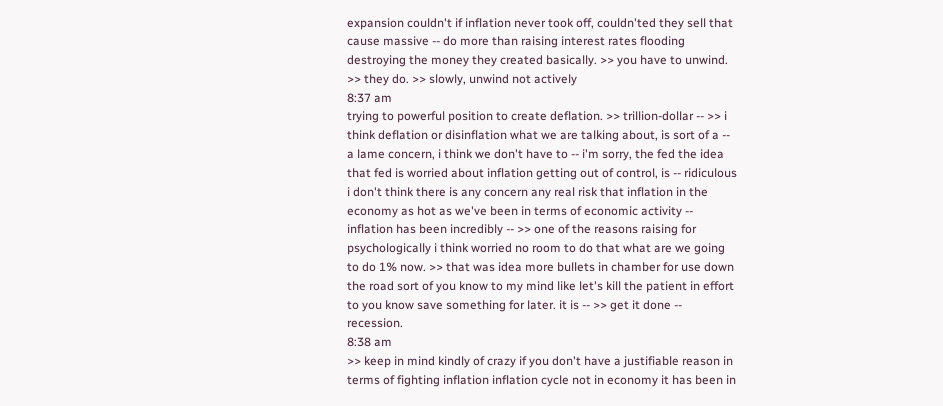expansion couldn't if inflation never took off, couldn'ted they sell that cause massive -- do more than raising interest rates flooding destroying the money they created basically. >> you have to unwind. >> they do. >> slowly, unwind not actively
8:37 am
trying to powerful position to create deflation. >> trillion-dollar -- >> i think deflation or disinflation what we are talking about, is sort of a -- a lame concern, i think we don't have to -- i'm sorry, the fed the idea that fed is worried about inflation getting out of control, is -- ridiculous i don't think there is any concern any real risk that inflation in the economy as hot as we've been in terms of economic activity -- inflation has been incredibly -- >> one of the reasons raising for psychologically i think worried no room to do that what are we going to do 1% now. >> that was idea more bullets in chamber for use down the road sort of you know to my mind like let's kill the patient in effort to you know save something for later. it is -- >> get it done -- recession.
8:38 am
>> keep in mind kindly of crazy if you don't have a justifiable reason in terms of fighting inflation inflation cycle not in economy it has been in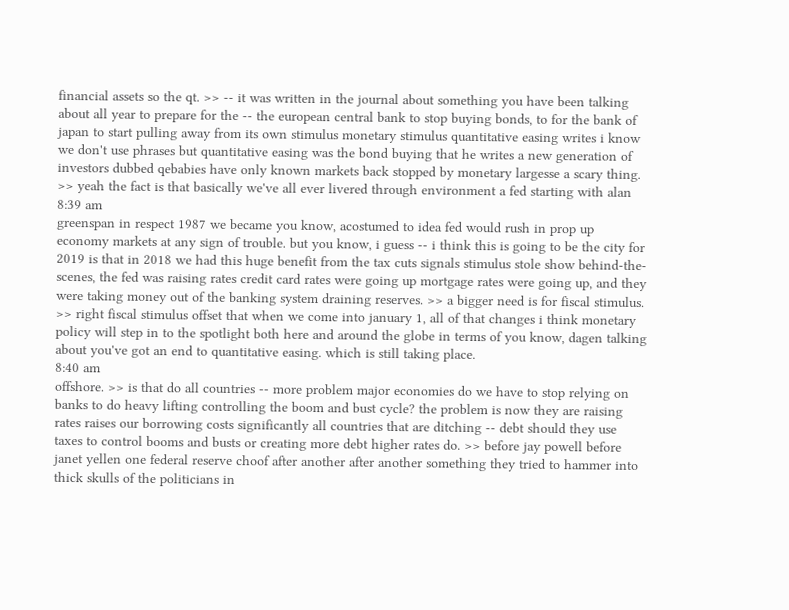financial assets so the qt. >> -- it was written in the journal about something you have been talking about all year to prepare for the -- the european central bank to stop buying bonds, to for the bank of japan to start pulling away from its own stimulus monetary stimulus quantitative easing writes i know we don't use phrases but quantitative easing was the bond buying that he writes a new generation of investors dubbed qebabies have only known markets back stopped by monetary largesse a scary thing. >> yeah the fact is that basically we've all ever livered through environment a fed starting with alan
8:39 am
greenspan in respect 1987 we became you know, acostumed to idea fed would rush in prop up economy markets at any sign of trouble. but you know, i guess -- i think this is going to be the city for 2019 is that in 2018 we had this huge benefit from the tax cuts signals stimulus stole show behind-the-scenes, the fed was raising rates credit card rates were going up mortgage rates were going up, and they were taking money out of the banking system draining reserves. >> a bigger need is for fiscal stimulus. >> right fiscal stimulus offset that when we come into january 1, all of that changes i think monetary policy will step in to the spotlight both here and around the globe in terms of you know, dagen talking about you've got an end to quantitative easing. which is still taking place.
8:40 am
offshore. >> is that do all countries -- more problem major economies do we have to stop relying on banks to do heavy lifting controlling the boom and bust cycle? the problem is now they are raising rates raises our borrowing costs significantly all countries that are ditching -- debt should they use taxes to control booms and busts or creating more debt higher rates do. >> before jay powell before janet yellen one federal reserve choof after another after another something they tried to hammer into thick skulls of the politicians in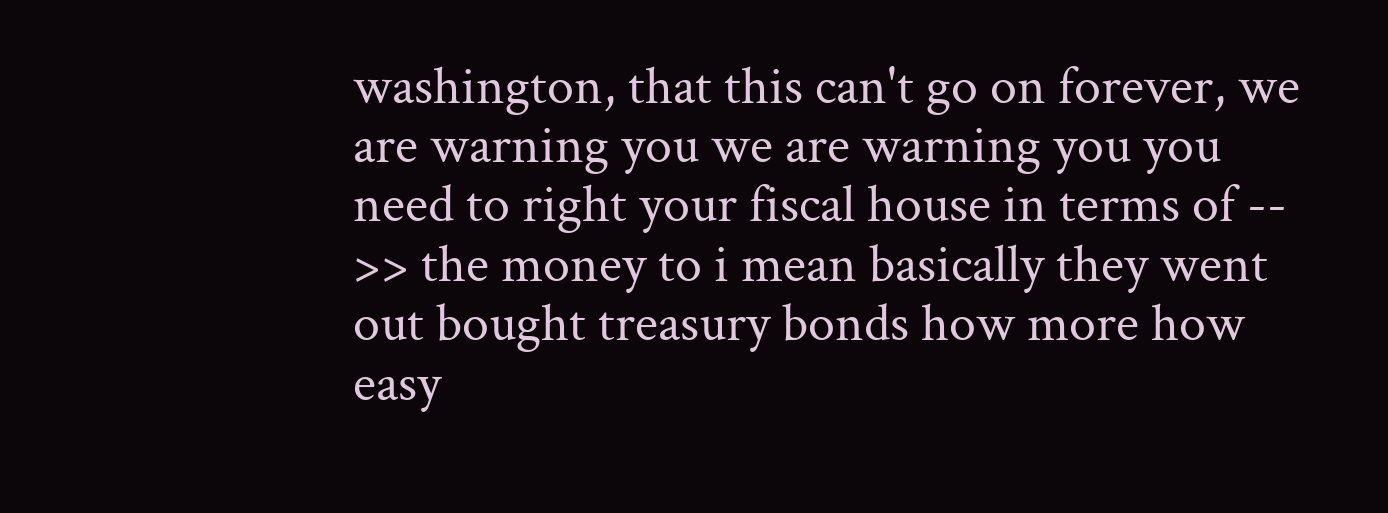washington, that this can't go on forever, we are warning you we are warning you you need to right your fiscal house in terms of -- >> the money to i mean basically they went out bought treasury bonds how more how easy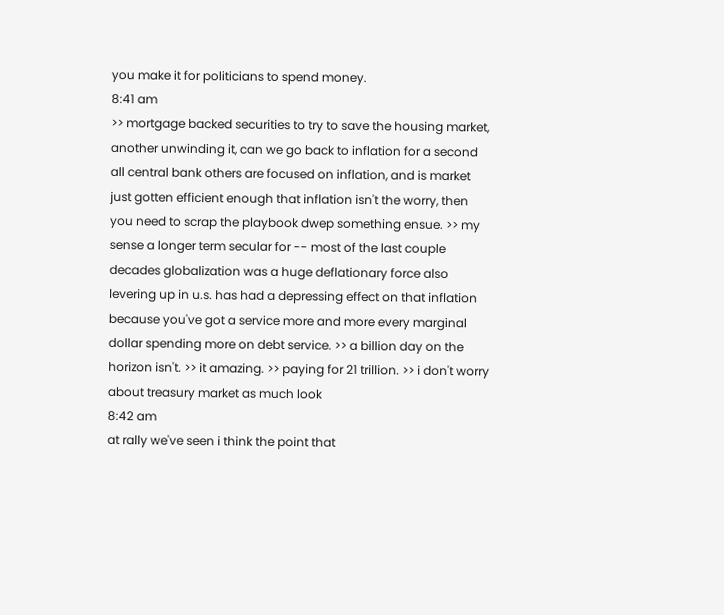you make it for politicians to spend money.
8:41 am
>> mortgage backed securities to try to save the housing market, another unwinding it, can we go back to inflation for a second all central bank others are focused on inflation, and is market just gotten efficient enough that inflation isn't the worry, then you need to scrap the playbook dwep something ensue. >> my sense a longer term secular for -- most of the last couple decades globalization was a huge deflationary force also levering up in u.s. has had a depressing effect on that inflation because you've got a service more and more every marginal dollar spending more on debt service. >> a billion day on the horizon isn't. >> it amazing. >> paying for 21 trillion. >> i don't worry about treasury market as much look
8:42 am
at rally we've seen i think the point that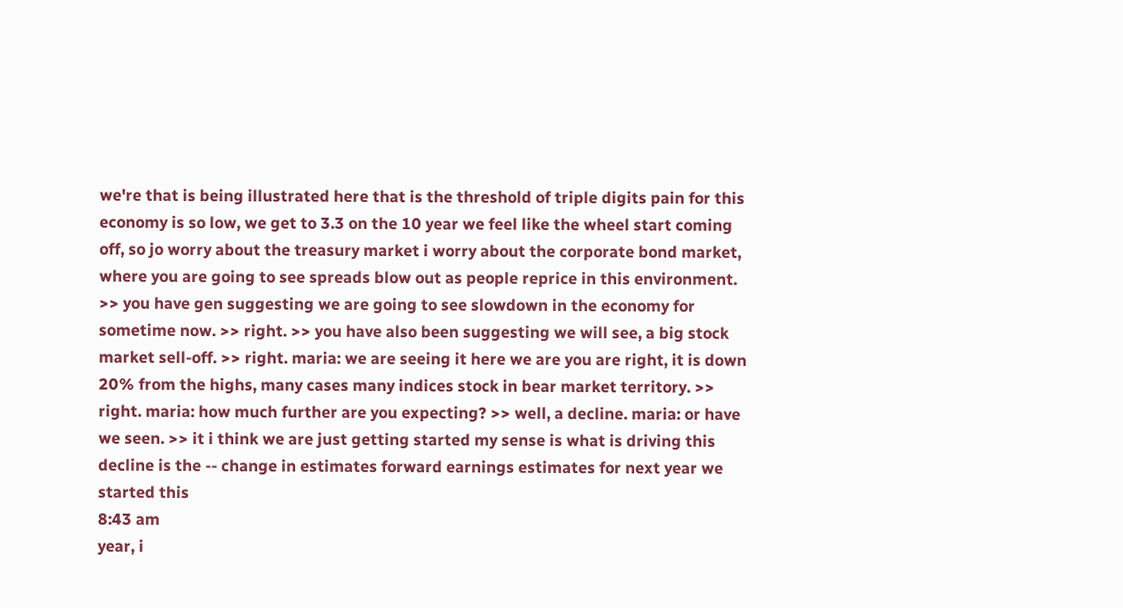we're that is being illustrated here that is the threshold of triple digits pain for this economy is so low, we get to 3.3 on the 10 year we feel like the wheel start coming off, so jo worry about the treasury market i worry about the corporate bond market, where you are going to see spreads blow out as people reprice in this environment. >> you have gen suggesting we are going to see slowdown in the economy for sometime now. >> right. >> you have also been suggesting we will see, a big stock market sell-off. >> right. maria: we are seeing it here we are you are right, it is down 20% from the highs, many cases many indices stock in bear market territory. >> right. maria: how much further are you expecting? >> well, a decline. maria: or have we seen. >> it i think we are just getting started my sense is what is driving this decline is the -- change in estimates forward earnings estimates for next year we started this
8:43 am
year, i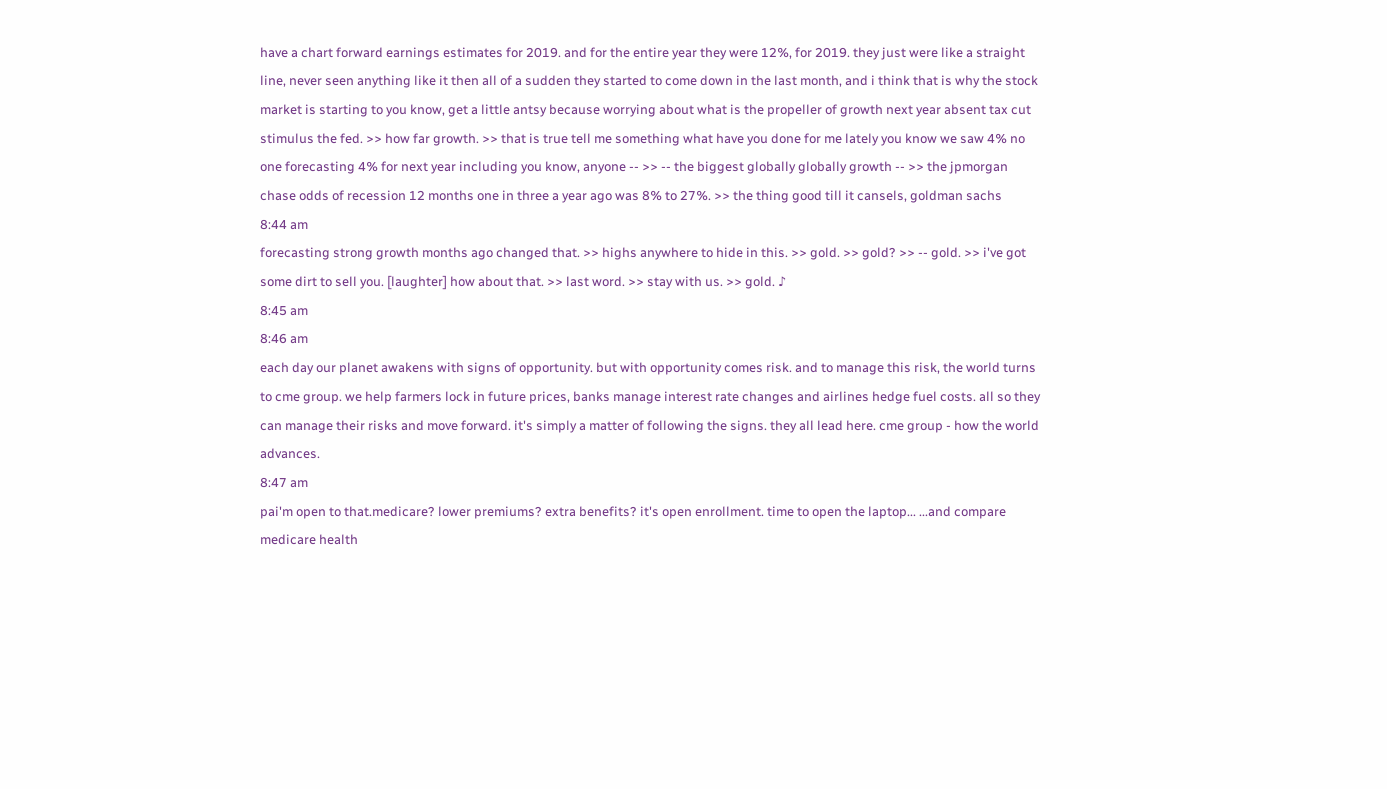have a chart forward earnings estimates for 2019. and for the entire year they were 12%, for 2019. they just were like a straight line, never seen anything like it then all of a sudden they started to come down in the last month, and i think that is why the stock market is starting to you know, get a little antsy because worrying about what is the propeller of growth next year absent tax cut stimulus the fed. >> how far growth. >> that is true tell me something what have you done for me lately you know we saw 4% no one forecasting 4% for next year including you know, anyone -- >> -- the biggest globally globally growth -- >> the jpmorgan chase odds of recession 12 months one in three a year ago was 8% to 27%. >> the thing good till it cansels, goldman sachs
8:44 am
forecasting strong growth months ago changed that. >> highs anywhere to hide in this. >> gold. >> gold? >> -- gold. >> i've got some dirt to sell you. [laughter] how about that. >> last word. >> stay with us. >> gold. ♪
8:45 am
8:46 am
each day our planet awakens with signs of opportunity. but with opportunity comes risk. and to manage this risk, the world turns to cme group. we help farmers lock in future prices, banks manage interest rate changes and airlines hedge fuel costs. all so they can manage their risks and move forward. it's simply a matter of following the signs. they all lead here. cme group - how the world advances.
8:47 am
pai'm open to that.medicare? lower premiums? extra benefits? it's open enrollment. time to open the laptop... ...and compare medicare health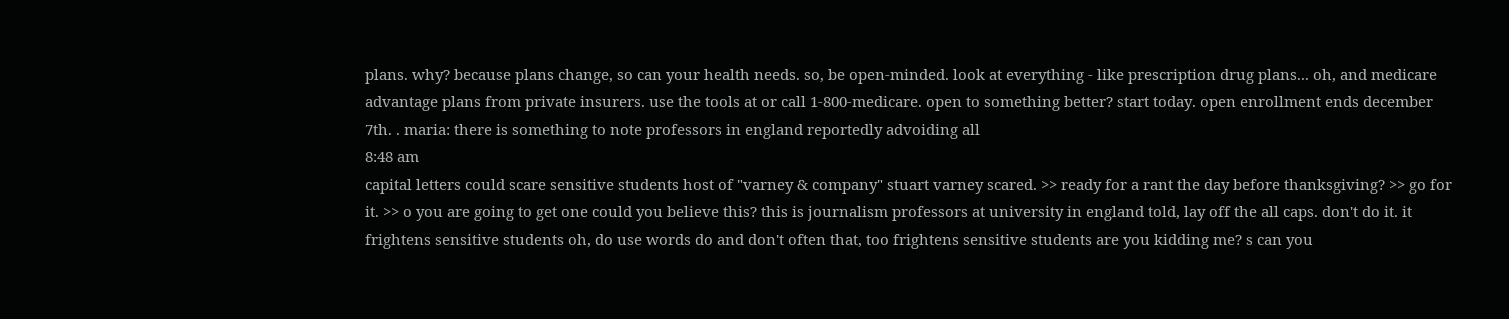plans. why? because plans change, so can your health needs. so, be open-minded. look at everything - like prescription drug plans... oh, and medicare advantage plans from private insurers. use the tools at or call 1-800-medicare. open to something better? start today. open enrollment ends december 7th. . maria: there is something to note professors in england reportedly advoiding all
8:48 am
capital letters could scare sensitive students host of "varney & company" stuart varney scared. >> ready for a rant the day before thanksgiving? >> go for it. >> o you are going to get one could you believe this? this is journalism professors at university in england told, lay off the all caps. don't do it. it frightens sensitive students oh, do use words do and don't often that, too frightens sensitive students are you kidding me? s can you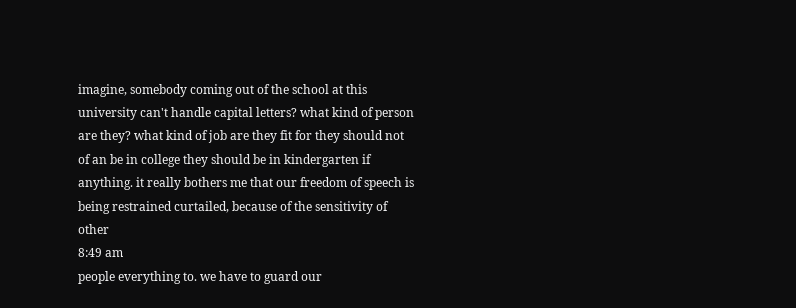imagine, somebody coming out of the school at this university can't handle capital letters? what kind of person are they? what kind of job are they fit for they should not of an be in college they should be in kindergarten if anything. it really bothers me that our freedom of speech is being restrained curtailed, because of the sensitivity of other
8:49 am
people everything to. we have to guard our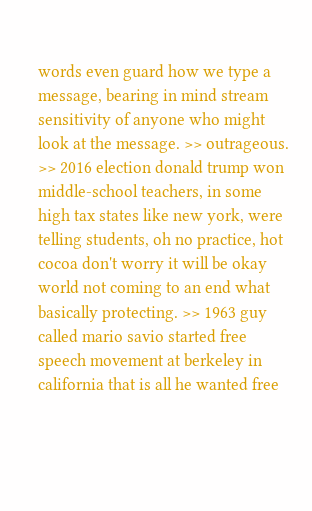words even guard how we type a message, bearing in mind stream sensitivity of anyone who might look at the message. >> outrageous. >> 2016 election donald trump won middle-school teachers, in some high tax states like new york, were telling students, oh no practice, hot cocoa don't worry it will be okay world not coming to an end what basically protecting. >> 1963 guy called mario savio started free speech movement at berkeley in california that is all he wanted free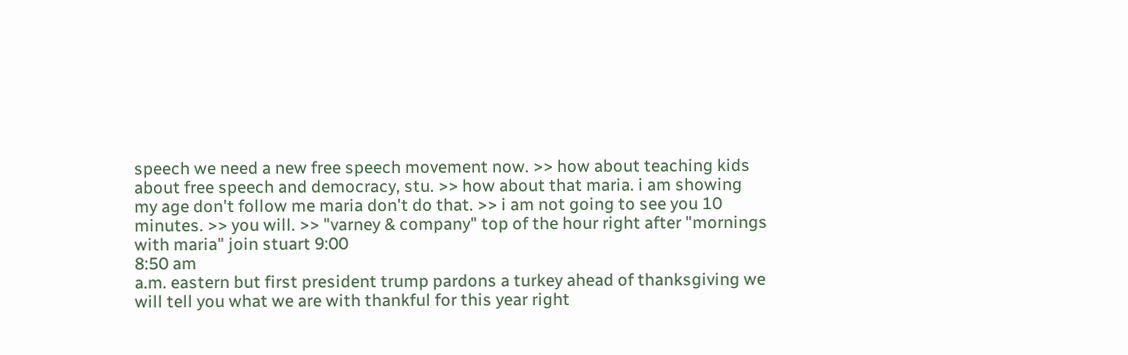speech we need a new free speech movement now. >> how about teaching kids about free speech and democracy, stu. >> how about that maria. i am showing my age don't follow me maria don't do that. >> i am not going to see you 10 minutes. >> you will. >> "varney & company" top of the hour right after "mornings with maria" join stuart 9:00
8:50 am
a.m. eastern but first president trump pardons a turkey ahead of thanksgiving we will tell you what we are with thankful for this year right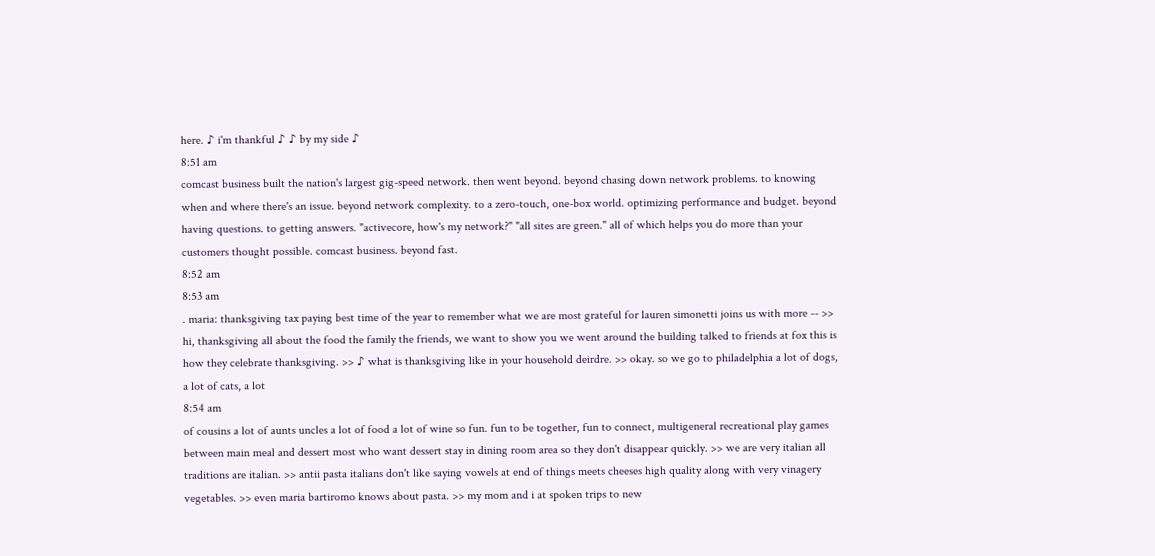here. ♪ i'm thankful ♪ ♪ by my side ♪
8:51 am
comcast business built the nation's largest gig-speed network. then went beyond. beyond chasing down network problems. to knowing when and where there's an issue. beyond network complexity. to a zero-touch, one-box world. optimizing performance and budget. beyond having questions. to getting answers. "activecore, how's my network?" "all sites are green." all of which helps you do more than your customers thought possible. comcast business. beyond fast.
8:52 am
8:53 am
. maria: thanksgiving tax paying best time of the year to remember what we are most grateful for lauren simonetti joins us with more -- >> hi, thanksgiving all about the food the family the friends, we want to show you we went around the building talked to friends at fox this is how they celebrate thanksgiving. >> ♪ what is thanksgiving like in your household deirdre. >> okay. so we go to philadelphia a lot of dogs, a lot of cats, a lot
8:54 am
of cousins a lot of aunts uncles a lot of food a lot of wine so fun. fun to be together, fun to connect, multigeneral recreational play games between main meal and dessert most who want dessert stay in dining room area so they don't disappear quickly. >> we are very italian all traditions are italian. >> antii pasta italians don't like saying vowels at end of things meets cheeses high quality along with very vinagery vegetables. >> even maria bartiromo knows about pasta. >> my mom and i at spoken trips to new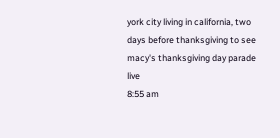york city living in california, two days before thanksgiving to see macy's thanksgiving day parade live
8:55 am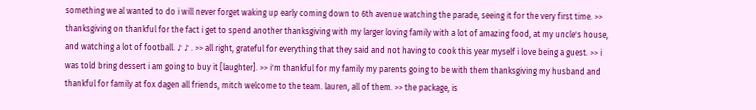something we al wanted to do i will never forget waking up early coming down to 6th avenue watching the parade, seeing it for the very first time. >> thanksgiving on thankful for the fact i get to spend another thanksgiving with my larger loving family with a lot of amazing food, at my uncle's house, and watching a lot of football. ♪ ♪ . >> all right, grateful for everything that they said and not having to cook this year myself i love being a guest. >> i was told bring dessert i am going to buy it [laughter]. >> i'm thankful for my family my parents going to be with them thanksgiving my husband and thankful for family at fox dagen all friends, mitch welcome to the team. lauren, all of them. >> the package, is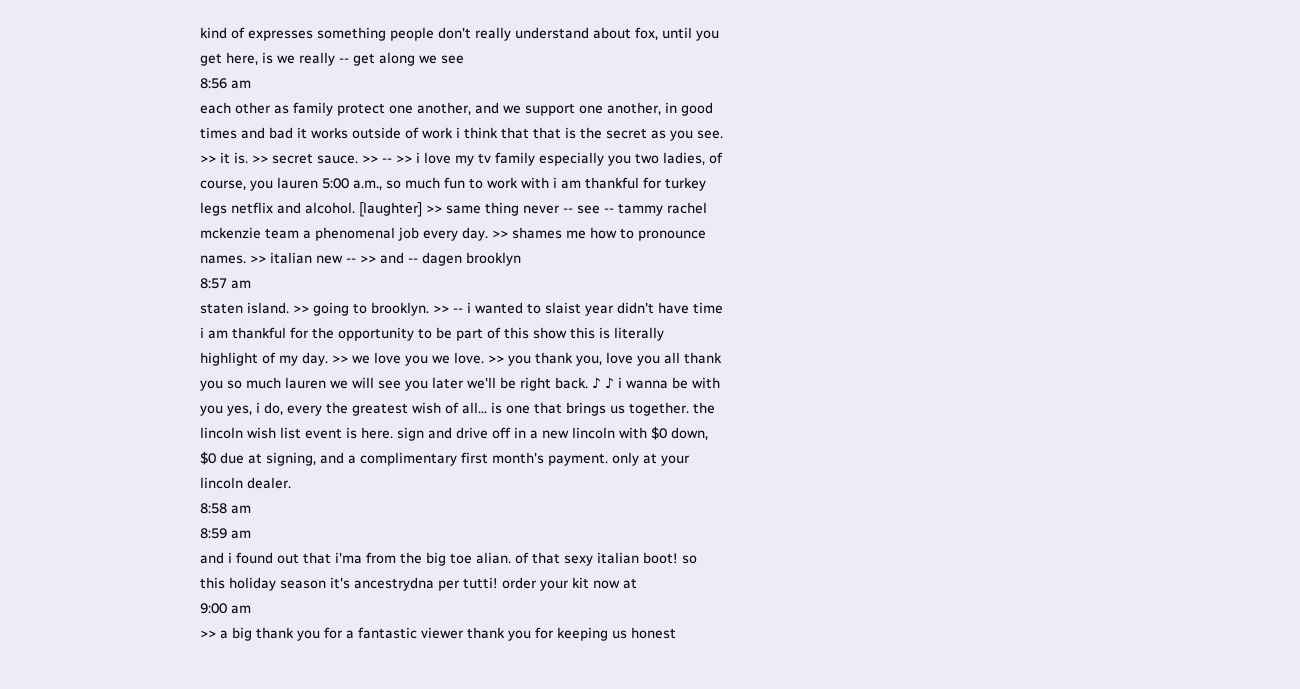kind of expresses something people don't really understand about fox, until you get here, is we really -- get along we see
8:56 am
each other as family protect one another, and we support one another, in good times and bad it works outside of work i think that that is the secret as you see. >> it is. >> secret sauce. >> -- >> i love my tv family especially you two ladies, of course, you lauren 5:00 a.m., so much fun to work with i am thankful for turkey legs netflix and alcohol. [laughter] >> same thing never -- see -- tammy rachel mckenzie team a phenomenal job every day. >> shames me how to pronounce names. >> italian new -- >> and -- dagen brooklyn
8:57 am
staten island. >> going to brooklyn. >> -- i wanted to slaist year didn't have time i am thankful for the opportunity to be part of this show this is literally highlight of my day. >> we love you we love. >> you thank you, love you all thank you so much lauren we will see you later we'll be right back. ♪ ♪ i wanna be with you yes, i do, every the greatest wish of all... is one that brings us together. the lincoln wish list event is here. sign and drive off in a new lincoln with $0 down, $0 due at signing, and a complimentary first month's payment. only at your lincoln dealer.
8:58 am
8:59 am
and i found out that i'ma from the big toe alian. of that sexy italian boot! so this holiday season it's ancestrydna per tutti! order your kit now at
9:00 am
>> a big thank you for a fantastic viewer thank you for keeping us honest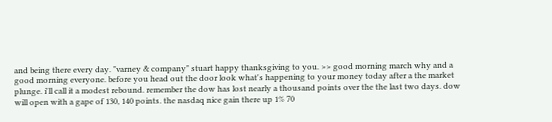and being there every day. "varney & company" stuart happy thanksgiving to you. >> good morning march why and a good morning everyone. before you head out the door look what's happening to your money today after a the market plunge. i'll call it a modest rebound. remember the dow has lost nearly a thousand points over the the last two days. dow will open with a gape of 130, 140 points. the nasdaq nice gain there up 1% 70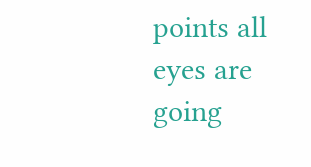points all eyes are going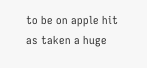to be on apple hit as taken a huge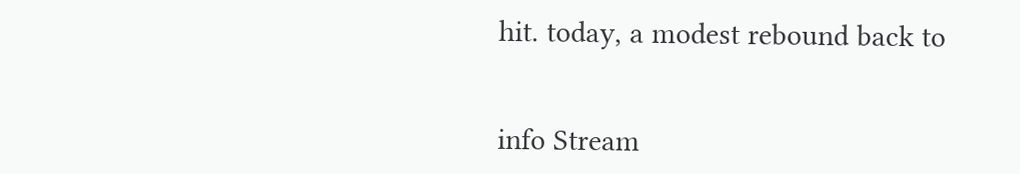hit. today, a modest rebound back to


info Stream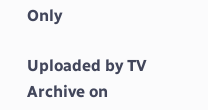Only

Uploaded by TV Archive on